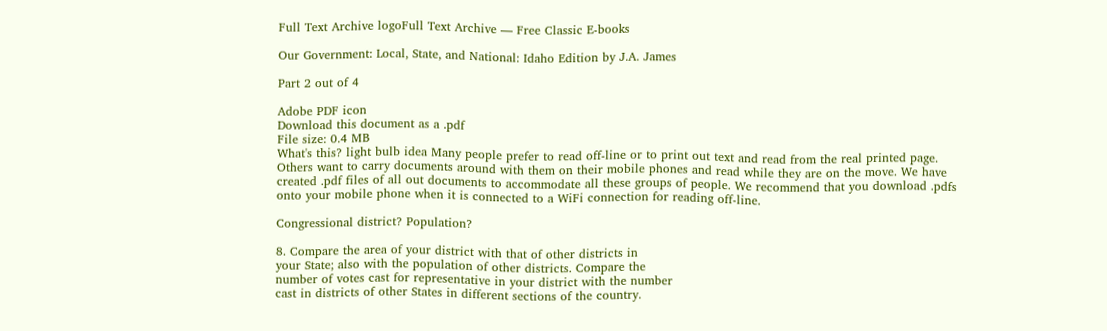Full Text Archive logoFull Text Archive — Free Classic E-books

Our Government: Local, State, and National: Idaho Edition by J.A. James

Part 2 out of 4

Adobe PDF icon
Download this document as a .pdf
File size: 0.4 MB
What's this? light bulb idea Many people prefer to read off-line or to print out text and read from the real printed page. Others want to carry documents around with them on their mobile phones and read while they are on the move. We have created .pdf files of all out documents to accommodate all these groups of people. We recommend that you download .pdfs onto your mobile phone when it is connected to a WiFi connection for reading off-line.

Congressional district? Population?

8. Compare the area of your district with that of other districts in
your State; also with the population of other districts. Compare the
number of votes cast for representative in your district with the number
cast in districts of other States in different sections of the country.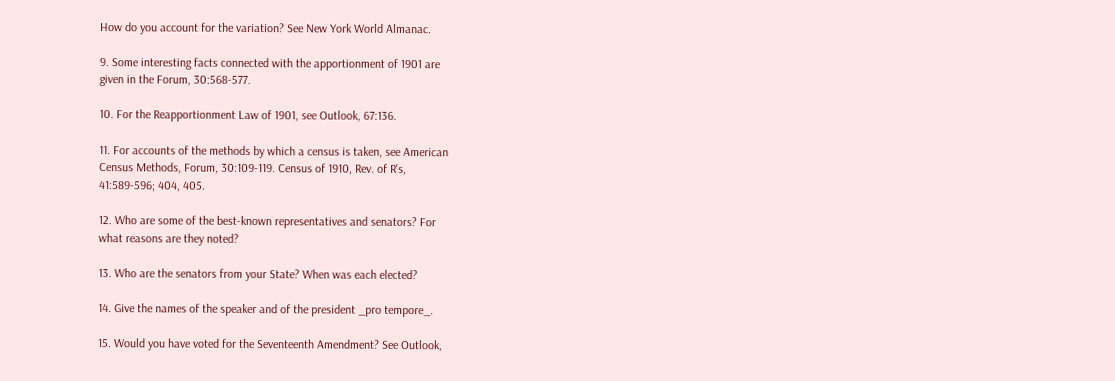How do you account for the variation? See New York World Almanac.

9. Some interesting facts connected with the apportionment of 1901 are
given in the Forum, 30:568-577.

10. For the Reapportionment Law of 1901, see Outlook, 67:136.

11. For accounts of the methods by which a census is taken, see American
Census Methods, Forum, 30:109-119. Census of 1910, Rev. of R's,
41:589-596; 404, 405.

12. Who are some of the best-known representatives and senators? For
what reasons are they noted?

13. Who are the senators from your State? When was each elected?

14. Give the names of the speaker and of the president _pro tempore_.

15. Would you have voted for the Seventeenth Amendment? See Outlook,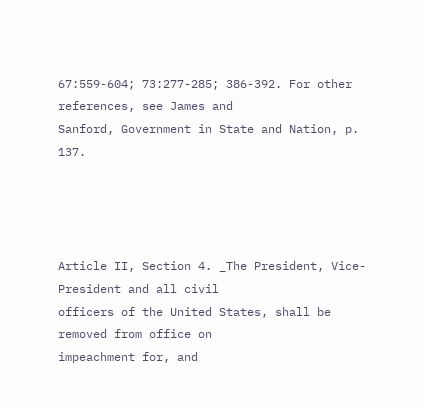67:559-604; 73:277-285; 386-392. For other references, see James and
Sanford, Government in State and Nation, p. 137.




Article II, Section 4. _The President, Vice-President and all civil
officers of the United States, shall be removed from office on
impeachment for, and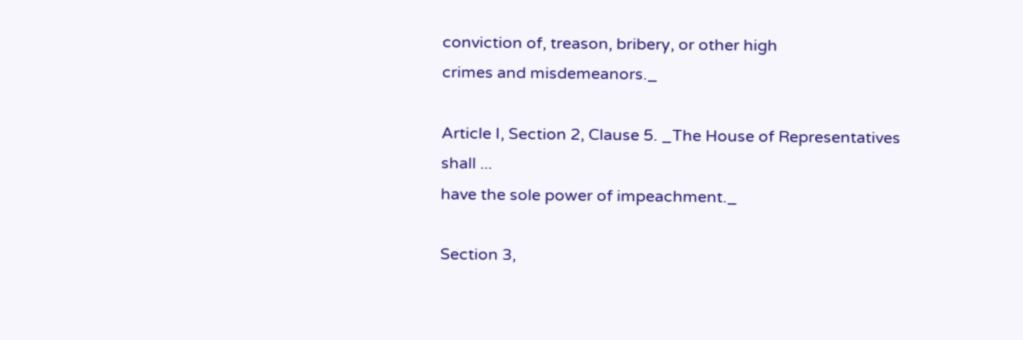conviction of, treason, bribery, or other high
crimes and misdemeanors._

Article I, Section 2, Clause 5. _The House of Representatives shall ...
have the sole power of impeachment._

Section 3,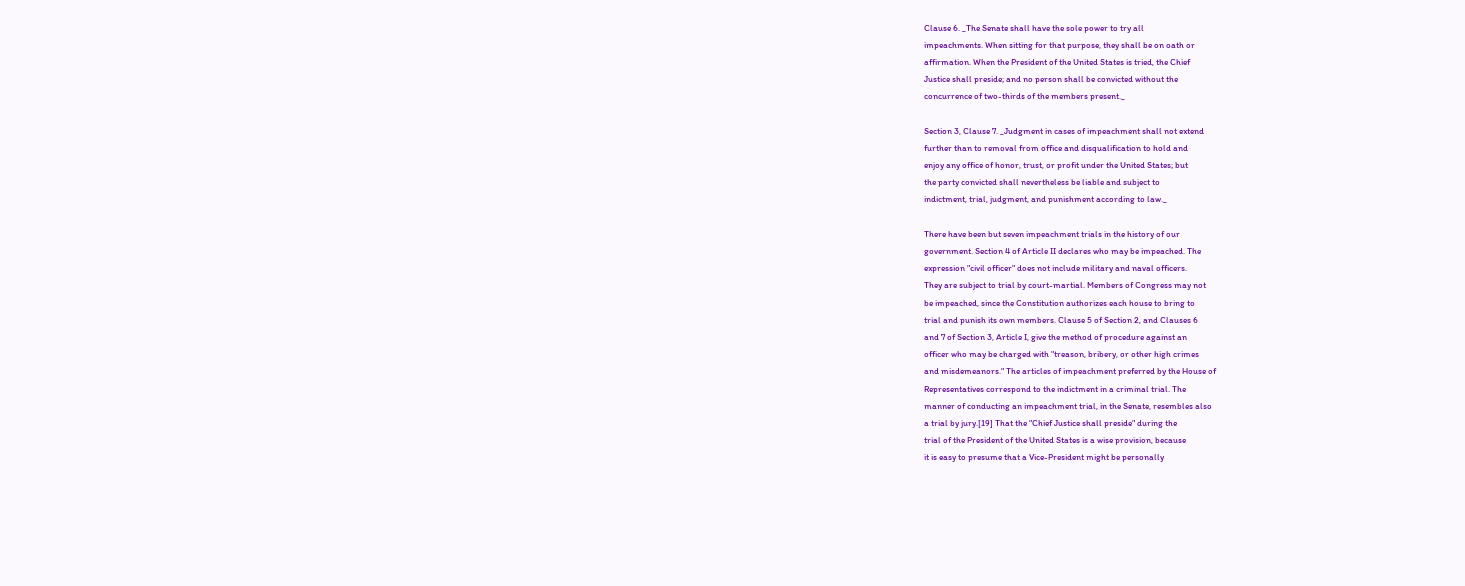Clause 6. _The Senate shall have the sole power to try all
impeachments. When sitting for that purpose, they shall be on oath or
affirmation. When the President of the United States is tried, the Chief
Justice shall preside; and no person shall be convicted without the
concurrence of two-thirds of the members present._

Section 3, Clause 7. _Judgment in cases of impeachment shall not extend
further than to removal from office and disqualification to hold and
enjoy any office of honor, trust, or profit under the United States; but
the party convicted shall nevertheless be liable and subject to
indictment, trial, judgment, and punishment according to law._

There have been but seven impeachment trials in the history of our
government. Section 4 of Article II declares who may be impeached. The
expression "civil officer" does not include military and naval officers.
They are subject to trial by court-martial. Members of Congress may not
be impeached, since the Constitution authorizes each house to bring to
trial and punish its own members. Clause 5 of Section 2, and Clauses 6
and 7 of Section 3, Article I, give the method of procedure against an
officer who may be charged with "treason, bribery, or other high crimes
and misdemeanors." The articles of impeachment preferred by the House of
Representatives correspond to the indictment in a criminal trial. The
manner of conducting an impeachment trial, in the Senate, resembles also
a trial by jury.[19] That the "Chief Justice shall preside" during the
trial of the President of the United States is a wise provision, because
it is easy to presume that a Vice-President might be personally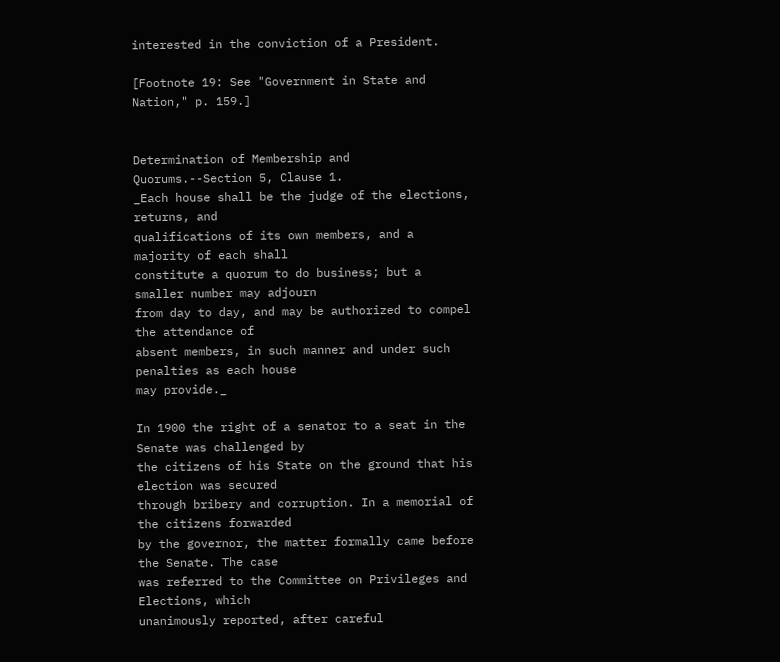interested in the conviction of a President.

[Footnote 19: See "Government in State and Nation," p. 159.]


Determination of Membership and Quorums.--Section 5, Clause 1.
_Each house shall be the judge of the elections, returns, and
qualifications of its own members, and a majority of each shall
constitute a quorum to do business; but a smaller number may adjourn
from day to day, and may be authorized to compel the attendance of
absent members, in such manner and under such penalties as each house
may provide._

In 1900 the right of a senator to a seat in the Senate was challenged by
the citizens of his State on the ground that his election was secured
through bribery and corruption. In a memorial of the citizens forwarded
by the governor, the matter formally came before the Senate. The case
was referred to the Committee on Privileges and Elections, which
unanimously reported, after careful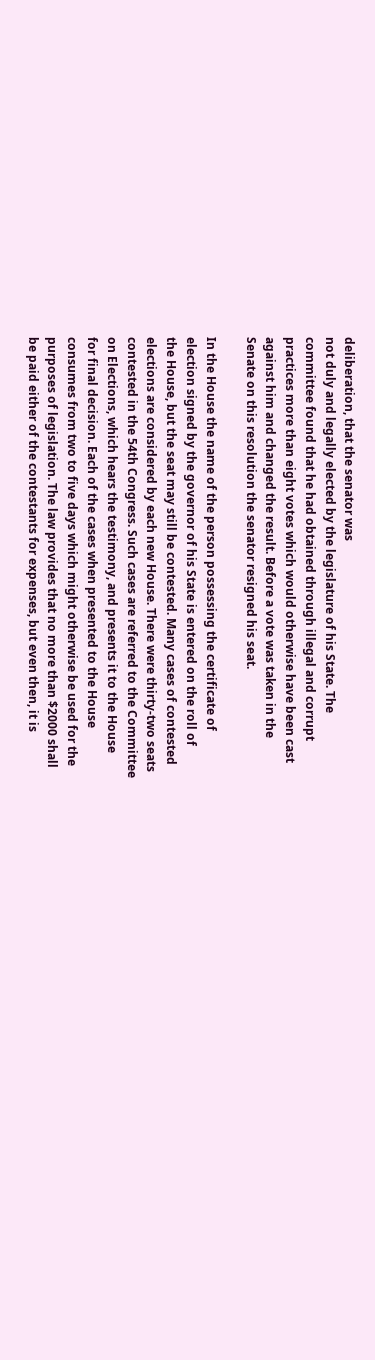deliberation, that the senator was
not duly and legally elected by the legislature of his State. The
committee found that he had obtained through illegal and corrupt
practices more than eight votes which would otherwise have been cast
against him and changed the result. Before a vote was taken in the
Senate on this resolution the senator resigned his seat.

In the House the name of the person possessing the certificate of
election signed by the governor of his State is entered on the roll of
the House, but the seat may still be contested. Many cases of contested
elections are considered by each new House. There were thirty-two seats
contested in the 54th Congress. Such cases are referred to the Committee
on Elections, which hears the testimony, and presents it to the House
for final decision. Each of the cases when presented to the House
consumes from two to five days which might otherwise be used for the
purposes of legislation. The law provides that no more than $2000 shall
be paid either of the contestants for expenses, but even then, it is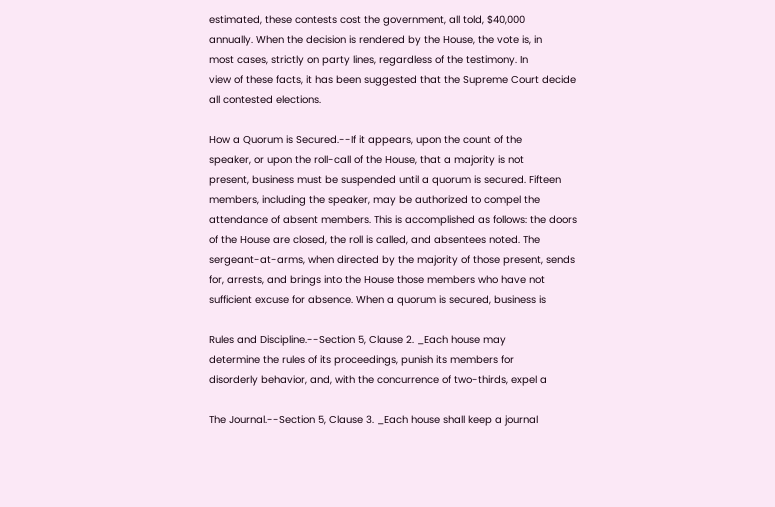estimated, these contests cost the government, all told, $40,000
annually. When the decision is rendered by the House, the vote is, in
most cases, strictly on party lines, regardless of the testimony. In
view of these facts, it has been suggested that the Supreme Court decide
all contested elections.

How a Quorum is Secured.--If it appears, upon the count of the
speaker, or upon the roll-call of the House, that a majority is not
present, business must be suspended until a quorum is secured. Fifteen
members, including the speaker, may be authorized to compel the
attendance of absent members. This is accomplished as follows: the doors
of the House are closed, the roll is called, and absentees noted. The
sergeant-at-arms, when directed by the majority of those present, sends
for, arrests, and brings into the House those members who have not
sufficient excuse for absence. When a quorum is secured, business is

Rules and Discipline.--Section 5, Clause 2. _Each house may
determine the rules of its proceedings, punish its members for
disorderly behavior, and, with the concurrence of two-thirds, expel a

The Journal.--Section 5, Clause 3. _Each house shall keep a journal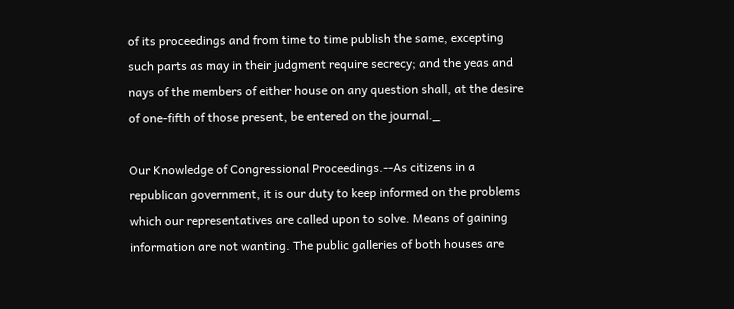of its proceedings and from time to time publish the same, excepting
such parts as may in their judgment require secrecy; and the yeas and
nays of the members of either house on any question shall, at the desire
of one-fifth of those present, be entered on the journal._

Our Knowledge of Congressional Proceedings.--As citizens in a
republican government, it is our duty to keep informed on the problems
which our representatives are called upon to solve. Means of gaining
information are not wanting. The public galleries of both houses are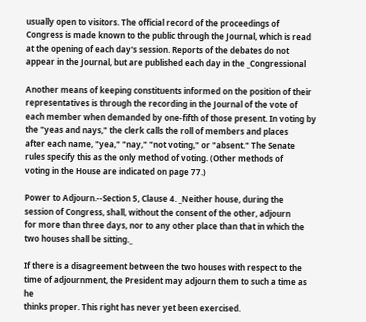usually open to visitors. The official record of the proceedings of
Congress is made known to the public through the Journal, which is read
at the opening of each day's session. Reports of the debates do not
appear in the Journal, but are published each day in the _Congressional

Another means of keeping constituents informed on the position of their
representatives is through the recording in the Journal of the vote of
each member when demanded by one-fifth of those present. In voting by
the "yeas and nays," the clerk calls the roll of members and places
after each name, "yea," "nay," "not voting," or "absent." The Senate
rules specify this as the only method of voting. (Other methods of
voting in the House are indicated on page 77.)

Power to Adjourn.--Section 5, Clause 4. _Neither house, during the
session of Congress, shall, without the consent of the other, adjourn
for more than three days, nor to any other place than that in which the
two houses shall be sitting._

If there is a disagreement between the two houses with respect to the
time of adjournment, the President may adjourn them to such a time as he
thinks proper. This right has never yet been exercised.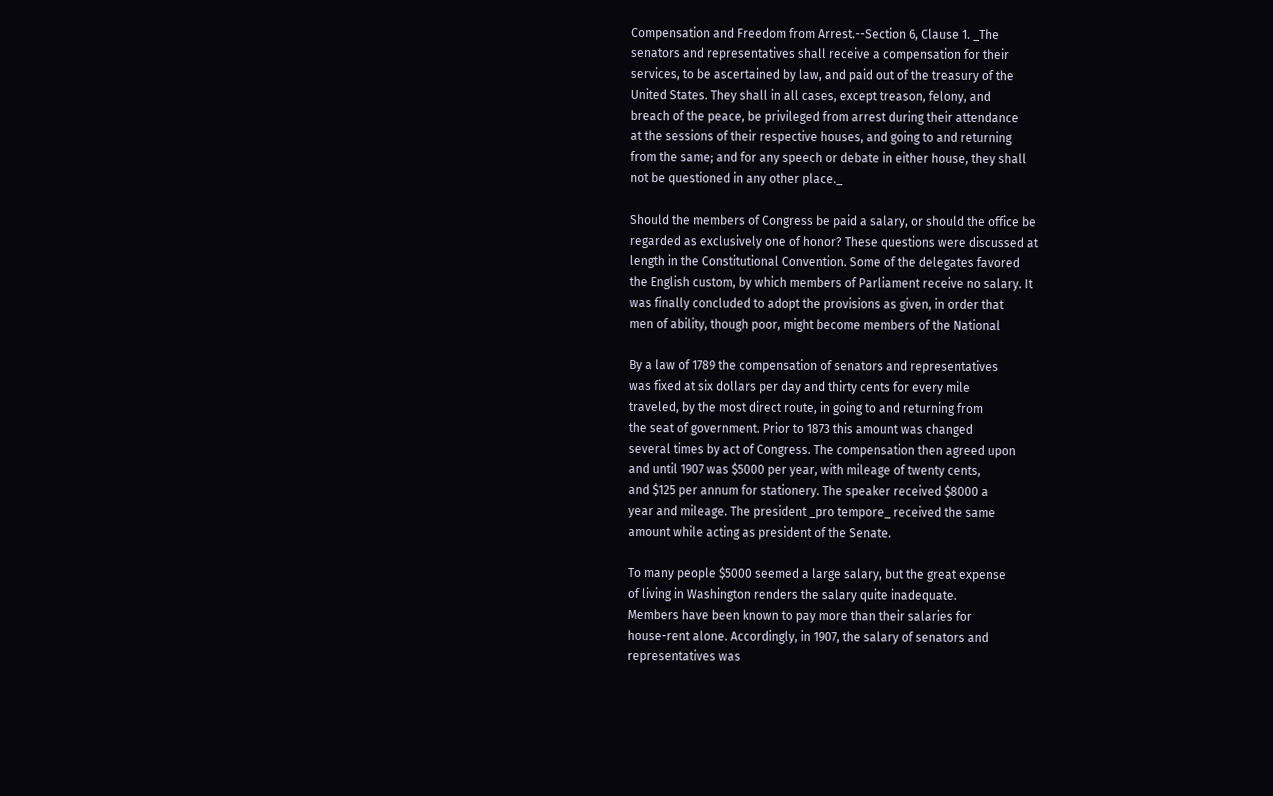Compensation and Freedom from Arrest.--Section 6, Clause 1. _The
senators and representatives shall receive a compensation for their
services, to be ascertained by law, and paid out of the treasury of the
United States. They shall in all cases, except treason, felony, and
breach of the peace, be privileged from arrest during their attendance
at the sessions of their respective houses, and going to and returning
from the same; and for any speech or debate in either house, they shall
not be questioned in any other place._

Should the members of Congress be paid a salary, or should the office be
regarded as exclusively one of honor? These questions were discussed at
length in the Constitutional Convention. Some of the delegates favored
the English custom, by which members of Parliament receive no salary. It
was finally concluded to adopt the provisions as given, in order that
men of ability, though poor, might become members of the National

By a law of 1789 the compensation of senators and representatives
was fixed at six dollars per day and thirty cents for every mile
traveled, by the most direct route, in going to and returning from
the seat of government. Prior to 1873 this amount was changed
several times by act of Congress. The compensation then agreed upon
and until 1907 was $5000 per year, with mileage of twenty cents,
and $125 per annum for stationery. The speaker received $8000 a
year and mileage. The president _pro tempore_ received the same
amount while acting as president of the Senate.

To many people $5000 seemed a large salary, but the great expense
of living in Washington renders the salary quite inadequate.
Members have been known to pay more than their salaries for
house-rent alone. Accordingly, in 1907, the salary of senators and
representatives was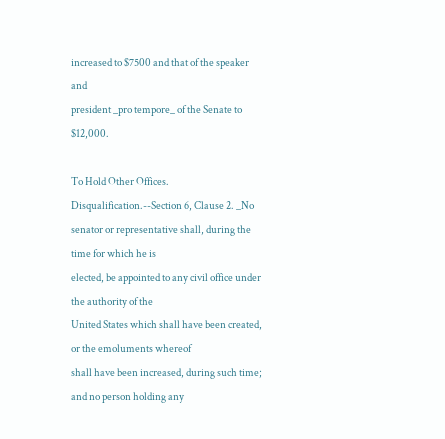increased to $7500 and that of the speaker and
president _pro tempore_ of the Senate to $12,000.

To Hold Other Offices. Disqualification.--Section 6, Clause 2. _No
senator or representative shall, during the time for which he is
elected, be appointed to any civil office under the authority of the
United States which shall have been created, or the emoluments whereof
shall have been increased, during such time; and no person holding any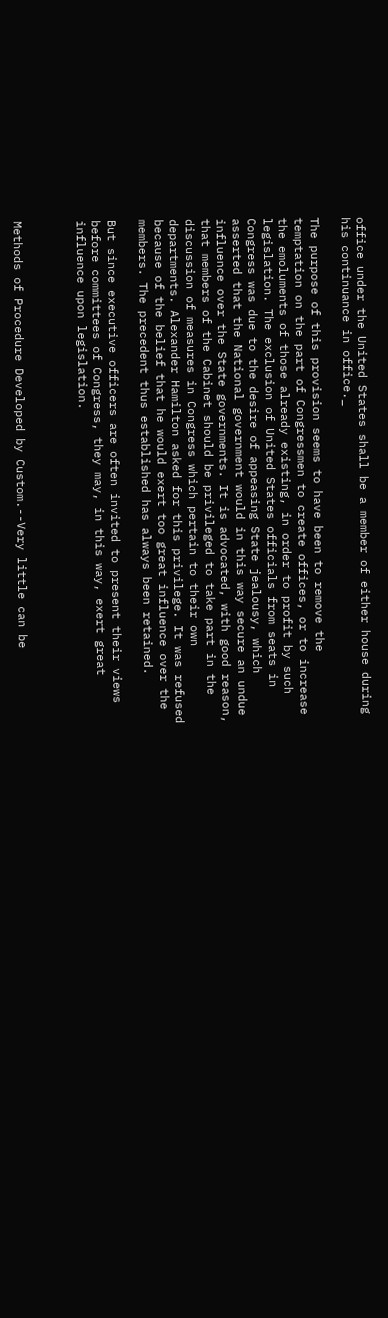office under the United States shall be a member of either house during
his continuance in office._

The purpose of this provision seems to have been to remove the
temptation on the part of Congressmen to create offices, or to increase
the emoluments of those already existing, in order to profit by such
legislation. The exclusion of United States officials from seats in
Congress was due to the desire of appeasing State jealousy, which
asserted that the National government would in this way secure an undue
influence over the State governments. It is advocated, with good reason,
that members of the Cabinet should be privileged to take part in the
discussion of measures in Congress which pertain to their own
departments. Alexander Hamilton asked for this privilege. It was refused
because of the belief that he would exert too great influence over the
members. The precedent thus established has always been retained.

But since executive officers are often invited to present their views
before committees of Congress, they may, in this way, exert great
influence upon legislation.



Methods of Procedure Developed by Custom.--Very little can be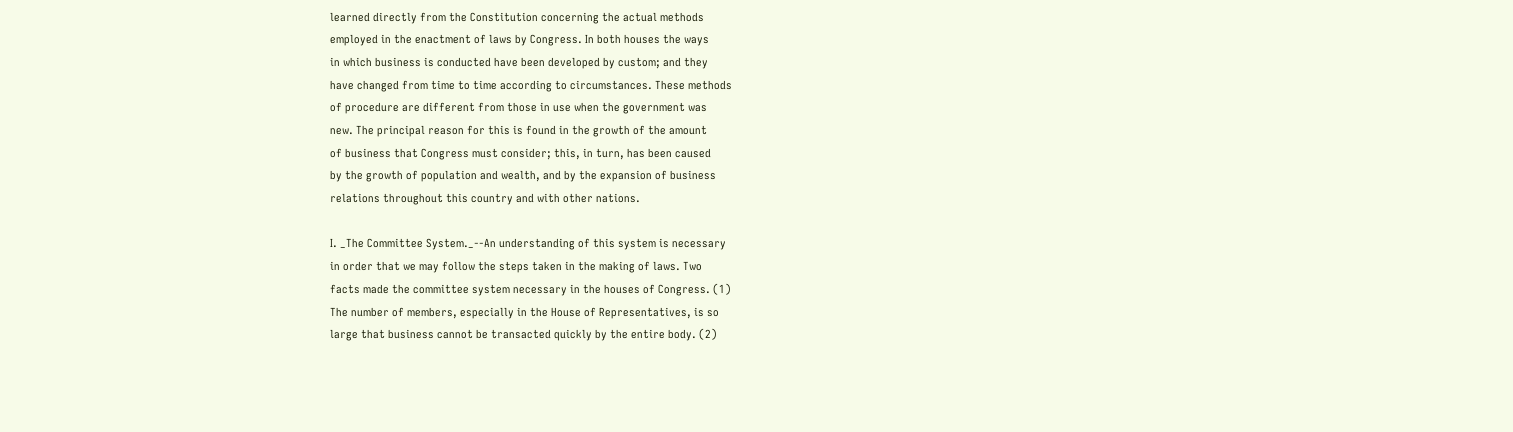learned directly from the Constitution concerning the actual methods
employed in the enactment of laws by Congress. In both houses the ways
in which business is conducted have been developed by custom; and they
have changed from time to time according to circumstances. These methods
of procedure are different from those in use when the government was
new. The principal reason for this is found in the growth of the amount
of business that Congress must consider; this, in turn, has been caused
by the growth of population and wealth, and by the expansion of business
relations throughout this country and with other nations.

I. _The Committee System._--An understanding of this system is necessary
in order that we may follow the steps taken in the making of laws. Two
facts made the committee system necessary in the houses of Congress. (1)
The number of members, especially in the House of Representatives, is so
large that business cannot be transacted quickly by the entire body. (2)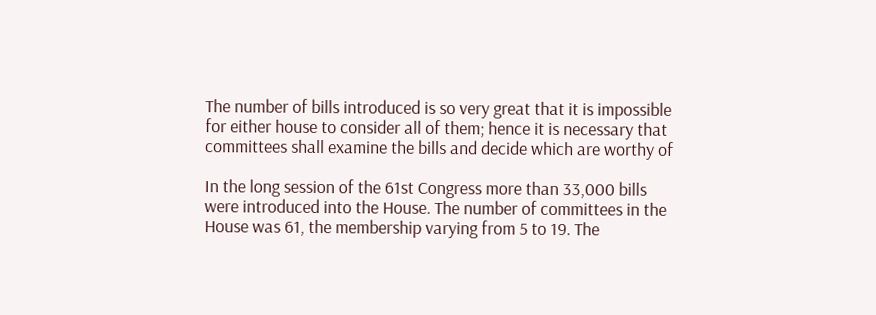The number of bills introduced is so very great that it is impossible
for either house to consider all of them; hence it is necessary that
committees shall examine the bills and decide which are worthy of

In the long session of the 61st Congress more than 33,000 bills
were introduced into the House. The number of committees in the
House was 61, the membership varying from 5 to 19. The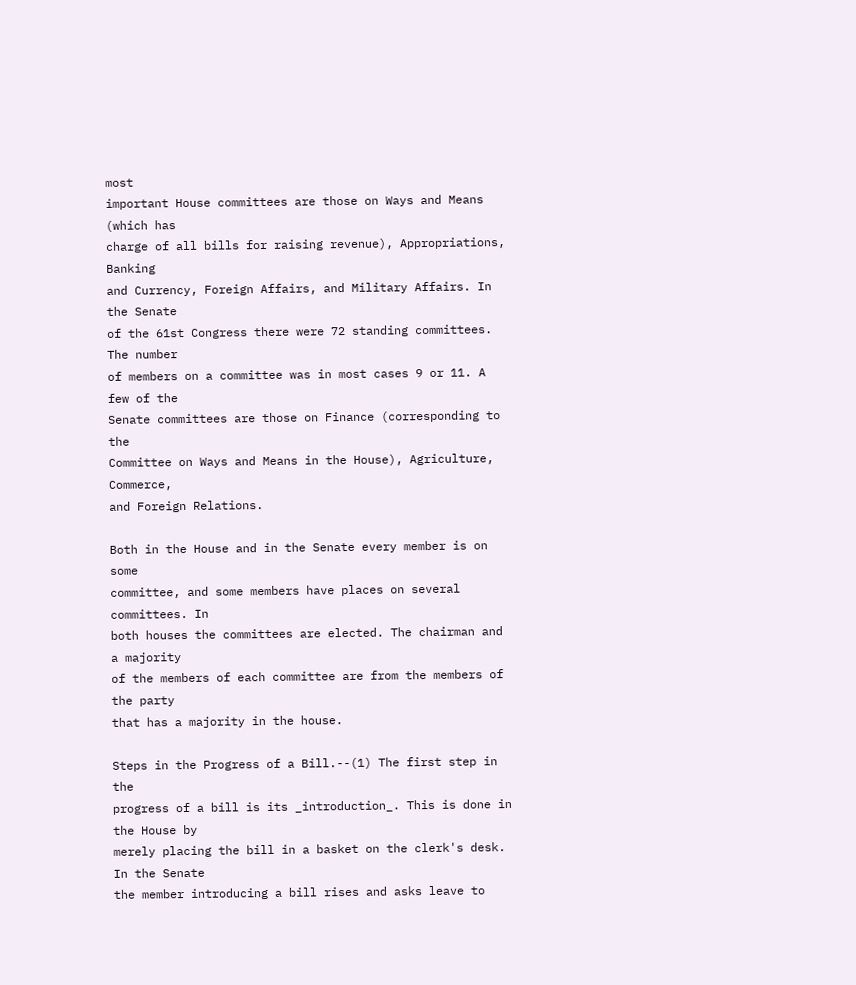most
important House committees are those on Ways and Means (which has
charge of all bills for raising revenue), Appropriations, Banking
and Currency, Foreign Affairs, and Military Affairs. In the Senate
of the 61st Congress there were 72 standing committees. The number
of members on a committee was in most cases 9 or 11. A few of the
Senate committees are those on Finance (corresponding to the
Committee on Ways and Means in the House), Agriculture, Commerce,
and Foreign Relations.

Both in the House and in the Senate every member is on some
committee, and some members have places on several committees. In
both houses the committees are elected. The chairman and a majority
of the members of each committee are from the members of the party
that has a majority in the house.

Steps in the Progress of a Bill.--(1) The first step in the
progress of a bill is its _introduction_. This is done in the House by
merely placing the bill in a basket on the clerk's desk. In the Senate
the member introducing a bill rises and asks leave to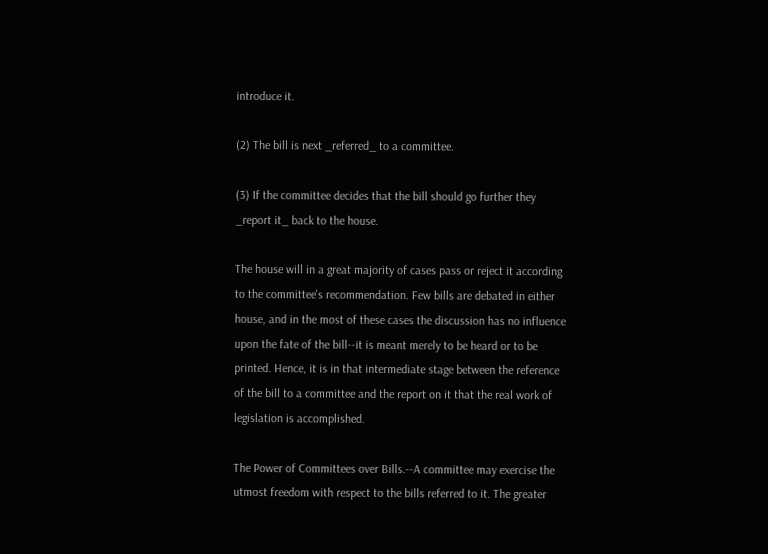introduce it.

(2) The bill is next _referred_ to a committee.

(3) If the committee decides that the bill should go further they
_report it_ back to the house.

The house will in a great majority of cases pass or reject it according
to the committee's recommendation. Few bills are debated in either
house, and in the most of these cases the discussion has no influence
upon the fate of the bill--it is meant merely to be heard or to be
printed. Hence, it is in that intermediate stage between the reference
of the bill to a committee and the report on it that the real work of
legislation is accomplished.

The Power of Committees over Bills.--A committee may exercise the
utmost freedom with respect to the bills referred to it. The greater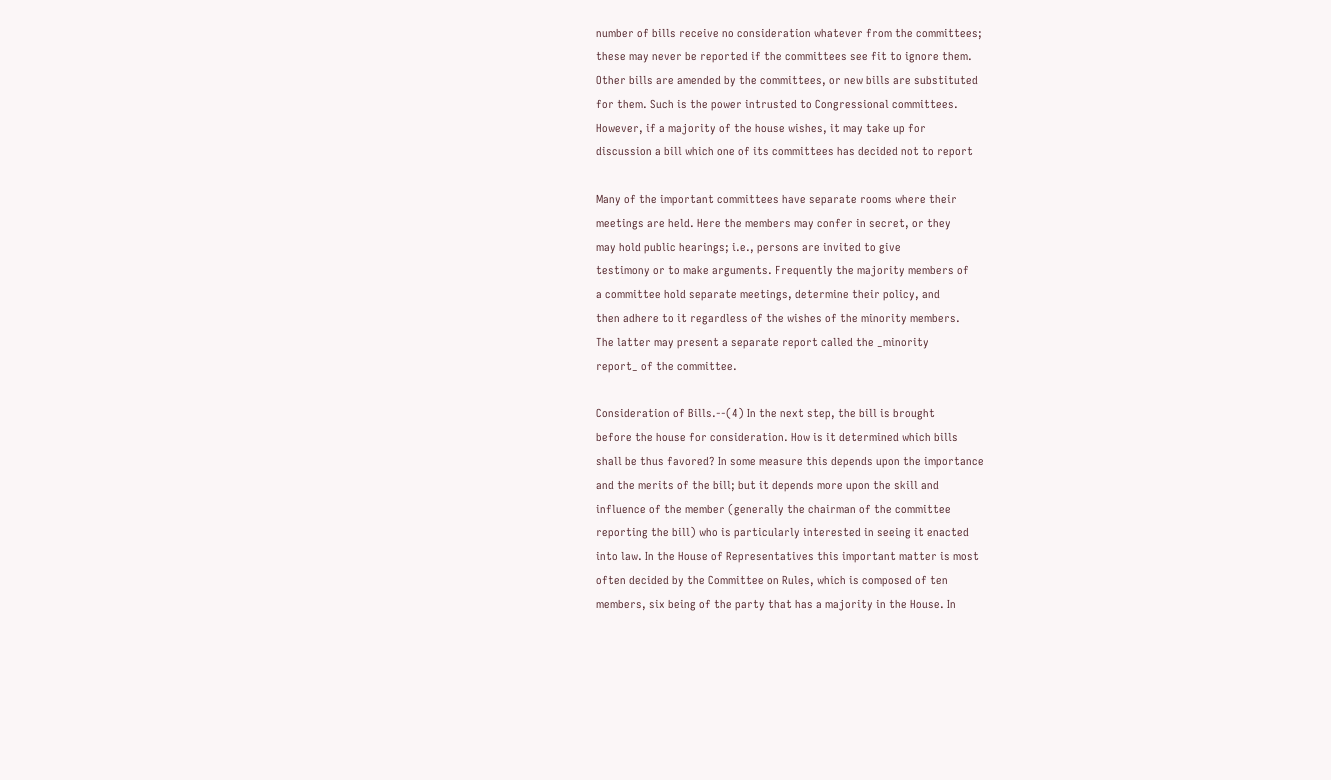number of bills receive no consideration whatever from the committees;
these may never be reported if the committees see fit to ignore them.
Other bills are amended by the committees, or new bills are substituted
for them. Such is the power intrusted to Congressional committees.
However, if a majority of the house wishes, it may take up for
discussion a bill which one of its committees has decided not to report

Many of the important committees have separate rooms where their
meetings are held. Here the members may confer in secret, or they
may hold public hearings; i.e., persons are invited to give
testimony or to make arguments. Frequently the majority members of
a committee hold separate meetings, determine their policy, and
then adhere to it regardless of the wishes of the minority members.
The latter may present a separate report called the _minority
report_ of the committee.

Consideration of Bills.--(4) In the next step, the bill is brought
before the house for consideration. How is it determined which bills
shall be thus favored? In some measure this depends upon the importance
and the merits of the bill; but it depends more upon the skill and
influence of the member (generally the chairman of the committee
reporting the bill) who is particularly interested in seeing it enacted
into law. In the House of Representatives this important matter is most
often decided by the Committee on Rules, which is composed of ten
members, six being of the party that has a majority in the House. In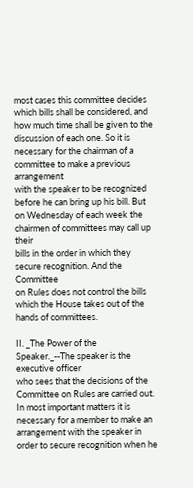most cases this committee decides which bills shall be considered, and
how much time shall be given to the discussion of each one. So it is
necessary for the chairman of a committee to make a previous arrangement
with the speaker to be recognized before he can bring up his bill. But
on Wednesday of each week the chairmen of committees may call up their
bills in the order in which they secure recognition. And the Committee
on Rules does not control the bills which the House takes out of the
hands of committees.

II. _The Power of the Speaker._--The speaker is the executive officer
who sees that the decisions of the Committee on Rules are carried out.
In most important matters it is necessary for a member to make an
arrangement with the speaker in order to secure recognition when he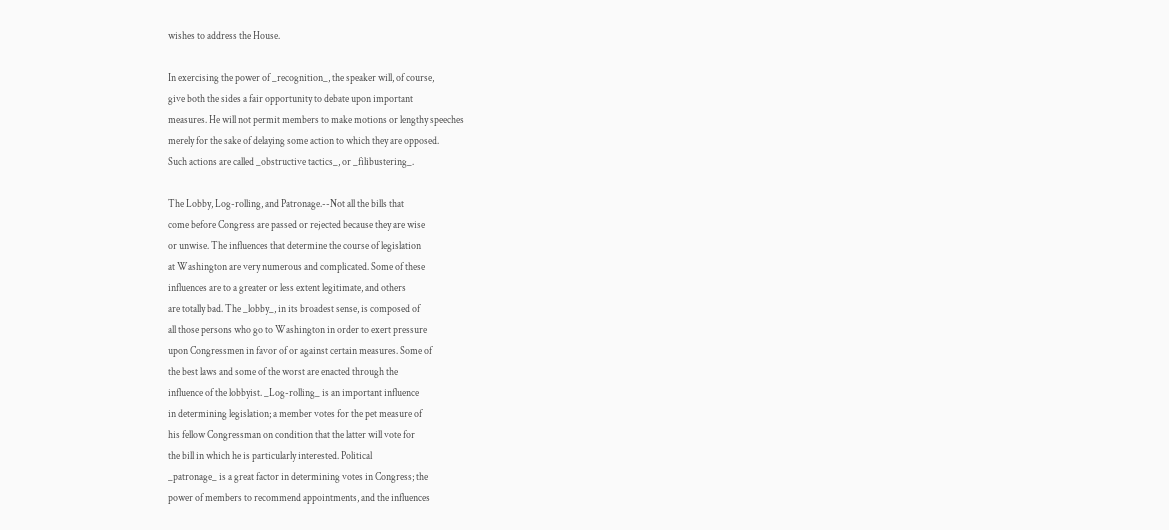wishes to address the House.

In exercising the power of _recognition_, the speaker will, of course,
give both the sides a fair opportunity to debate upon important
measures. He will not permit members to make motions or lengthy speeches
merely for the sake of delaying some action to which they are opposed.
Such actions are called _obstructive tactics_, or _filibustering_.

The Lobby, Log-rolling, and Patronage.--Not all the bills that
come before Congress are passed or rejected because they are wise
or unwise. The influences that determine the course of legislation
at Washington are very numerous and complicated. Some of these
influences are to a greater or less extent legitimate, and others
are totally bad. The _lobby_, in its broadest sense, is composed of
all those persons who go to Washington in order to exert pressure
upon Congressmen in favor of or against certain measures. Some of
the best laws and some of the worst are enacted through the
influence of the lobbyist. _Log-rolling_ is an important influence
in determining legislation; a member votes for the pet measure of
his fellow Congressman on condition that the latter will vote for
the bill in which he is particularly interested. Political
_patronage_ is a great factor in determining votes in Congress; the
power of members to recommend appointments, and the influences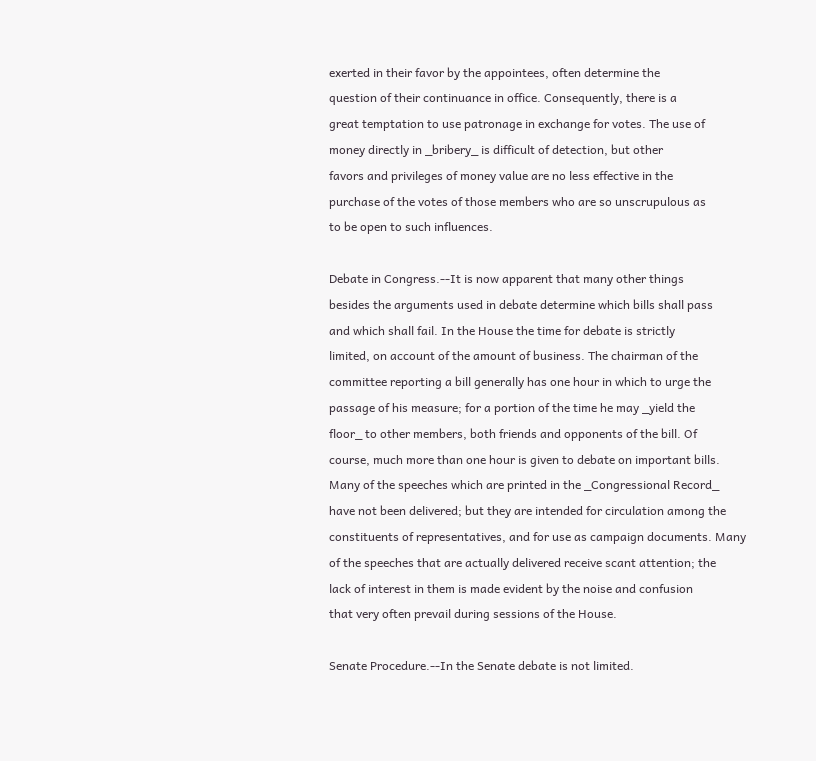exerted in their favor by the appointees, often determine the
question of their continuance in office. Consequently, there is a
great temptation to use patronage in exchange for votes. The use of
money directly in _bribery_ is difficult of detection, but other
favors and privileges of money value are no less effective in the
purchase of the votes of those members who are so unscrupulous as
to be open to such influences.

Debate in Congress.--It is now apparent that many other things
besides the arguments used in debate determine which bills shall pass
and which shall fail. In the House the time for debate is strictly
limited, on account of the amount of business. The chairman of the
committee reporting a bill generally has one hour in which to urge the
passage of his measure; for a portion of the time he may _yield the
floor_ to other members, both friends and opponents of the bill. Of
course, much more than one hour is given to debate on important bills.
Many of the speeches which are printed in the _Congressional Record_
have not been delivered; but they are intended for circulation among the
constituents of representatives, and for use as campaign documents. Many
of the speeches that are actually delivered receive scant attention; the
lack of interest in them is made evident by the noise and confusion
that very often prevail during sessions of the House.

Senate Procedure.--In the Senate debate is not limited.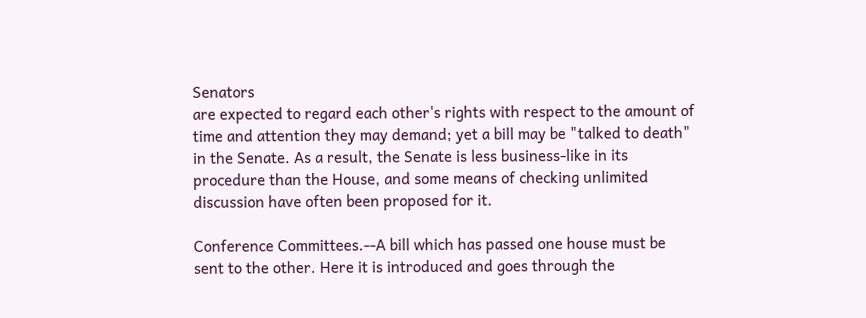Senators
are expected to regard each other's rights with respect to the amount of
time and attention they may demand; yet a bill may be "talked to death"
in the Senate. As a result, the Senate is less business-like in its
procedure than the House, and some means of checking unlimited
discussion have often been proposed for it.

Conference Committees.--A bill which has passed one house must be
sent to the other. Here it is introduced and goes through the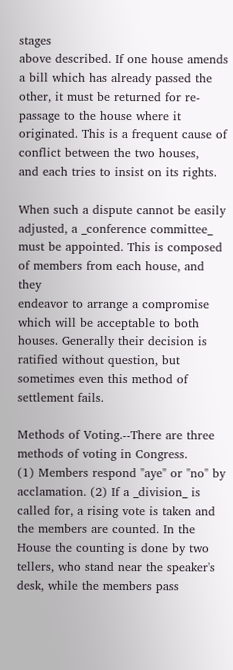stages
above described. If one house amends a bill which has already passed the
other, it must be returned for re-passage to the house where it
originated. This is a frequent cause of conflict between the two houses,
and each tries to insist on its rights.

When such a dispute cannot be easily adjusted, a _conference committee_
must be appointed. This is composed of members from each house, and they
endeavor to arrange a compromise which will be acceptable to both
houses. Generally their decision is ratified without question, but
sometimes even this method of settlement fails.

Methods of Voting.--There are three methods of voting in Congress.
(1) Members respond "aye" or "no" by acclamation. (2) If a _division_ is
called for, a rising vote is taken and the members are counted. In the
House the counting is done by two tellers, who stand near the speaker's
desk, while the members pass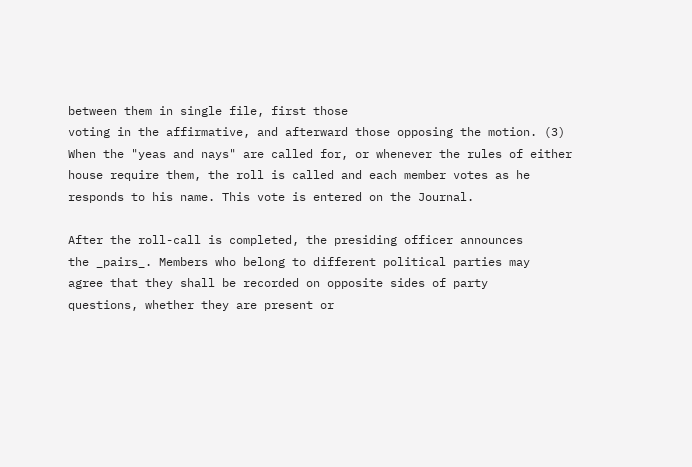between them in single file, first those
voting in the affirmative, and afterward those opposing the motion. (3)
When the "yeas and nays" are called for, or whenever the rules of either
house require them, the roll is called and each member votes as he
responds to his name. This vote is entered on the Journal.

After the roll-call is completed, the presiding officer announces
the _pairs_. Members who belong to different political parties may
agree that they shall be recorded on opposite sides of party
questions, whether they are present or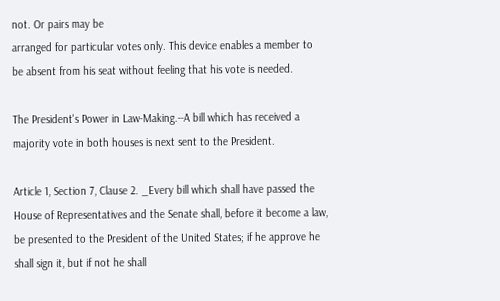not. Or pairs may be
arranged for particular votes only. This device enables a member to
be absent from his seat without feeling that his vote is needed.

The President's Power in Law-Making.--A bill which has received a
majority vote in both houses is next sent to the President.

Article 1, Section 7, Clause 2. _Every bill which shall have passed the
House of Representatives and the Senate shall, before it become a law,
be presented to the President of the United States; if he approve he
shall sign it, but if not he shall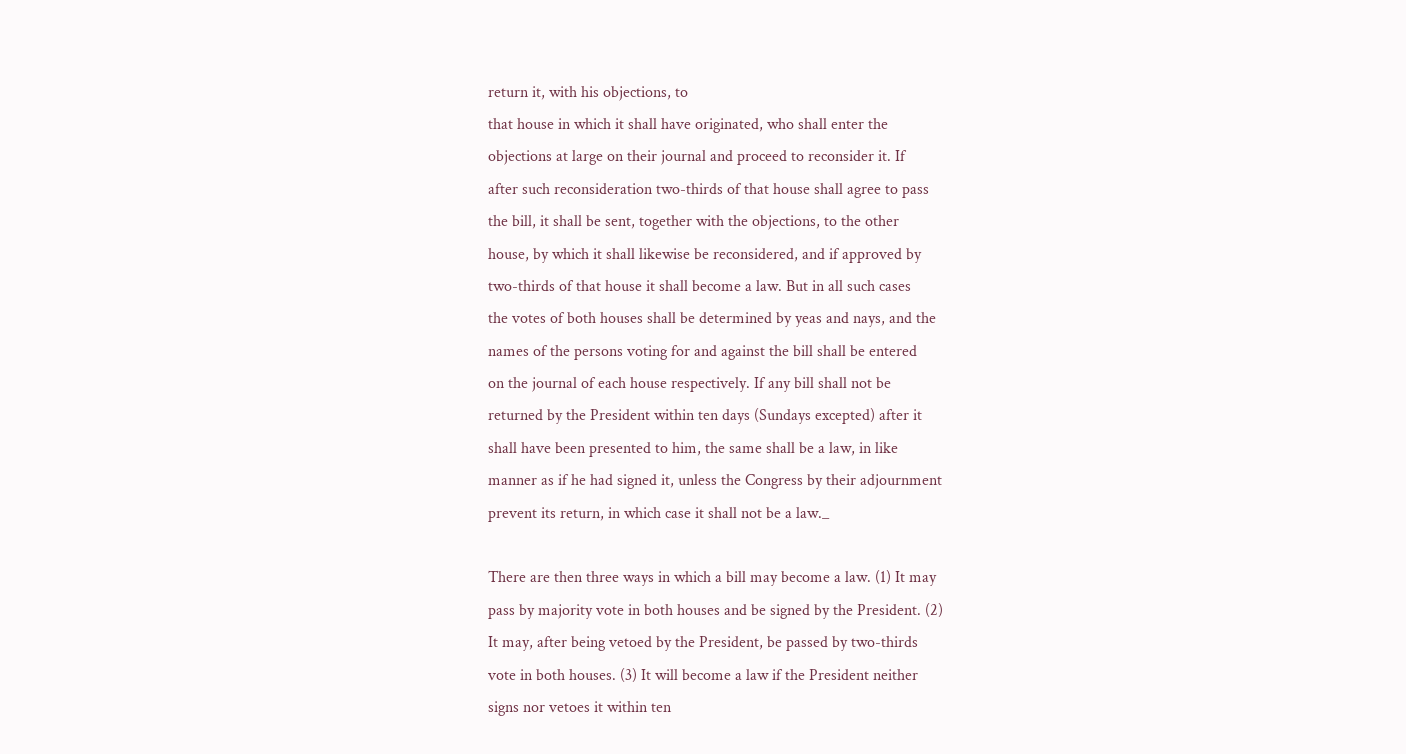return it, with his objections, to
that house in which it shall have originated, who shall enter the
objections at large on their journal and proceed to reconsider it. If
after such reconsideration two-thirds of that house shall agree to pass
the bill, it shall be sent, together with the objections, to the other
house, by which it shall likewise be reconsidered, and if approved by
two-thirds of that house it shall become a law. But in all such cases
the votes of both houses shall be determined by yeas and nays, and the
names of the persons voting for and against the bill shall be entered
on the journal of each house respectively. If any bill shall not be
returned by the President within ten days (Sundays excepted) after it
shall have been presented to him, the same shall be a law, in like
manner as if he had signed it, unless the Congress by their adjournment
prevent its return, in which case it shall not be a law._

There are then three ways in which a bill may become a law. (1) It may
pass by majority vote in both houses and be signed by the President. (2)
It may, after being vetoed by the President, be passed by two-thirds
vote in both houses. (3) It will become a law if the President neither
signs nor vetoes it within ten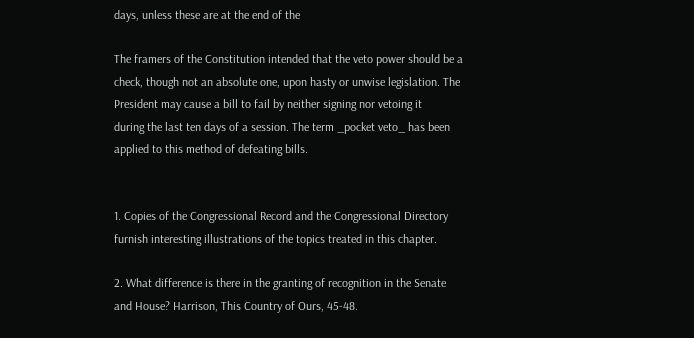days, unless these are at the end of the

The framers of the Constitution intended that the veto power should be a
check, though not an absolute one, upon hasty or unwise legislation. The
President may cause a bill to fail by neither signing nor vetoing it
during the last ten days of a session. The term _pocket veto_ has been
applied to this method of defeating bills.


1. Copies of the Congressional Record and the Congressional Directory
furnish interesting illustrations of the topics treated in this chapter.

2. What difference is there in the granting of recognition in the Senate
and House? Harrison, This Country of Ours, 45-48.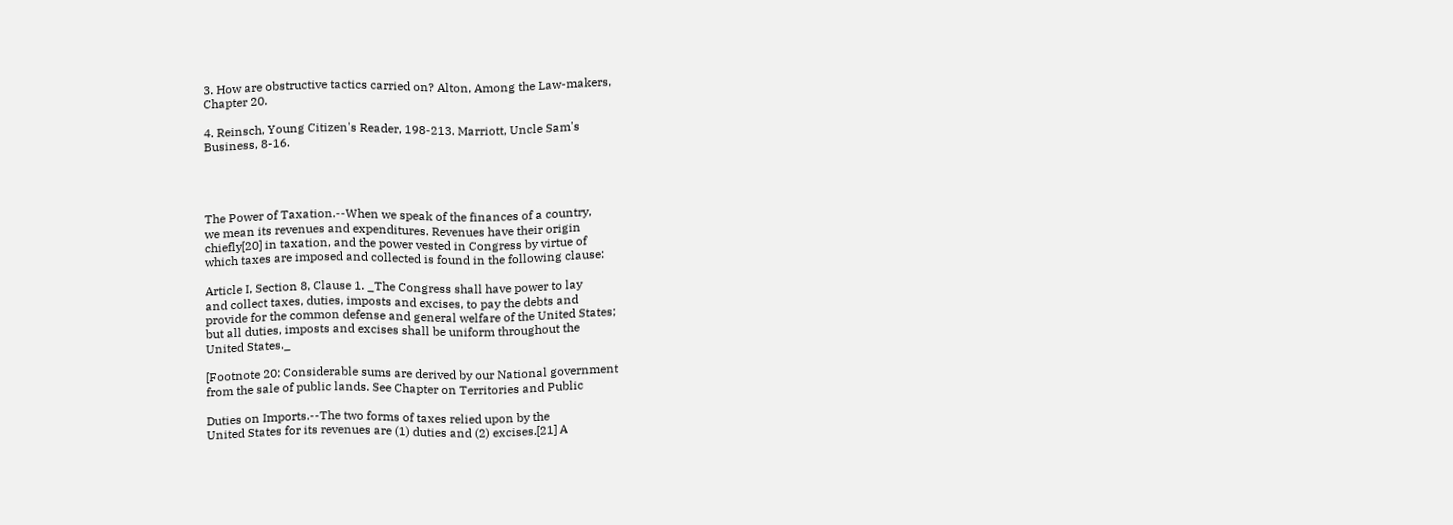3. How are obstructive tactics carried on? Alton, Among the Law-makers,
Chapter 20.

4. Reinsch, Young Citizen's Reader, 198-213. Marriott, Uncle Sam's
Business, 8-16.




The Power of Taxation.--When we speak of the finances of a country,
we mean its revenues and expenditures. Revenues have their origin
chiefly[20] in taxation, and the power vested in Congress by virtue of
which taxes are imposed and collected is found in the following clause:

Article I, Section 8, Clause 1. _The Congress shall have power to lay
and collect taxes, duties, imposts and excises, to pay the debts and
provide for the common defense and general welfare of the United States;
but all duties, imposts and excises shall be uniform throughout the
United States._

[Footnote 20: Considerable sums are derived by our National government
from the sale of public lands. See Chapter on Territories and Public

Duties on Imports.--The two forms of taxes relied upon by the
United States for its revenues are (1) duties and (2) excises.[21] A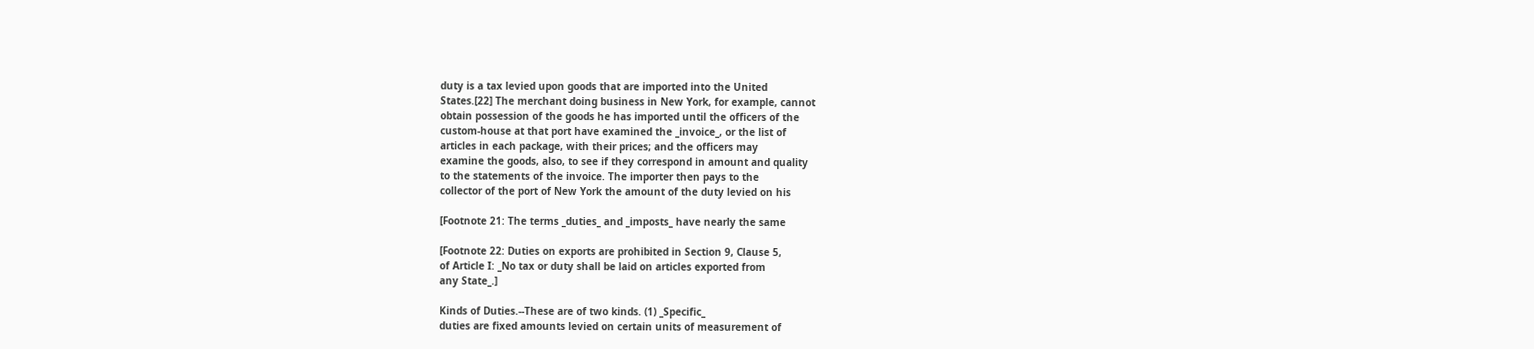duty is a tax levied upon goods that are imported into the United
States.[22] The merchant doing business in New York, for example, cannot
obtain possession of the goods he has imported until the officers of the
custom-house at that port have examined the _invoice_, or the list of
articles in each package, with their prices; and the officers may
examine the goods, also, to see if they correspond in amount and quality
to the statements of the invoice. The importer then pays to the
collector of the port of New York the amount of the duty levied on his

[Footnote 21: The terms _duties_ and _imposts_ have nearly the same

[Footnote 22: Duties on exports are prohibited in Section 9, Clause 5,
of Article I: _No tax or duty shall be laid on articles exported from
any State_.]

Kinds of Duties.--These are of two kinds. (1) _Specific_
duties are fixed amounts levied on certain units of measurement of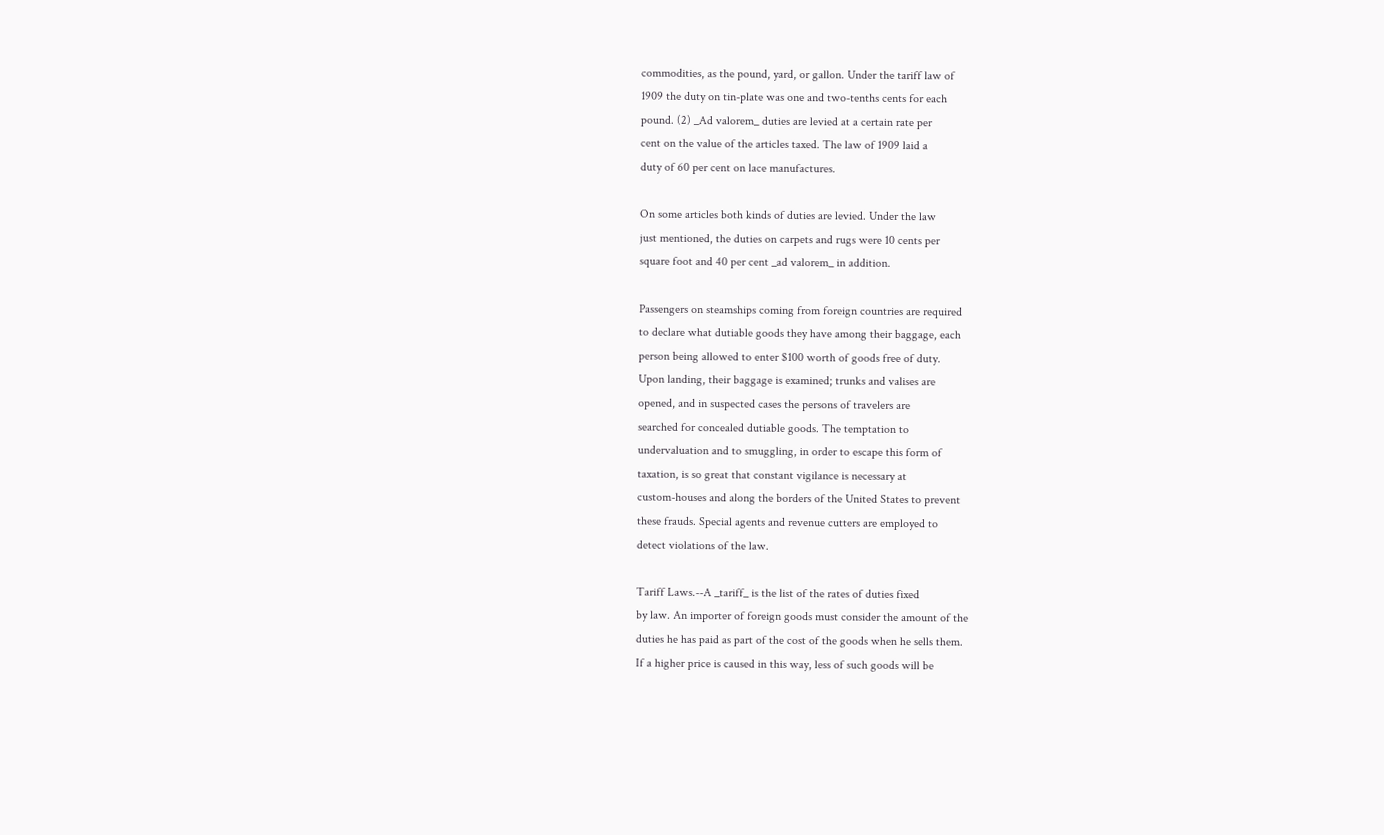commodities, as the pound, yard, or gallon. Under the tariff law of
1909 the duty on tin-plate was one and two-tenths cents for each
pound. (2) _Ad valorem_ duties are levied at a certain rate per
cent on the value of the articles taxed. The law of 1909 laid a
duty of 60 per cent on lace manufactures.

On some articles both kinds of duties are levied. Under the law
just mentioned, the duties on carpets and rugs were 10 cents per
square foot and 40 per cent _ad valorem_ in addition.

Passengers on steamships coming from foreign countries are required
to declare what dutiable goods they have among their baggage, each
person being allowed to enter $100 worth of goods free of duty.
Upon landing, their baggage is examined; trunks and valises are
opened, and in suspected cases the persons of travelers are
searched for concealed dutiable goods. The temptation to
undervaluation and to smuggling, in order to escape this form of
taxation, is so great that constant vigilance is necessary at
custom-houses and along the borders of the United States to prevent
these frauds. Special agents and revenue cutters are employed to
detect violations of the law.

Tariff Laws.--A _tariff_ is the list of the rates of duties fixed
by law. An importer of foreign goods must consider the amount of the
duties he has paid as part of the cost of the goods when he sells them.
If a higher price is caused in this way, less of such goods will be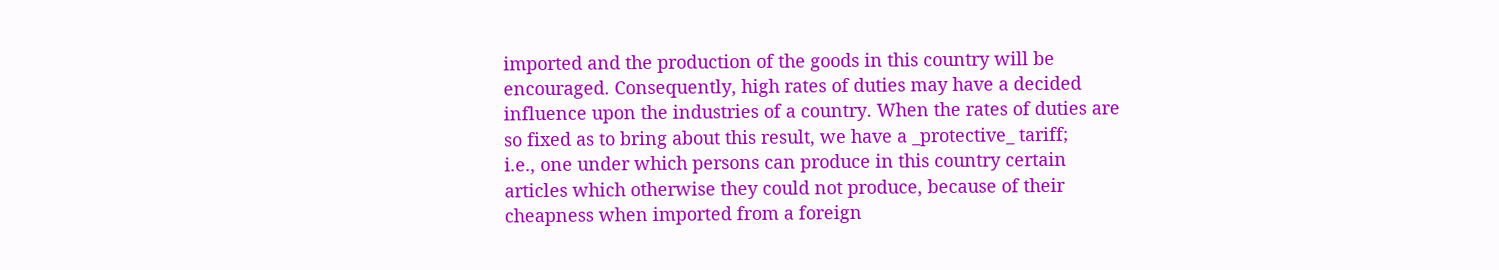imported and the production of the goods in this country will be
encouraged. Consequently, high rates of duties may have a decided
influence upon the industries of a country. When the rates of duties are
so fixed as to bring about this result, we have a _protective_ tariff;
i.e., one under which persons can produce in this country certain
articles which otherwise they could not produce, because of their
cheapness when imported from a foreign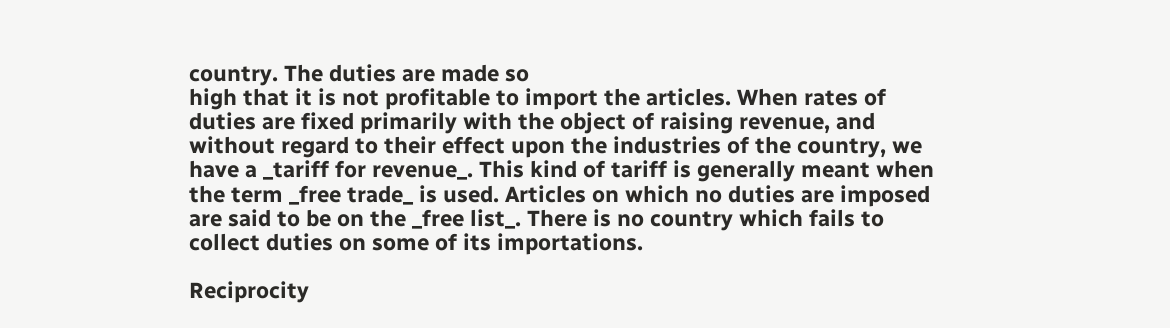country. The duties are made so
high that it is not profitable to import the articles. When rates of
duties are fixed primarily with the object of raising revenue, and
without regard to their effect upon the industries of the country, we
have a _tariff for revenue_. This kind of tariff is generally meant when
the term _free trade_ is used. Articles on which no duties are imposed
are said to be on the _free list_. There is no country which fails to
collect duties on some of its importations.

Reciprocity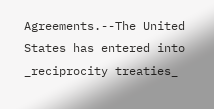Agreements.--The United States has entered into
_reciprocity treaties_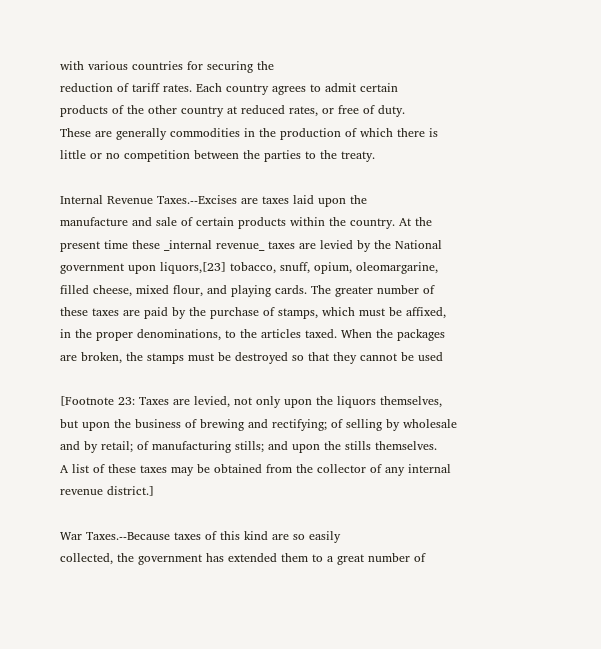with various countries for securing the
reduction of tariff rates. Each country agrees to admit certain
products of the other country at reduced rates, or free of duty.
These are generally commodities in the production of which there is
little or no competition between the parties to the treaty.

Internal Revenue Taxes.--Excises are taxes laid upon the
manufacture and sale of certain products within the country. At the
present time these _internal revenue_ taxes are levied by the National
government upon liquors,[23] tobacco, snuff, opium, oleomargarine,
filled cheese, mixed flour, and playing cards. The greater number of
these taxes are paid by the purchase of stamps, which must be affixed,
in the proper denominations, to the articles taxed. When the packages
are broken, the stamps must be destroyed so that they cannot be used

[Footnote 23: Taxes are levied, not only upon the liquors themselves,
but upon the business of brewing and rectifying; of selling by wholesale
and by retail; of manufacturing stills; and upon the stills themselves.
A list of these taxes may be obtained from the collector of any internal
revenue district.]

War Taxes.--Because taxes of this kind are so easily
collected, the government has extended them to a great number of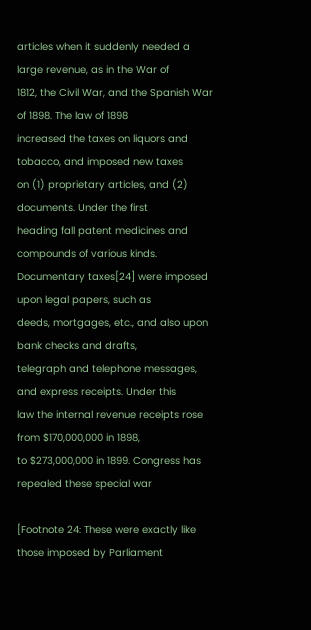articles when it suddenly needed a large revenue, as in the War of
1812, the Civil War, and the Spanish War of 1898. The law of 1898
increased the taxes on liquors and tobacco, and imposed new taxes
on (1) proprietary articles, and (2) documents. Under the first
heading fall patent medicines and compounds of various kinds.
Documentary taxes[24] were imposed upon legal papers, such as
deeds, mortgages, etc., and also upon bank checks and drafts,
telegraph and telephone messages, and express receipts. Under this
law the internal revenue receipts rose from $170,000,000 in 1898,
to $273,000,000 in 1899. Congress has repealed these special war

[Footnote 24: These were exactly like those imposed by Parliament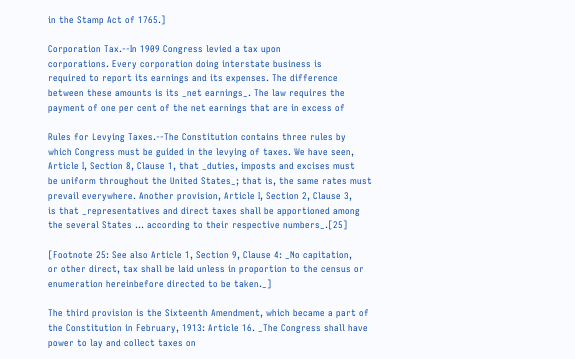in the Stamp Act of 1765.]

Corporation Tax.--In 1909 Congress levied a tax upon
corporations. Every corporation doing interstate business is
required to report its earnings and its expenses. The difference
between these amounts is its _net earnings_. The law requires the
payment of one per cent of the net earnings that are in excess of

Rules for Levying Taxes.--The Constitution contains three rules by
which Congress must be guided in the levying of taxes. We have seen,
Article I, Section 8, Clause 1, that _duties, imposts and excises must
be uniform throughout the United States_; that is, the same rates must
prevail everywhere. Another provision, Article I, Section 2, Clause 3,
is that _representatives and direct taxes shall be apportioned among
the several States ... according to their respective numbers_.[25]

[Footnote 25: See also Article 1, Section 9, Clause 4: _No capitation,
or other direct, tax shall be laid unless in proportion to the census or
enumeration hereinbefore directed to be taken._]

The third provision is the Sixteenth Amendment, which became a part of
the Constitution in February, 1913: Article 16. _The Congress shall have
power to lay and collect taxes on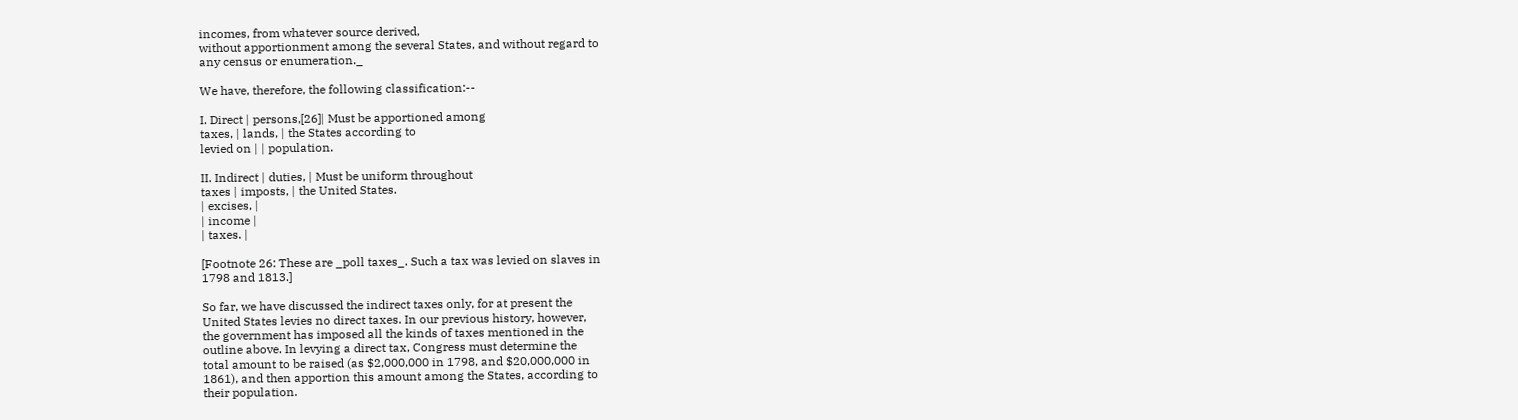incomes, from whatever source derived,
without apportionment among the several States, and without regard to
any census or enumeration._

We have, therefore, the following classification:--

I. Direct | persons,[26]| Must be apportioned among
taxes, | lands, | the States according to
levied on | | population.

II. Indirect | duties, | Must be uniform throughout
taxes | imposts, | the United States.
| excises, |
| income |
| taxes. |

[Footnote 26: These are _poll taxes_. Such a tax was levied on slaves in
1798 and 1813.]

So far, we have discussed the indirect taxes only, for at present the
United States levies no direct taxes. In our previous history, however,
the government has imposed all the kinds of taxes mentioned in the
outline above. In levying a direct tax, Congress must determine the
total amount to be raised (as $2,000,000 in 1798, and $20,000,000 in
1861), and then apportion this amount among the States, according to
their population.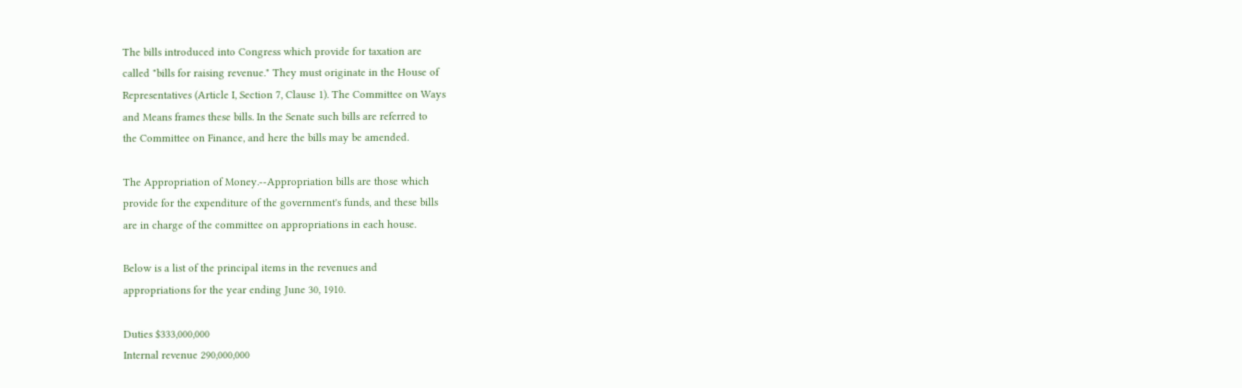The bills introduced into Congress which provide for taxation are
called "bills for raising revenue." They must originate in the House of
Representatives (Article I, Section 7, Clause 1). The Committee on Ways
and Means frames these bills. In the Senate such bills are referred to
the Committee on Finance, and here the bills may be amended.

The Appropriation of Money.--Appropriation bills are those which
provide for the expenditure of the government's funds, and these bills
are in charge of the committee on appropriations in each house.

Below is a list of the principal items in the revenues and
appropriations for the year ending June 30, 1910.

Duties $333,000,000
Internal revenue 290,000,000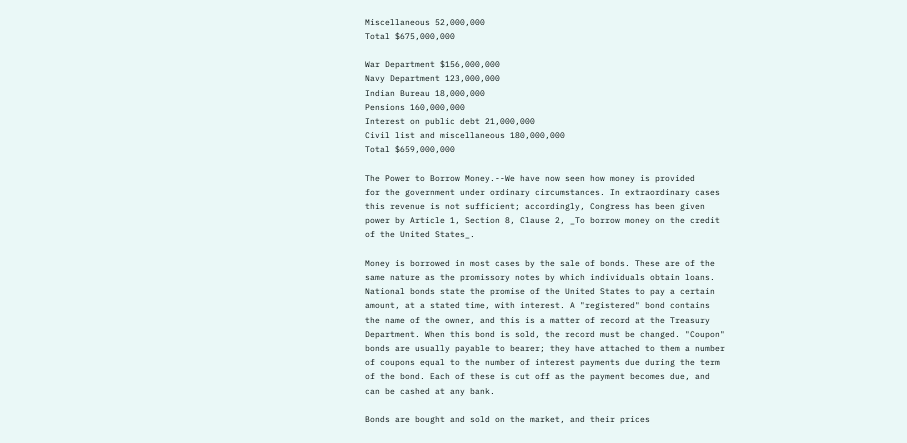Miscellaneous 52,000,000
Total $675,000,000

War Department $156,000,000
Navy Department 123,000,000
Indian Bureau 18,000,000
Pensions 160,000,000
Interest on public debt 21,000,000
Civil list and miscellaneous 180,000,000
Total $659,000,000

The Power to Borrow Money.--We have now seen how money is provided
for the government under ordinary circumstances. In extraordinary cases
this revenue is not sufficient; accordingly, Congress has been given
power by Article 1, Section 8, Clause 2, _To borrow money on the credit
of the United States_.

Money is borrowed in most cases by the sale of bonds. These are of the
same nature as the promissory notes by which individuals obtain loans.
National bonds state the promise of the United States to pay a certain
amount, at a stated time, with interest. A "registered" bond contains
the name of the owner, and this is a matter of record at the Treasury
Department. When this bond is sold, the record must be changed. "Coupon"
bonds are usually payable to bearer; they have attached to them a number
of coupons equal to the number of interest payments due during the term
of the bond. Each of these is cut off as the payment becomes due, and
can be cashed at any bank.

Bonds are bought and sold on the market, and their prices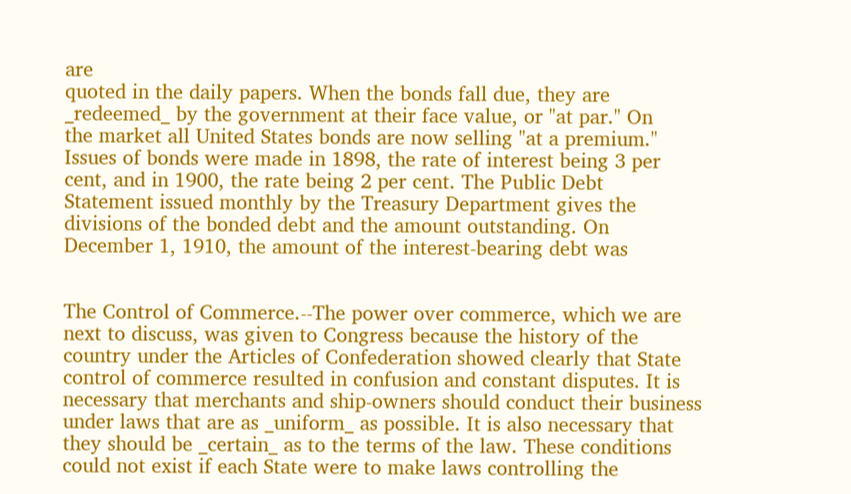are
quoted in the daily papers. When the bonds fall due, they are
_redeemed_ by the government at their face value, or "at par." On
the market all United States bonds are now selling "at a premium."
Issues of bonds were made in 1898, the rate of interest being 3 per
cent, and in 1900, the rate being 2 per cent. The Public Debt
Statement issued monthly by the Treasury Department gives the
divisions of the bonded debt and the amount outstanding. On
December 1, 1910, the amount of the interest-bearing debt was


The Control of Commerce.--The power over commerce, which we are
next to discuss, was given to Congress because the history of the
country under the Articles of Confederation showed clearly that State
control of commerce resulted in confusion and constant disputes. It is
necessary that merchants and ship-owners should conduct their business
under laws that are as _uniform_ as possible. It is also necessary that
they should be _certain_ as to the terms of the law. These conditions
could not exist if each State were to make laws controlling the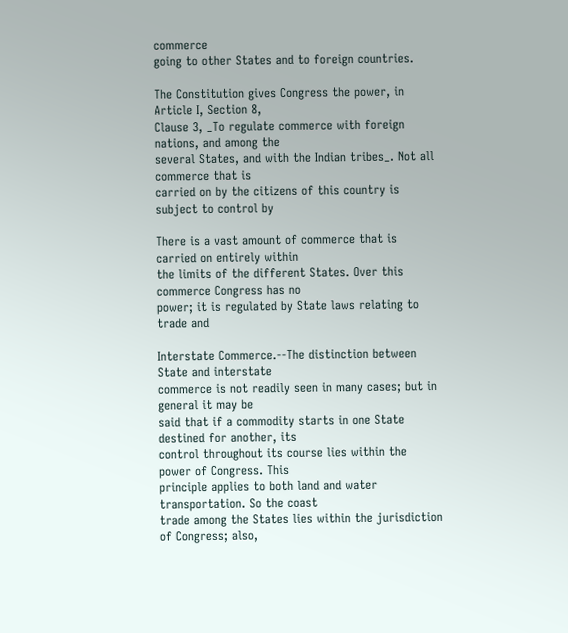commerce
going to other States and to foreign countries.

The Constitution gives Congress the power, in Article I, Section 8,
Clause 3, _To regulate commerce with foreign nations, and among the
several States, and with the Indian tribes_. Not all commerce that is
carried on by the citizens of this country is subject to control by

There is a vast amount of commerce that is carried on entirely within
the limits of the different States. Over this commerce Congress has no
power; it is regulated by State laws relating to trade and

Interstate Commerce.--The distinction between State and interstate
commerce is not readily seen in many cases; but in general it may be
said that if a commodity starts in one State destined for another, its
control throughout its course lies within the power of Congress. This
principle applies to both land and water transportation. So the coast
trade among the States lies within the jurisdiction of Congress; also,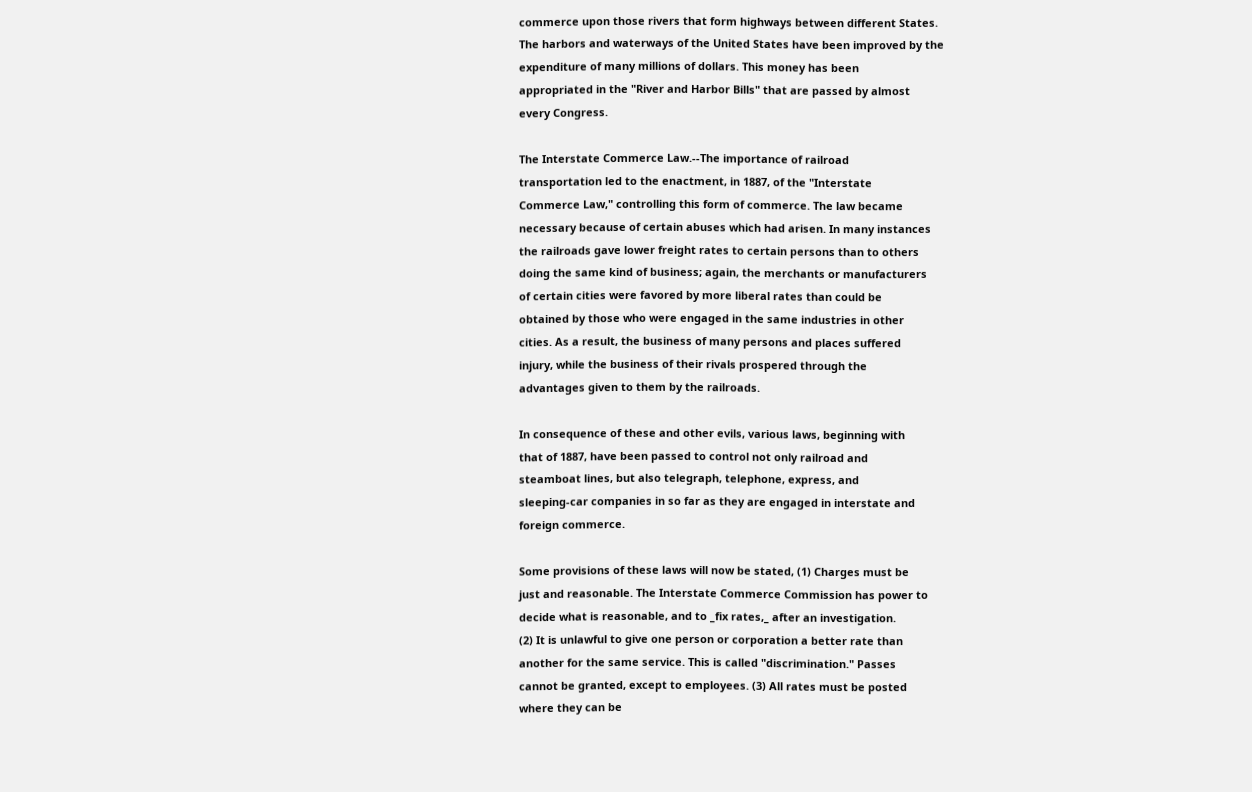commerce upon those rivers that form highways between different States.
The harbors and waterways of the United States have been improved by the
expenditure of many millions of dollars. This money has been
appropriated in the "River and Harbor Bills" that are passed by almost
every Congress.

The Interstate Commerce Law.--The importance of railroad
transportation led to the enactment, in 1887, of the "Interstate
Commerce Law," controlling this form of commerce. The law became
necessary because of certain abuses which had arisen. In many instances
the railroads gave lower freight rates to certain persons than to others
doing the same kind of business; again, the merchants or manufacturers
of certain cities were favored by more liberal rates than could be
obtained by those who were engaged in the same industries in other
cities. As a result, the business of many persons and places suffered
injury, while the business of their rivals prospered through the
advantages given to them by the railroads.

In consequence of these and other evils, various laws, beginning with
that of 1887, have been passed to control not only railroad and
steamboat lines, but also telegraph, telephone, express, and
sleeping-car companies in so far as they are engaged in interstate and
foreign commerce.

Some provisions of these laws will now be stated, (1) Charges must be
just and reasonable. The Interstate Commerce Commission has power to
decide what is reasonable, and to _fix rates,_ after an investigation.
(2) It is unlawful to give one person or corporation a better rate than
another for the same service. This is called "discrimination." Passes
cannot be granted, except to employees. (3) All rates must be posted
where they can be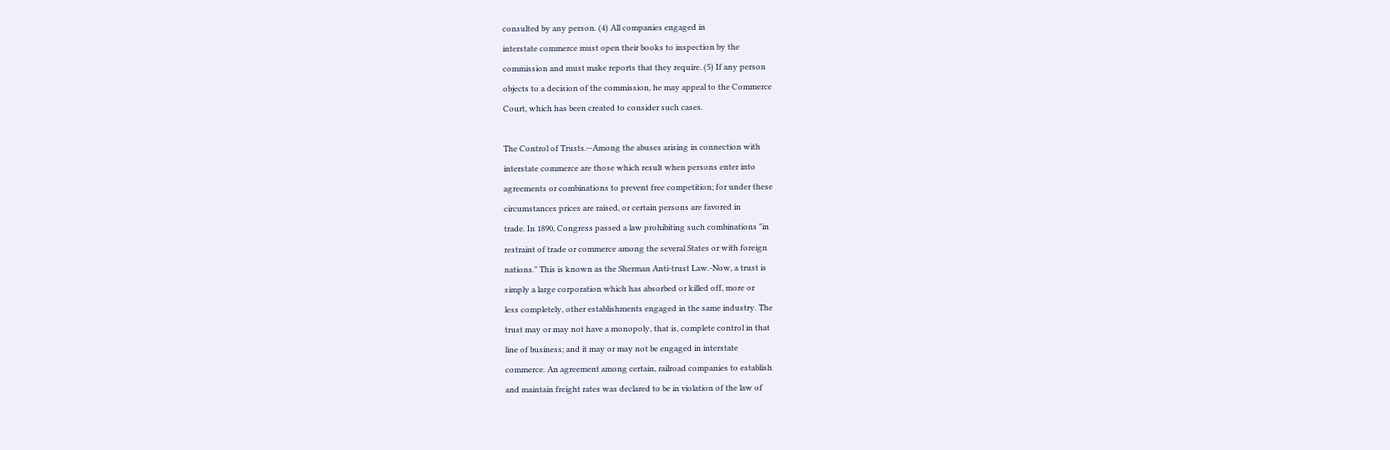consulted by any person. (4) All companies engaged in
interstate commerce must open their books to inspection by the
commission and must make reports that they require. (5) If any person
objects to a decision of the commission, he may appeal to the Commerce
Court, which has been created to consider such cases.

The Control of Trusts.--Among the abuses arising in connection with
interstate commerce are those which result when persons enter into
agreements or combinations to prevent free competition; for under these
circumstances prices are raised, or certain persons are favored in
trade. In 1890, Congress passed a law prohibiting such combinations "in
restraint of trade or commerce among the several States or with foreign
nations." This is known as the Sherman Anti-trust Law.-Now, a trust is
simply a large corporation which has absorbed or killed off, more or
less completely, other establishments engaged in the same industry. The
trust may or may not have a monopoly, that is, complete control in that
line of business; and it may or may not be engaged in interstate
commerce. An agreement among certain, railroad companies to establish
and maintain freight rates was declared to be in violation of the law of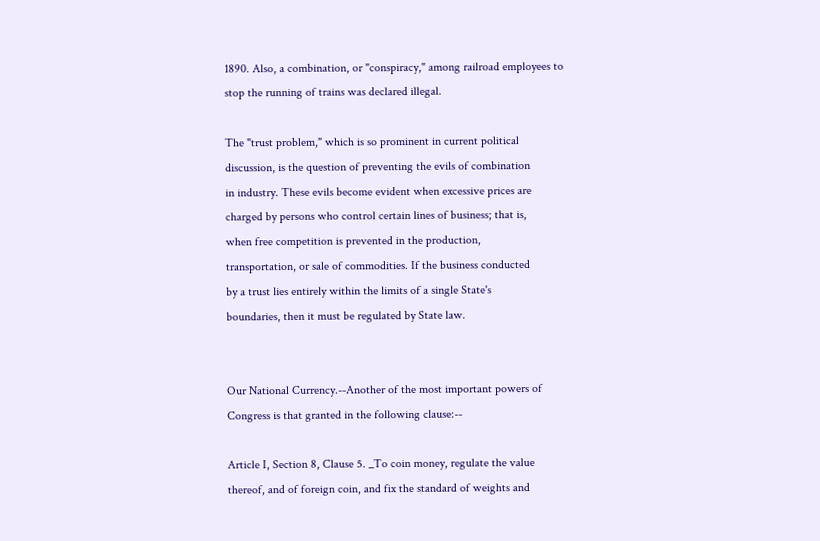1890. Also, a combination, or "conspiracy," among railroad employees to
stop the running of trains was declared illegal.

The "trust problem," which is so prominent in current political
discussion, is the question of preventing the evils of combination
in industry. These evils become evident when excessive prices are
charged by persons who control certain lines of business; that is,
when free competition is prevented in the production,
transportation, or sale of commodities. If the business conducted
by a trust lies entirely within the limits of a single State's
boundaries, then it must be regulated by State law.


Our National Currency.--Another of the most important powers of
Congress is that granted in the following clause:--

Article I, Section 8, Clause 5. _To coin money, regulate the value
thereof, and of foreign coin, and fix the standard of weights and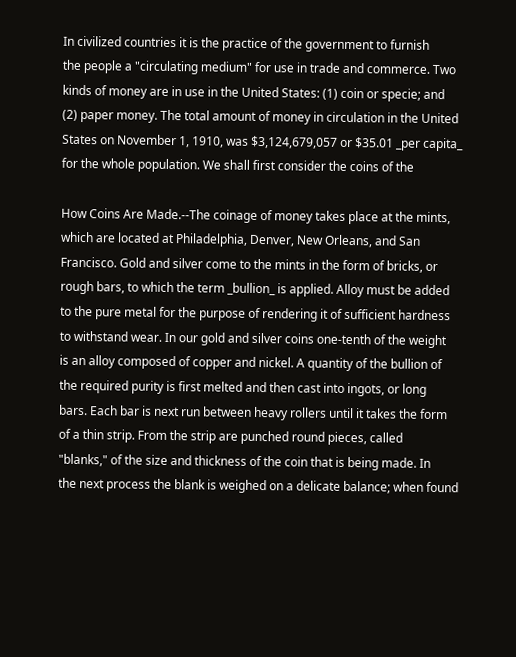In civilized countries it is the practice of the government to furnish
the people a "circulating medium" for use in trade and commerce. Two
kinds of money are in use in the United States: (1) coin or specie; and
(2) paper money. The total amount of money in circulation in the United
States on November 1, 1910, was $3,124,679,057 or $35.01 _per capita_
for the whole population. We shall first consider the coins of the

How Coins Are Made.--The coinage of money takes place at the mints,
which are located at Philadelphia, Denver, New Orleans, and San
Francisco. Gold and silver come to the mints in the form of bricks, or
rough bars, to which the term _bullion_ is applied. Alloy must be added
to the pure metal for the purpose of rendering it of sufficient hardness
to withstand wear. In our gold and silver coins one-tenth of the weight
is an alloy composed of copper and nickel. A quantity of the bullion of
the required purity is first melted and then cast into ingots, or long
bars. Each bar is next run between heavy rollers until it takes the form
of a thin strip. From the strip are punched round pieces, called
"blanks," of the size and thickness of the coin that is being made. In
the next process the blank is weighed on a delicate balance; when found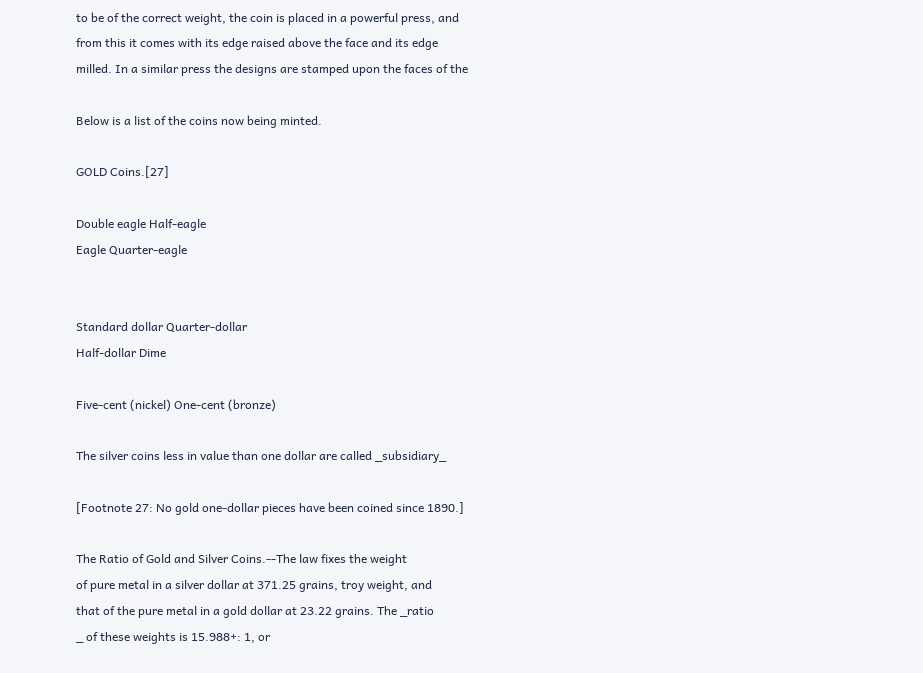to be of the correct weight, the coin is placed in a powerful press, and
from this it comes with its edge raised above the face and its edge
milled. In a similar press the designs are stamped upon the faces of the

Below is a list of the coins now being minted.

GOLD Coins.[27]

Double eagle Half-eagle
Eagle Quarter-eagle


Standard dollar Quarter-dollar
Half-dollar Dime

Five-cent (nickel) One-cent (bronze)

The silver coins less in value than one dollar are called _subsidiary_

[Footnote 27: No gold one-dollar pieces have been coined since 1890.]

The Ratio of Gold and Silver Coins.--The law fixes the weight
of pure metal in a silver dollar at 371.25 grains, troy weight, and
that of the pure metal in a gold dollar at 23.22 grains. The _ratio
_ of these weights is 15.988+: 1, or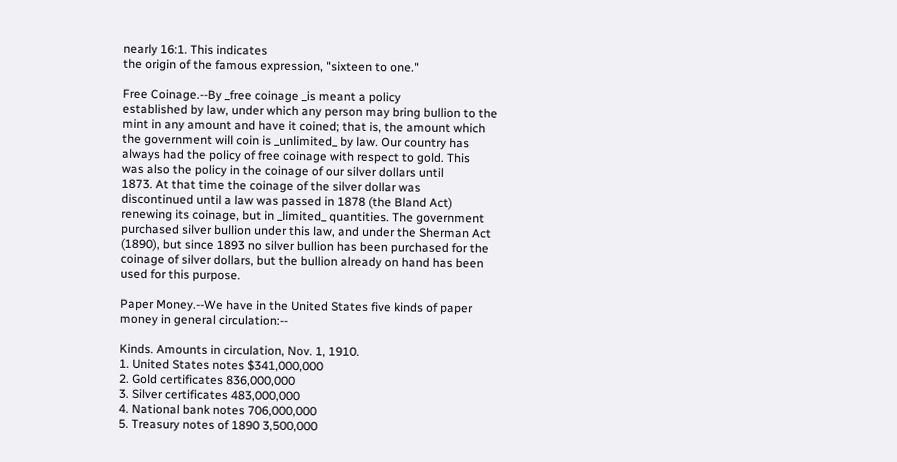nearly 16:1. This indicates
the origin of the famous expression, "sixteen to one."

Free Coinage.--By _free coinage _is meant a policy
established by law, under which any person may bring bullion to the
mint in any amount and have it coined; that is, the amount which
the government will coin is _unlimited_ by law. Our country has
always had the policy of free coinage with respect to gold. This
was also the policy in the coinage of our silver dollars until
1873. At that time the coinage of the silver dollar was
discontinued until a law was passed in 1878 (the Bland Act)
renewing its coinage, but in _limited_ quantities. The government
purchased silver bullion under this law, and under the Sherman Act
(1890), but since 1893 no silver bullion has been purchased for the
coinage of silver dollars, but the bullion already on hand has been
used for this purpose.

Paper Money.--We have in the United States five kinds of paper
money in general circulation:--

Kinds. Amounts in circulation, Nov. 1, 1910.
1. United States notes $341,000,000
2. Gold certificates 836,000,000
3. Silver certificates 483,000,000
4. National bank notes 706,000,000
5. Treasury notes of 1890 3,500,000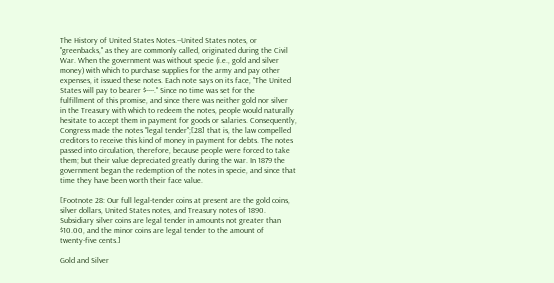The History of United States Notes.--United States notes, or
"greenbacks," as they are commonly called, originated during the Civil
War. When the government was without specie (i.e., gold and silver
money) with which to purchase supplies for the army and pay other
expenses, it issued these notes. Each note says on its face, "The United
States will pay to bearer $----." Since no time was set for the
fulfillment of this promise, and since there was neither gold nor silver
in the Treasury with which to redeem the notes, people would naturally
hesitate to accept them in payment for goods or salaries. Consequently,
Congress made the notes "legal tender";[28] that is, the law compelled
creditors to receive this kind of money in payment for debts. The notes
passed into circulation, therefore, because people were forced to take
them; but their value depreciated greatly during the war. In 1879 the
government began the redemption of the notes in specie, and since that
time they have been worth their face value.

[Footnote 28: Our full legal-tender coins at present are the gold coins,
silver dollars, United States notes, and Treasury notes of 1890.
Subsidiary silver coins are legal tender in amounts not greater than
$10.00, and the minor coins are legal tender to the amount of
twenty-five cents.]

Gold and Silver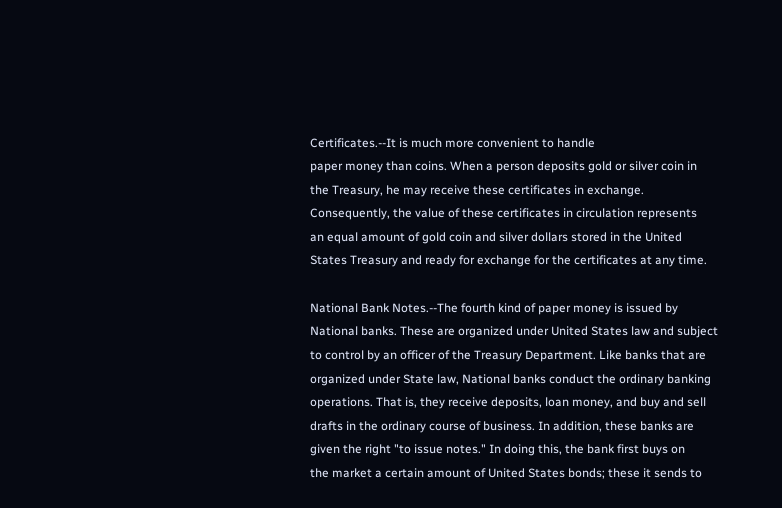Certificates.--It is much more convenient to handle
paper money than coins. When a person deposits gold or silver coin in
the Treasury, he may receive these certificates in exchange.
Consequently, the value of these certificates in circulation represents
an equal amount of gold coin and silver dollars stored in the United
States Treasury and ready for exchange for the certificates at any time.

National Bank Notes.--The fourth kind of paper money is issued by
National banks. These are organized under United States law and subject
to control by an officer of the Treasury Department. Like banks that are
organized under State law, National banks conduct the ordinary banking
operations. That is, they receive deposits, loan money, and buy and sell
drafts in the ordinary course of business. In addition, these banks are
given the right "to issue notes." In doing this, the bank first buys on
the market a certain amount of United States bonds; these it sends to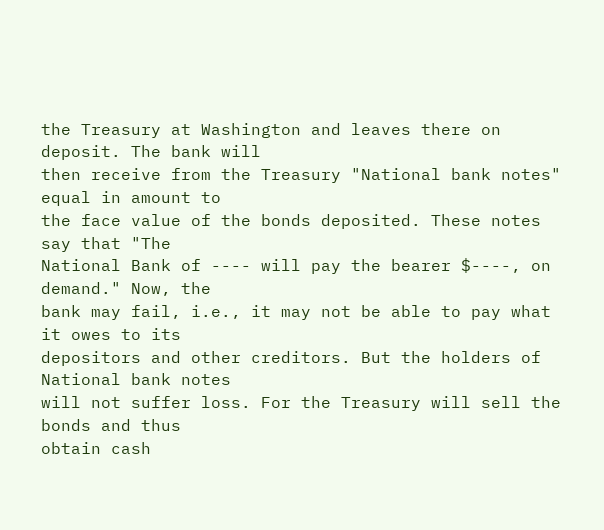the Treasury at Washington and leaves there on deposit. The bank will
then receive from the Treasury "National bank notes" equal in amount to
the face value of the bonds deposited. These notes say that "The
National Bank of ---- will pay the bearer $----, on demand." Now, the
bank may fail, i.e., it may not be able to pay what it owes to its
depositors and other creditors. But the holders of National bank notes
will not suffer loss. For the Treasury will sell the bonds and thus
obtain cash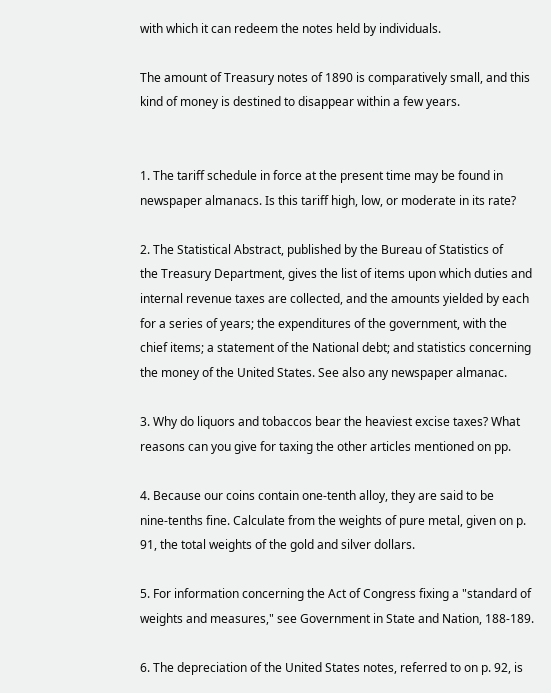with which it can redeem the notes held by individuals.

The amount of Treasury notes of 1890 is comparatively small, and this
kind of money is destined to disappear within a few years.


1. The tariff schedule in force at the present time may be found in
newspaper almanacs. Is this tariff high, low, or moderate in its rate?

2. The Statistical Abstract, published by the Bureau of Statistics of
the Treasury Department, gives the list of items upon which duties and
internal revenue taxes are collected, and the amounts yielded by each
for a series of years; the expenditures of the government, with the
chief items; a statement of the National debt; and statistics concerning
the money of the United States. See also any newspaper almanac.

3. Why do liquors and tobaccos bear the heaviest excise taxes? What
reasons can you give for taxing the other articles mentioned on pp.

4. Because our coins contain one-tenth alloy, they are said to be
nine-tenths fine. Calculate from the weights of pure metal, given on p.
91, the total weights of the gold and silver dollars.

5. For information concerning the Act of Congress fixing a "standard of
weights and measures," see Government in State and Nation, 188-189.

6. The depreciation of the United States notes, referred to on p. 92, is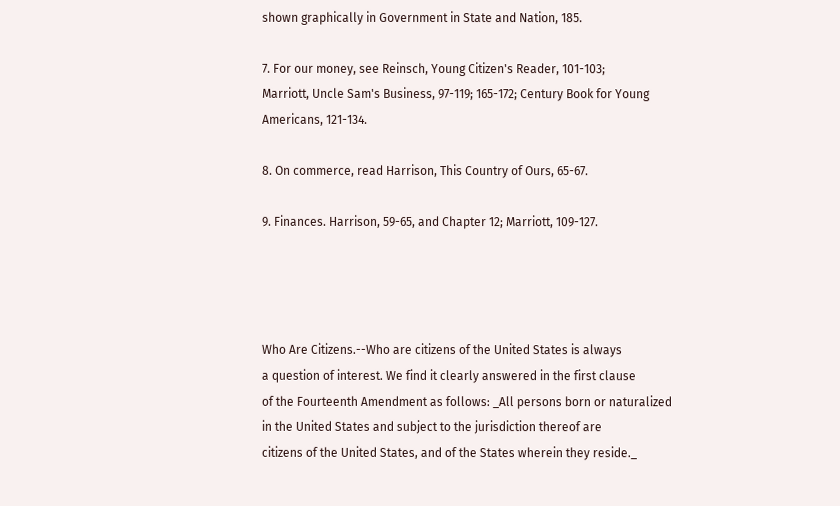shown graphically in Government in State and Nation, 185.

7. For our money, see Reinsch, Young Citizen's Reader, 101-103;
Marriott, Uncle Sam's Business, 97-119; 165-172; Century Book for Young
Americans, 121-134.

8. On commerce, read Harrison, This Country of Ours, 65-67.

9. Finances. Harrison, 59-65, and Chapter 12; Marriott, 109-127.




Who Are Citizens.--Who are citizens of the United States is always
a question of interest. We find it clearly answered in the first clause
of the Fourteenth Amendment as follows: _All persons born or naturalized
in the United States and subject to the jurisdiction thereof are
citizens of the United States, and of the States wherein they reside._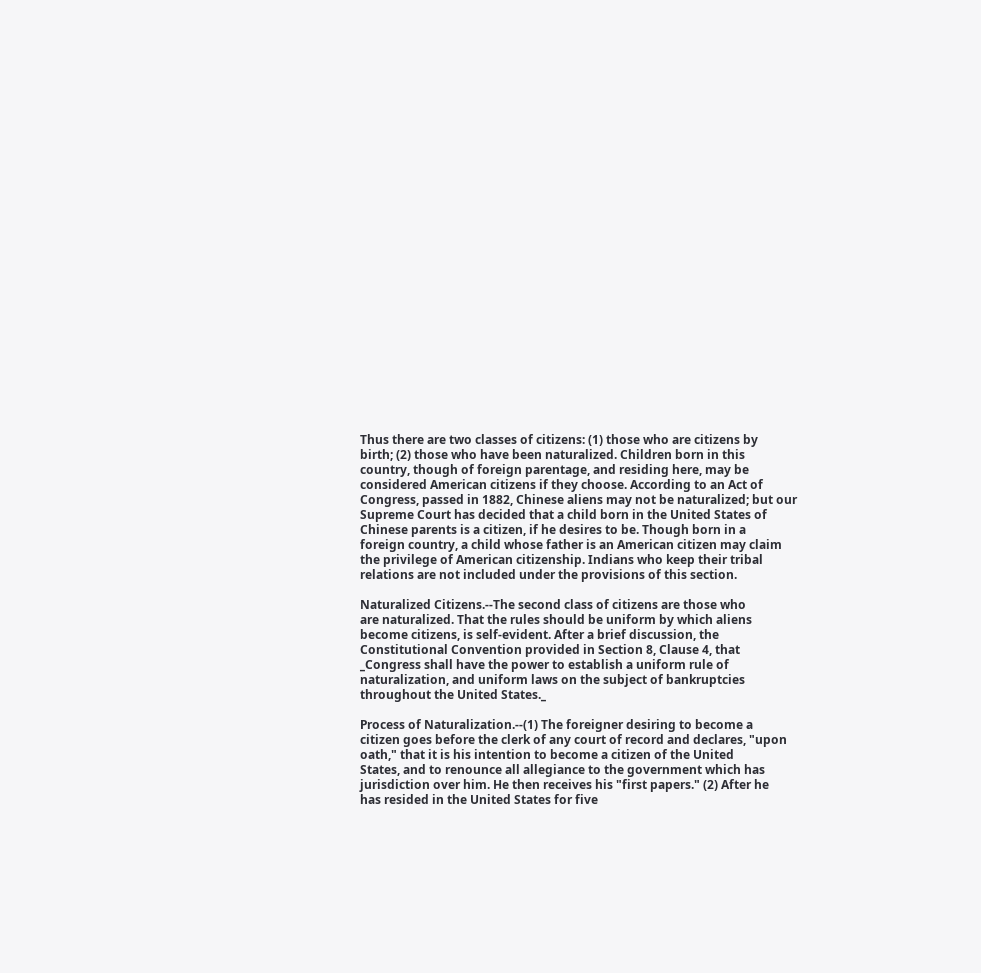Thus there are two classes of citizens: (1) those who are citizens by
birth; (2) those who have been naturalized. Children born in this
country, though of foreign parentage, and residing here, may be
considered American citizens if they choose. According to an Act of
Congress, passed in 1882, Chinese aliens may not be naturalized; but our
Supreme Court has decided that a child born in the United States of
Chinese parents is a citizen, if he desires to be. Though born in a
foreign country, a child whose father is an American citizen may claim
the privilege of American citizenship. Indians who keep their tribal
relations are not included under the provisions of this section.

Naturalized Citizens.--The second class of citizens are those who
are naturalized. That the rules should be uniform by which aliens
become citizens, is self-evident. After a brief discussion, the
Constitutional Convention provided in Section 8, Clause 4, that
_Congress shall have the power to establish a uniform rule of
naturalization, and uniform laws on the subject of bankruptcies
throughout the United States._

Process of Naturalization.--(1) The foreigner desiring to become a
citizen goes before the clerk of any court of record and declares, "upon
oath," that it is his intention to become a citizen of the United
States, and to renounce all allegiance to the government which has
jurisdiction over him. He then receives his "first papers." (2) After he
has resided in the United States for five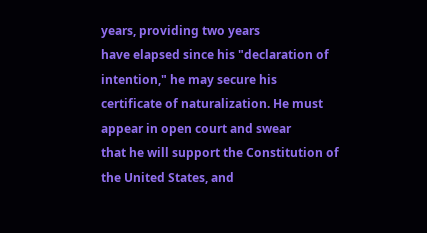years, providing two years
have elapsed since his "declaration of intention," he may secure his
certificate of naturalization. He must appear in open court and swear
that he will support the Constitution of the United States, and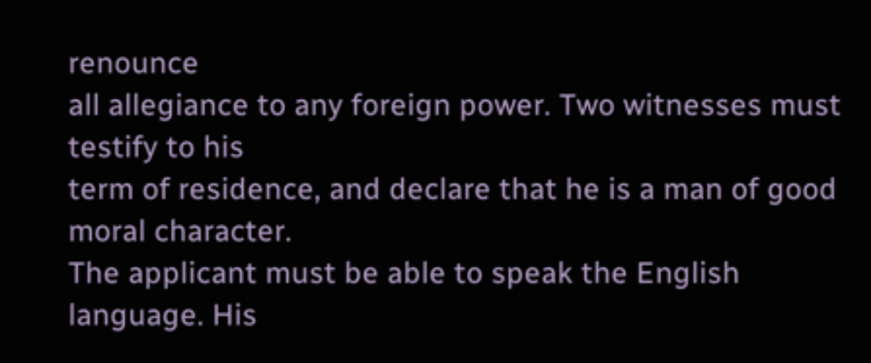renounce
all allegiance to any foreign power. Two witnesses must testify to his
term of residence, and declare that he is a man of good moral character.
The applicant must be able to speak the English language. His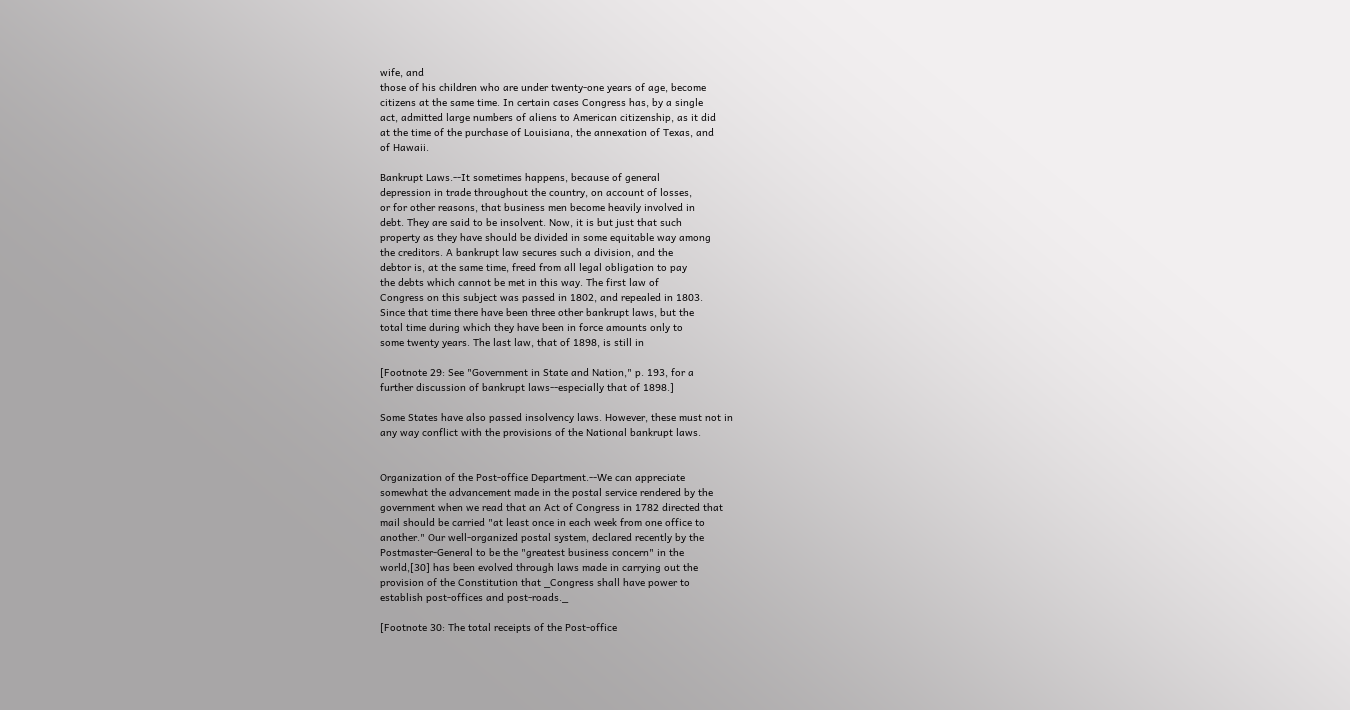wife, and
those of his children who are under twenty-one years of age, become
citizens at the same time. In certain cases Congress has, by a single
act, admitted large numbers of aliens to American citizenship, as it did
at the time of the purchase of Louisiana, the annexation of Texas, and
of Hawaii.

Bankrupt Laws.--It sometimes happens, because of general
depression in trade throughout the country, on account of losses,
or for other reasons, that business men become heavily involved in
debt. They are said to be insolvent. Now, it is but just that such
property as they have should be divided in some equitable way among
the creditors. A bankrupt law secures such a division, and the
debtor is, at the same time, freed from all legal obligation to pay
the debts which cannot be met in this way. The first law of
Congress on this subject was passed in 1802, and repealed in 1803.
Since that time there have been three other bankrupt laws, but the
total time during which they have been in force amounts only to
some twenty years. The last law, that of 1898, is still in

[Footnote 29: See "Government in State and Nation," p. 193, for a
further discussion of bankrupt laws--especially that of 1898.]

Some States have also passed insolvency laws. However, these must not in
any way conflict with the provisions of the National bankrupt laws.


Organization of the Post-office Department.--We can appreciate
somewhat the advancement made in the postal service rendered by the
government when we read that an Act of Congress in 1782 directed that
mail should be carried "at least once in each week from one office to
another." Our well-organized postal system, declared recently by the
Postmaster-General to be the "greatest business concern" in the
world,[30] has been evolved through laws made in carrying out the
provision of the Constitution that _Congress shall have power to
establish post-offices and post-roads._

[Footnote 30: The total receipts of the Post-office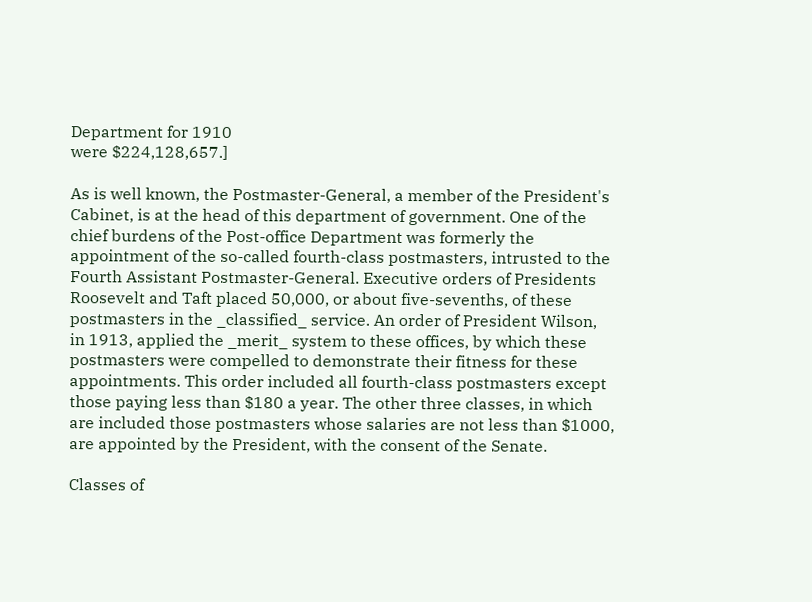Department for 1910
were $224,128,657.]

As is well known, the Postmaster-General, a member of the President's
Cabinet, is at the head of this department of government. One of the
chief burdens of the Post-office Department was formerly the
appointment of the so-called fourth-class postmasters, intrusted to the
Fourth Assistant Postmaster-General. Executive orders of Presidents
Roosevelt and Taft placed 50,000, or about five-sevenths, of these
postmasters in the _classified_ service. An order of President Wilson,
in 1913, applied the _merit_ system to these offices, by which these
postmasters were compelled to demonstrate their fitness for these
appointments. This order included all fourth-class postmasters except
those paying less than $180 a year. The other three classes, in which
are included those postmasters whose salaries are not less than $1000,
are appointed by the President, with the consent of the Senate.

Classes of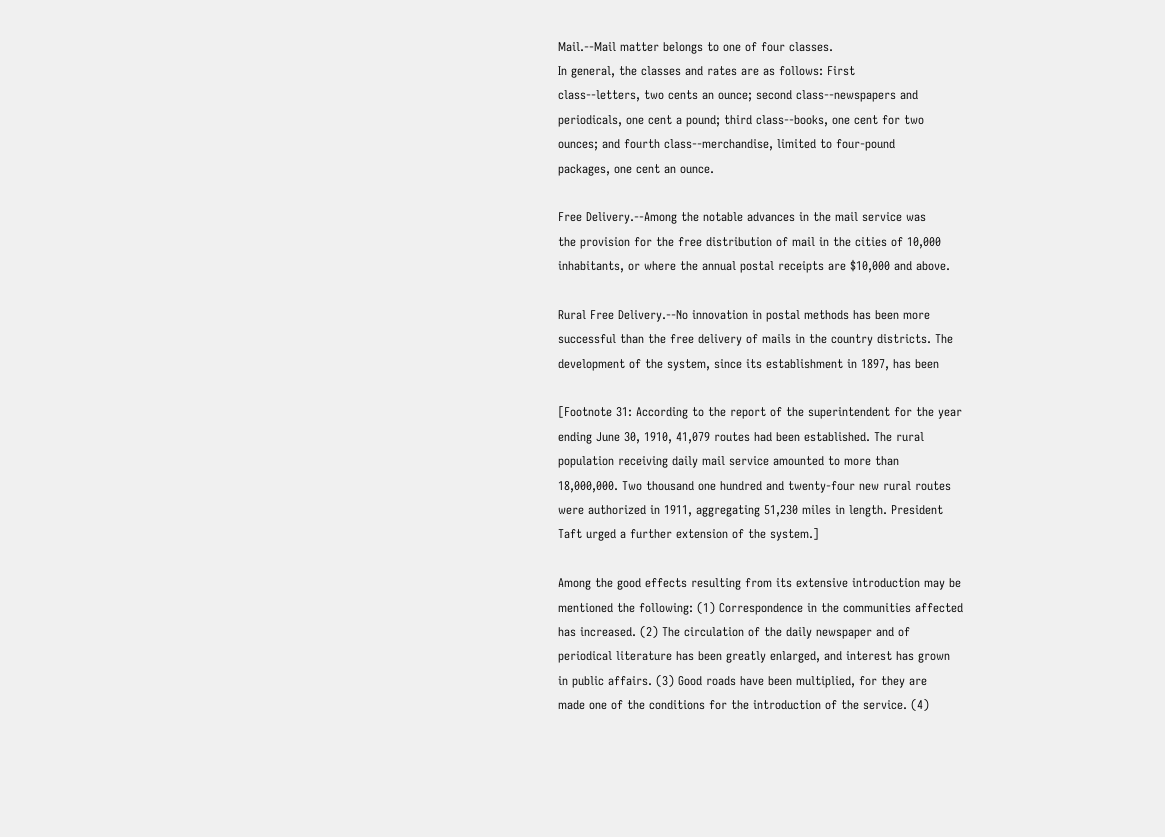Mail.--Mail matter belongs to one of four classes.
In general, the classes and rates are as follows: First
class--letters, two cents an ounce; second class--newspapers and
periodicals, one cent a pound; third class--books, one cent for two
ounces; and fourth class--merchandise, limited to four-pound
packages, one cent an ounce.

Free Delivery.--Among the notable advances in the mail service was
the provision for the free distribution of mail in the cities of 10,000
inhabitants, or where the annual postal receipts are $10,000 and above.

Rural Free Delivery.--No innovation in postal methods has been more
successful than the free delivery of mails in the country districts. The
development of the system, since its establishment in 1897, has been

[Footnote 31: According to the report of the superintendent for the year
ending June 30, 1910, 41,079 routes had been established. The rural
population receiving daily mail service amounted to more than
18,000,000. Two thousand one hundred and twenty-four new rural routes
were authorized in 1911, aggregating 51,230 miles in length. President
Taft urged a further extension of the system.]

Among the good effects resulting from its extensive introduction may be
mentioned the following: (1) Correspondence in the communities affected
has increased. (2) The circulation of the daily newspaper and of
periodical literature has been greatly enlarged, and interest has grown
in public affairs. (3) Good roads have been multiplied, for they are
made one of the conditions for the introduction of the service. (4)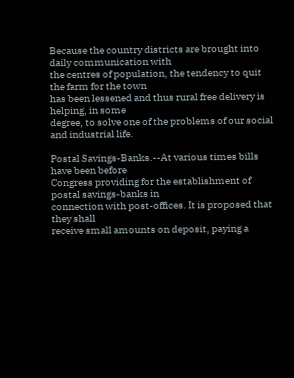Because the country districts are brought into daily communication with
the centres of population, the tendency to quit the farm for the town
has been lessened and thus rural free delivery is helping, in some
degree, to solve one of the problems of our social and industrial life.

Postal Savings-Banks.--At various times bills have been before
Congress providing for the establishment of postal savings-banks in
connection with post-offices. It is proposed that they shall
receive small amounts on deposit, paying a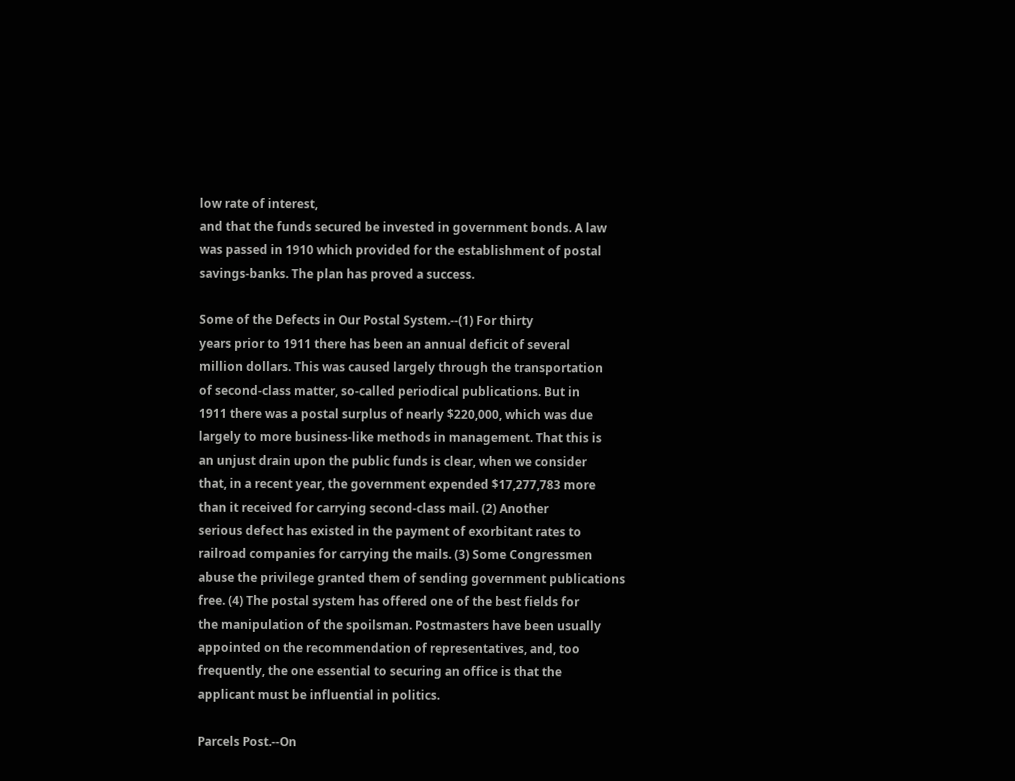low rate of interest,
and that the funds secured be invested in government bonds. A law
was passed in 1910 which provided for the establishment of postal
savings-banks. The plan has proved a success.

Some of the Defects in Our Postal System.--(1) For thirty
years prior to 1911 there has been an annual deficit of several
million dollars. This was caused largely through the transportation
of second-class matter, so-called periodical publications. But in
1911 there was a postal surplus of nearly $220,000, which was due
largely to more business-like methods in management. That this is
an unjust drain upon the public funds is clear, when we consider
that, in a recent year, the government expended $17,277,783 more
than it received for carrying second-class mail. (2) Another
serious defect has existed in the payment of exorbitant rates to
railroad companies for carrying the mails. (3) Some Congressmen
abuse the privilege granted them of sending government publications
free. (4) The postal system has offered one of the best fields for
the manipulation of the spoilsman. Postmasters have been usually
appointed on the recommendation of representatives, and, too
frequently, the one essential to securing an office is that the
applicant must be influential in politics.

Parcels Post.--On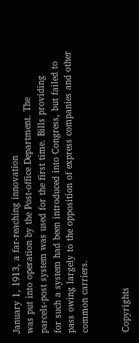January 1, 1913, a far-reaching innovation
was put into operation by the Post-office Department. The
parcels-post system was used for the first time. Bills providing
for such a system had been introduced into Congress, but failed to
pass owing largely to the opposition of express companies and other
common carriers.


Copyrights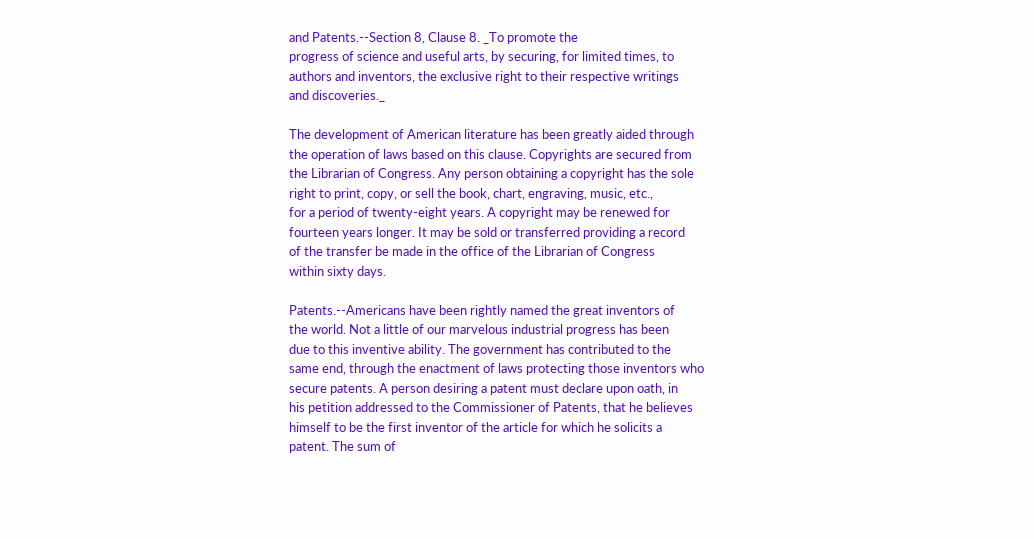and Patents.--Section 8, Clause 8. _To promote the
progress of science and useful arts, by securing, for limited times, to
authors and inventors, the exclusive right to their respective writings
and discoveries._

The development of American literature has been greatly aided through
the operation of laws based on this clause. Copyrights are secured from
the Librarian of Congress. Any person obtaining a copyright has the sole
right to print, copy, or sell the book, chart, engraving, music, etc.,
for a period of twenty-eight years. A copyright may be renewed for
fourteen years longer. It may be sold or transferred providing a record
of the transfer be made in the office of the Librarian of Congress
within sixty days.

Patents.--Americans have been rightly named the great inventors of
the world. Not a little of our marvelous industrial progress has been
due to this inventive ability. The government has contributed to the
same end, through the enactment of laws protecting those inventors who
secure patents. A person desiring a patent must declare upon oath, in
his petition addressed to the Commissioner of Patents, that he believes
himself to be the first inventor of the article for which he solicits a
patent. The sum of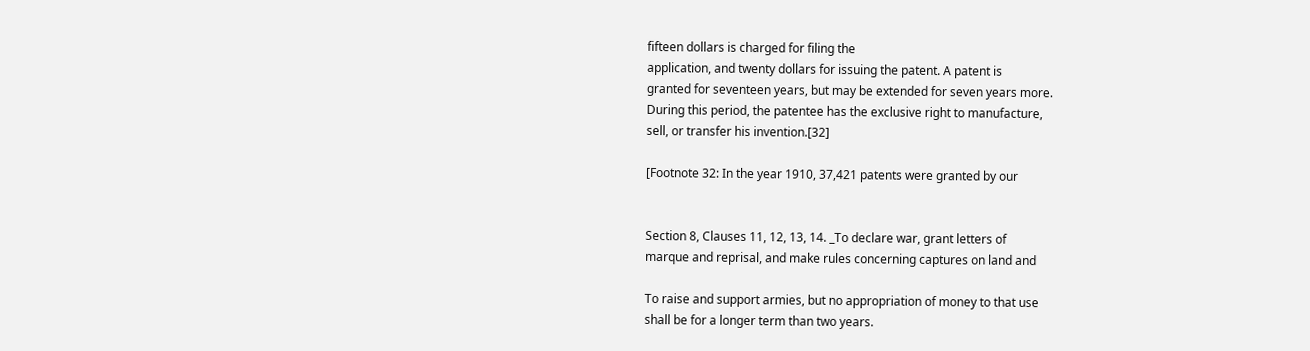fifteen dollars is charged for filing the
application, and twenty dollars for issuing the patent. A patent is
granted for seventeen years, but may be extended for seven years more.
During this period, the patentee has the exclusive right to manufacture,
sell, or transfer his invention.[32]

[Footnote 32: In the year 1910, 37,421 patents were granted by our


Section 8, Clauses 11, 12, 13, 14. _To declare war, grant letters of
marque and reprisal, and make rules concerning captures on land and

To raise and support armies, but no appropriation of money to that use
shall be for a longer term than two years.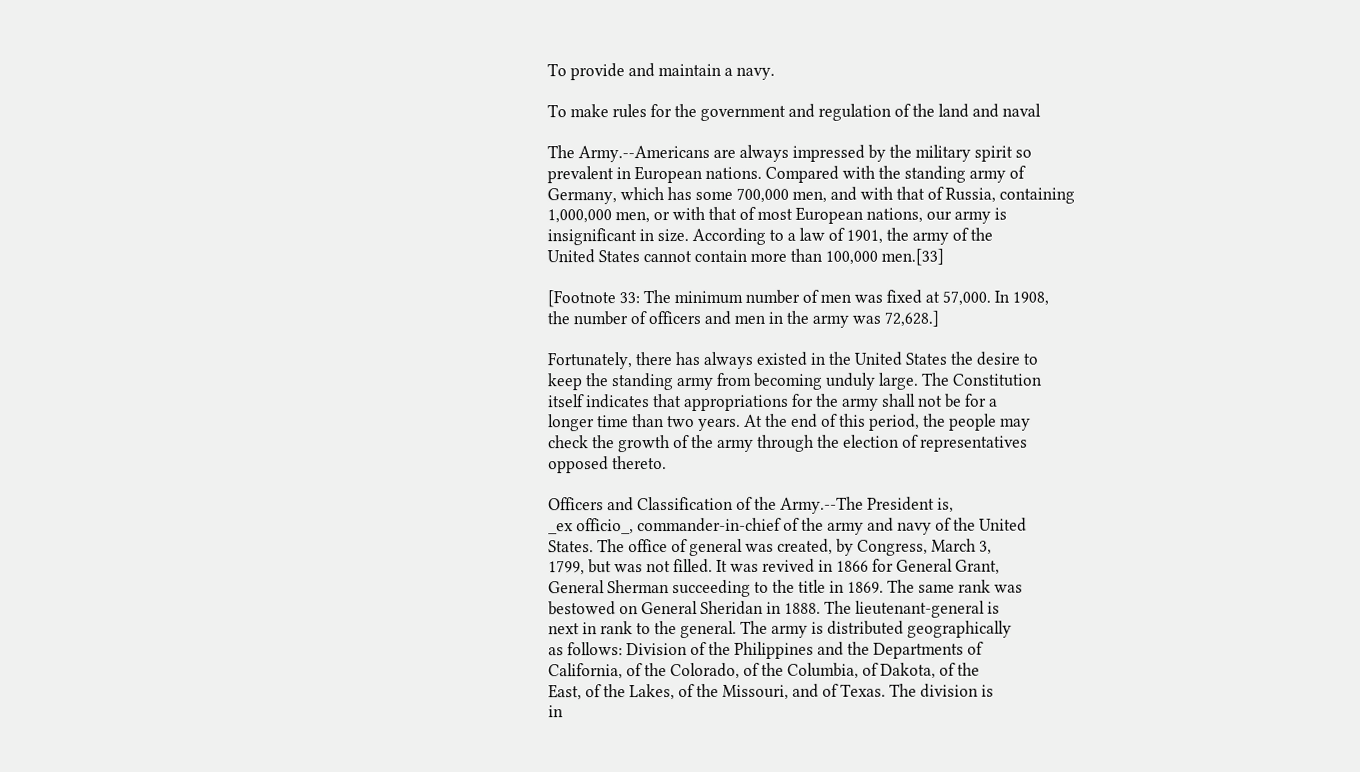To provide and maintain a navy.

To make rules for the government and regulation of the land and naval

The Army.--Americans are always impressed by the military spirit so
prevalent in European nations. Compared with the standing army of
Germany, which has some 700,000 men, and with that of Russia, containing
1,000,000 men, or with that of most European nations, our army is
insignificant in size. According to a law of 1901, the army of the
United States cannot contain more than 100,000 men.[33]

[Footnote 33: The minimum number of men was fixed at 57,000. In 1908,
the number of officers and men in the army was 72,628.]

Fortunately, there has always existed in the United States the desire to
keep the standing army from becoming unduly large. The Constitution
itself indicates that appropriations for the army shall not be for a
longer time than two years. At the end of this period, the people may
check the growth of the army through the election of representatives
opposed thereto.

Officers and Classification of the Army.--The President is,
_ex officio_, commander-in-chief of the army and navy of the United
States. The office of general was created, by Congress, March 3,
1799, but was not filled. It was revived in 1866 for General Grant,
General Sherman succeeding to the title in 1869. The same rank was
bestowed on General Sheridan in 1888. The lieutenant-general is
next in rank to the general. The army is distributed geographically
as follows: Division of the Philippines and the Departments of
California, of the Colorado, of the Columbia, of Dakota, of the
East, of the Lakes, of the Missouri, and of Texas. The division is
in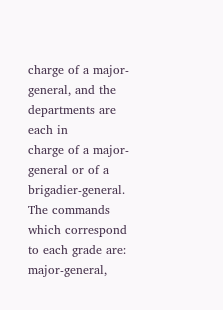charge of a major-general, and the departments are each in
charge of a major-general or of a brigadier-general. The commands
which correspond to each grade are: major-general,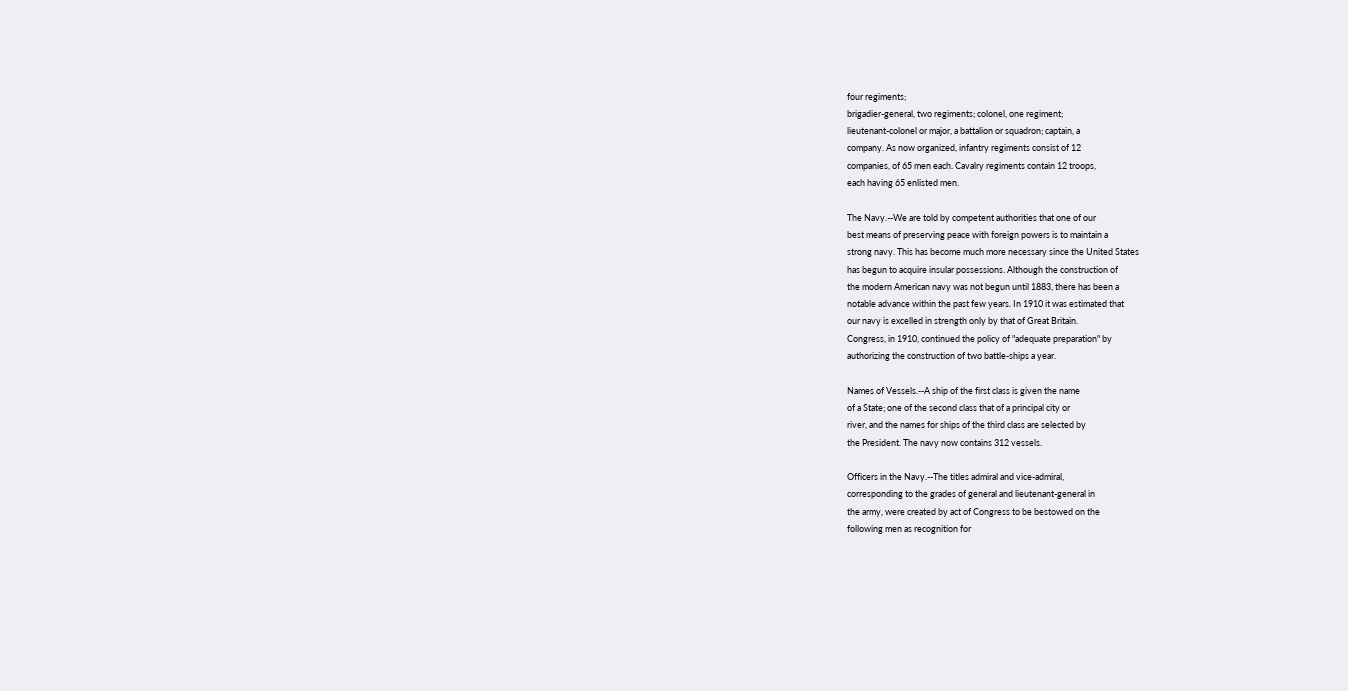four regiments;
brigadier-general, two regiments; colonel, one regiment;
lieutenant-colonel or major, a battalion or squadron; captain, a
company. As now organized, infantry regiments consist of 12
companies, of 65 men each. Cavalry regiments contain 12 troops,
each having 65 enlisted men.

The Navy.--We are told by competent authorities that one of our
best means of preserving peace with foreign powers is to maintain a
strong navy. This has become much more necessary since the United States
has begun to acquire insular possessions. Although the construction of
the modern American navy was not begun until 1883, there has been a
notable advance within the past few years. In 1910 it was estimated that
our navy is excelled in strength only by that of Great Britain.
Congress, in 1910, continued the policy of "adequate preparation" by
authorizing the construction of two battle-ships a year.

Names of Vessels.--A ship of the first class is given the name
of a State; one of the second class that of a principal city or
river, and the names for ships of the third class are selected by
the President. The navy now contains 312 vessels.

Officers in the Navy.--The titles admiral and vice-admiral,
corresponding to the grades of general and lieutenant-general in
the army, were created by act of Congress to be bestowed on the
following men as recognition for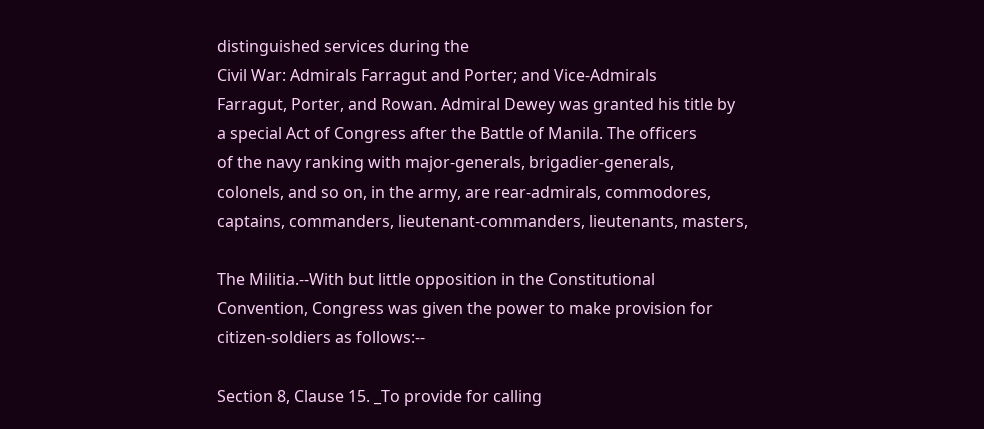distinguished services during the
Civil War: Admirals Farragut and Porter; and Vice-Admirals
Farragut, Porter, and Rowan. Admiral Dewey was granted his title by
a special Act of Congress after the Battle of Manila. The officers
of the navy ranking with major-generals, brigadier-generals,
colonels, and so on, in the army, are rear-admirals, commodores,
captains, commanders, lieutenant-commanders, lieutenants, masters,

The Militia.--With but little opposition in the Constitutional
Convention, Congress was given the power to make provision for
citizen-soldiers as follows:--

Section 8, Clause 15. _To provide for calling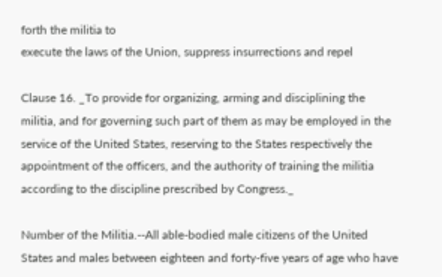forth the militia to
execute the laws of the Union, suppress insurrections and repel

Clause 16. _To provide for organizing, arming and disciplining the
militia, and for governing such part of them as may be employed in the
service of the United States, reserving to the States respectively the
appointment of the officers, and the authority of training the militia
according to the discipline prescribed by Congress._

Number of the Militia.--All able-bodied male citizens of the United
States and males between eighteen and forty-five years of age who have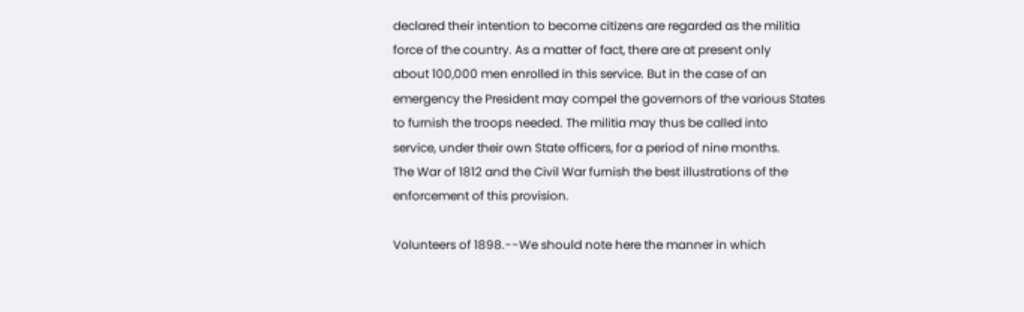declared their intention to become citizens are regarded as the militia
force of the country. As a matter of fact, there are at present only
about 100,000 men enrolled in this service. But in the case of an
emergency the President may compel the governors of the various States
to furnish the troops needed. The militia may thus be called into
service, under their own State officers, for a period of nine months.
The War of 1812 and the Civil War furnish the best illustrations of the
enforcement of this provision.

Volunteers of 1898.--We should note here the manner in which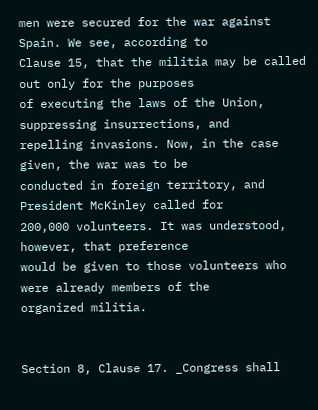men were secured for the war against Spain. We see, according to
Clause 15, that the militia may be called out only for the purposes
of executing the laws of the Union, suppressing insurrections, and
repelling invasions. Now, in the case given, the war was to be
conducted in foreign territory, and President McKinley called for
200,000 volunteers. It was understood, however, that preference
would be given to those volunteers who were already members of the
organized militia.


Section 8, Clause 17. _Congress shall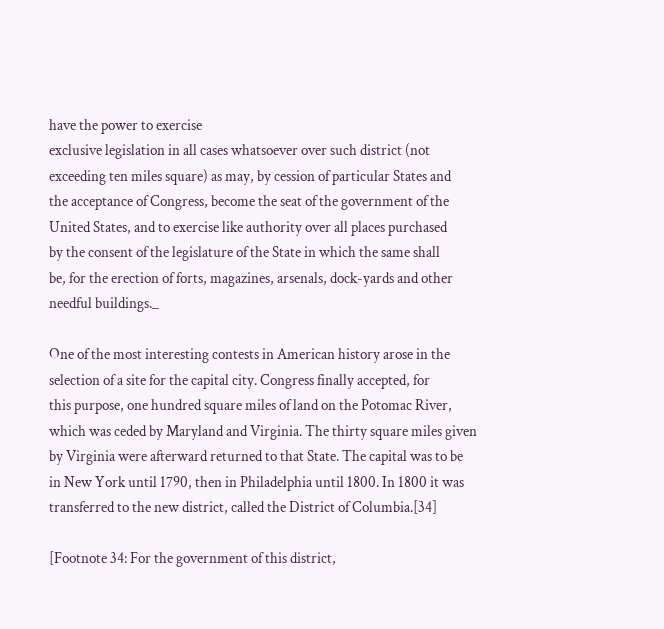have the power to exercise
exclusive legislation in all cases whatsoever over such district (not
exceeding ten miles square) as may, by cession of particular States and
the acceptance of Congress, become the seat of the government of the
United States, and to exercise like authority over all places purchased
by the consent of the legislature of the State in which the same shall
be, for the erection of forts, magazines, arsenals, dock-yards and other
needful buildings._

One of the most interesting contests in American history arose in the
selection of a site for the capital city. Congress finally accepted, for
this purpose, one hundred square miles of land on the Potomac River,
which was ceded by Maryland and Virginia. The thirty square miles given
by Virginia were afterward returned to that State. The capital was to be
in New York until 1790, then in Philadelphia until 1800. In 1800 it was
transferred to the new district, called the District of Columbia.[34]

[Footnote 34: For the government of this district,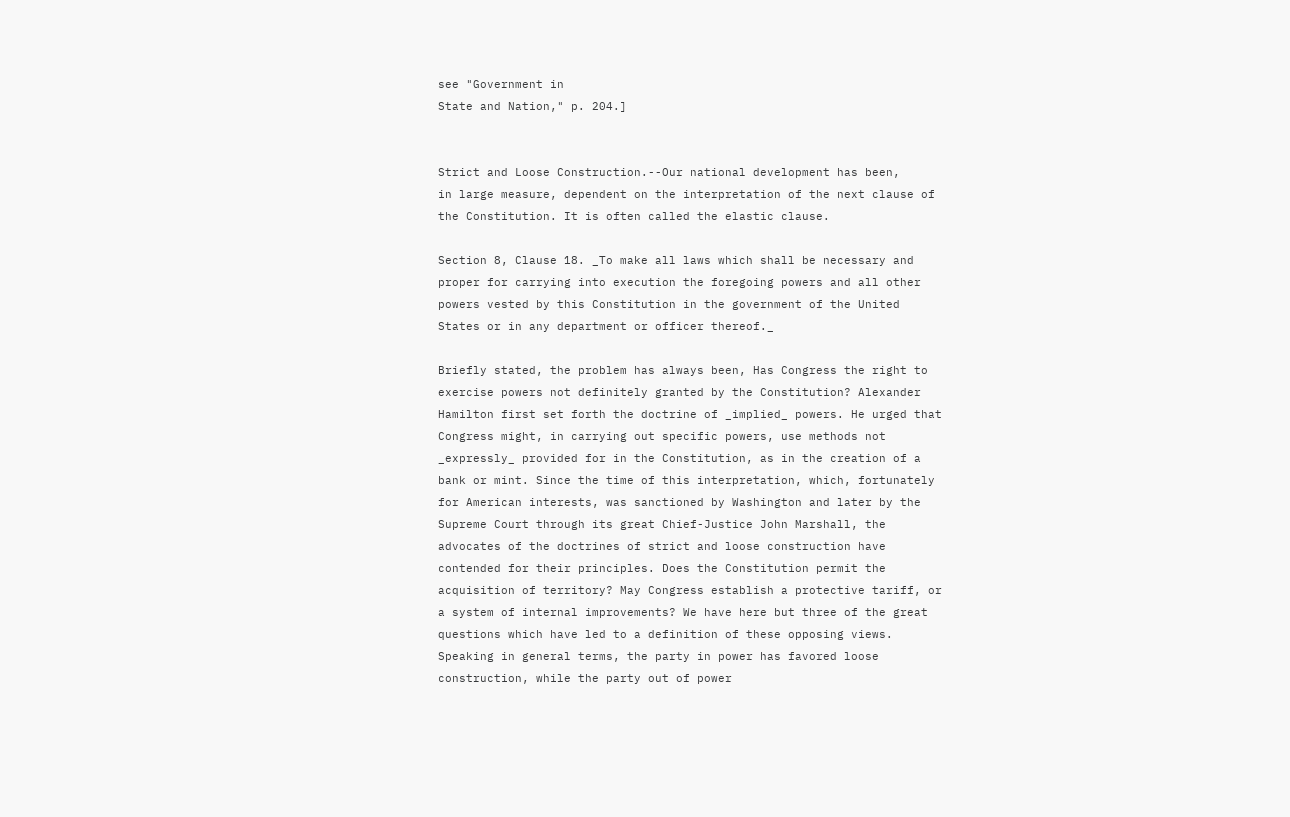see "Government in
State and Nation," p. 204.]


Strict and Loose Construction.--Our national development has been,
in large measure, dependent on the interpretation of the next clause of
the Constitution. It is often called the elastic clause.

Section 8, Clause 18. _To make all laws which shall be necessary and
proper for carrying into execution the foregoing powers and all other
powers vested by this Constitution in the government of the United
States or in any department or officer thereof._

Briefly stated, the problem has always been, Has Congress the right to
exercise powers not definitely granted by the Constitution? Alexander
Hamilton first set forth the doctrine of _implied_ powers. He urged that
Congress might, in carrying out specific powers, use methods not
_expressly_ provided for in the Constitution, as in the creation of a
bank or mint. Since the time of this interpretation, which, fortunately
for American interests, was sanctioned by Washington and later by the
Supreme Court through its great Chief-Justice John Marshall, the
advocates of the doctrines of strict and loose construction have
contended for their principles. Does the Constitution permit the
acquisition of territory? May Congress establish a protective tariff, or
a system of internal improvements? We have here but three of the great
questions which have led to a definition of these opposing views.
Speaking in general terms, the party in power has favored loose
construction, while the party out of power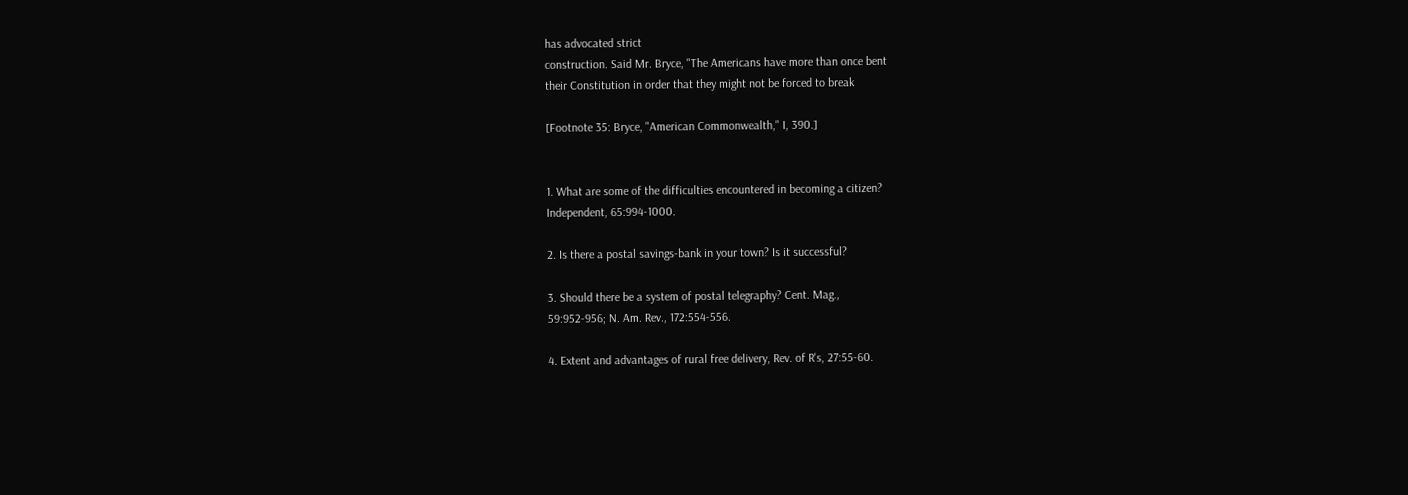has advocated strict
construction. Said Mr. Bryce, "The Americans have more than once bent
their Constitution in order that they might not be forced to break

[Footnote 35: Bryce, "American Commonwealth," I, 390.]


1. What are some of the difficulties encountered in becoming a citizen?
Independent, 65:994-1000.

2. Is there a postal savings-bank in your town? Is it successful?

3. Should there be a system of postal telegraphy? Cent. Mag.,
59:952-956; N. Am. Rev., 172:554-556.

4. Extent and advantages of rural free delivery, Rev. of R's, 27:55-60.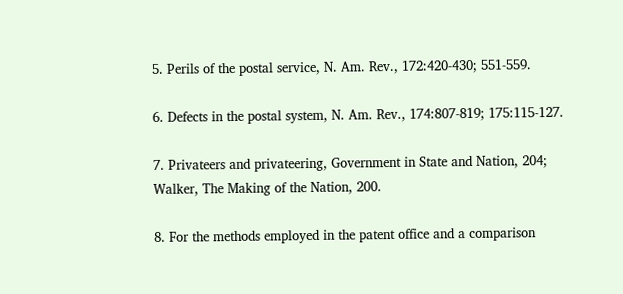5. Perils of the postal service, N. Am. Rev., 172:420-430; 551-559.

6. Defects in the postal system, N. Am. Rev., 174:807-819; 175:115-127.

7. Privateers and privateering, Government in State and Nation, 204;
Walker, The Making of the Nation, 200.

8. For the methods employed in the patent office and a comparison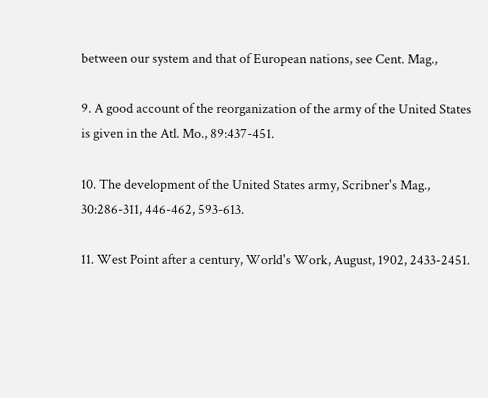between our system and that of European nations, see Cent. Mag.,

9. A good account of the reorganization of the army of the United States
is given in the Atl. Mo., 89:437-451.

10. The development of the United States army, Scribner's Mag.,
30:286-311, 446-462, 593-613.

11. West Point after a century, World's Work, August, 1902, 2433-2451.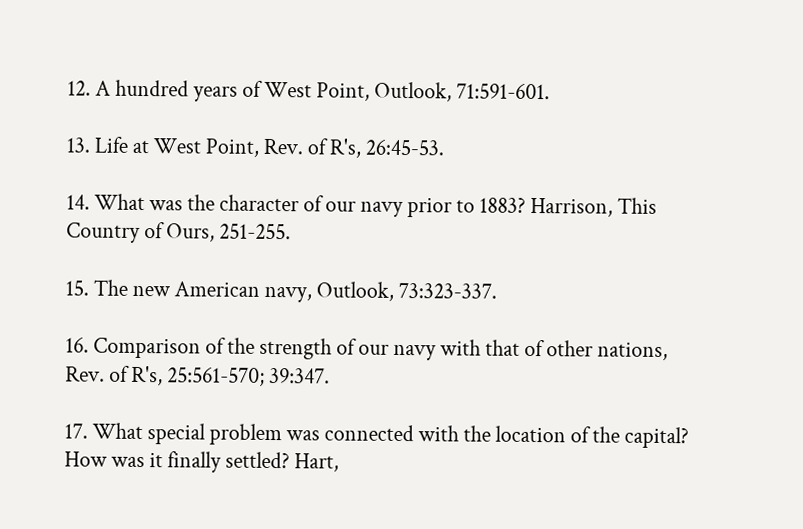12. A hundred years of West Point, Outlook, 71:591-601.

13. Life at West Point, Rev. of R's, 26:45-53.

14. What was the character of our navy prior to 1883? Harrison, This
Country of Ours, 251-255.

15. The new American navy, Outlook, 73:323-337.

16. Comparison of the strength of our navy with that of other nations,
Rev. of R's, 25:561-570; 39:347.

17. What special problem was connected with the location of the capital?
How was it finally settled? Hart,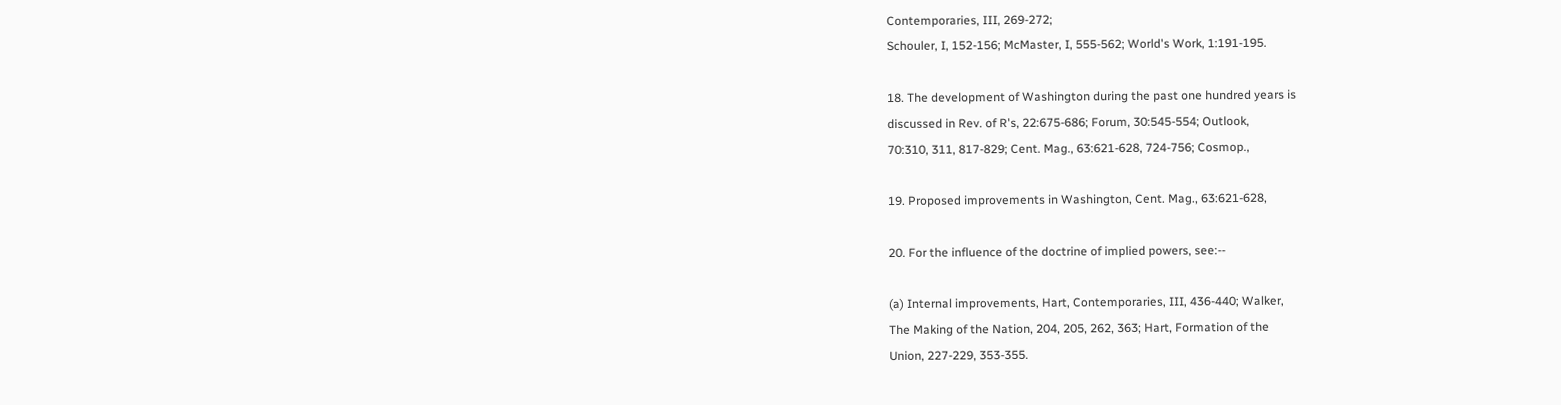Contemporaries, III, 269-272;
Schouler, I, 152-156; McMaster, I, 555-562; World's Work, 1:191-195.

18. The development of Washington during the past one hundred years is
discussed in Rev. of R's, 22:675-686; Forum, 30:545-554; Outlook,
70:310, 311, 817-829; Cent. Mag., 63:621-628, 724-756; Cosmop.,

19. Proposed improvements in Washington, Cent. Mag., 63:621-628,

20. For the influence of the doctrine of implied powers, see:--

(a) Internal improvements, Hart, Contemporaries, III, 436-440; Walker,
The Making of the Nation, 204, 205, 262, 363; Hart, Formation of the
Union, 227-229, 353-355.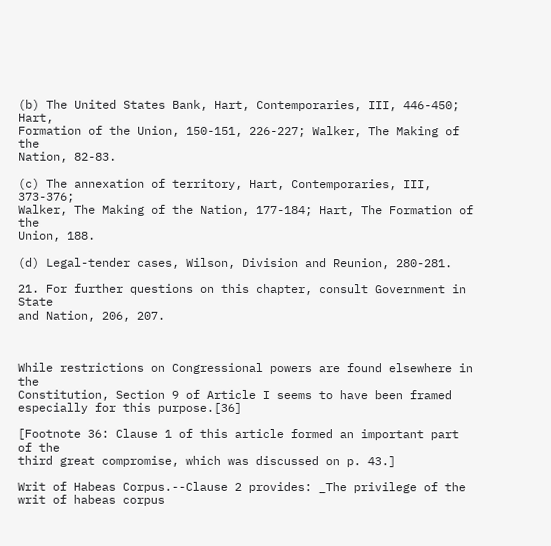(b) The United States Bank, Hart, Contemporaries, III, 446-450; Hart,
Formation of the Union, 150-151, 226-227; Walker, The Making of the
Nation, 82-83.

(c) The annexation of territory, Hart, Contemporaries, III, 373-376;
Walker, The Making of the Nation, 177-184; Hart, The Formation of the
Union, 188.

(d) Legal-tender cases, Wilson, Division and Reunion, 280-281.

21. For further questions on this chapter, consult Government in State
and Nation, 206, 207.



While restrictions on Congressional powers are found elsewhere in the
Constitution, Section 9 of Article I seems to have been framed
especially for this purpose.[36]

[Footnote 36: Clause 1 of this article formed an important part of the
third great compromise, which was discussed on p. 43.]

Writ of Habeas Corpus.--Clause 2 provides: _The privilege of the
writ of habeas corpus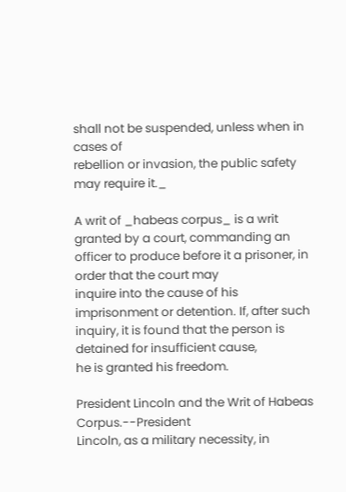shall not be suspended, unless when in cases of
rebellion or invasion, the public safety may require it._

A writ of _habeas corpus_ is a writ granted by a court, commanding an
officer to produce before it a prisoner, in order that the court may
inquire into the cause of his imprisonment or detention. If, after such
inquiry, it is found that the person is detained for insufficient cause,
he is granted his freedom.

President Lincoln and the Writ of Habeas Corpus.--President
Lincoln, as a military necessity, in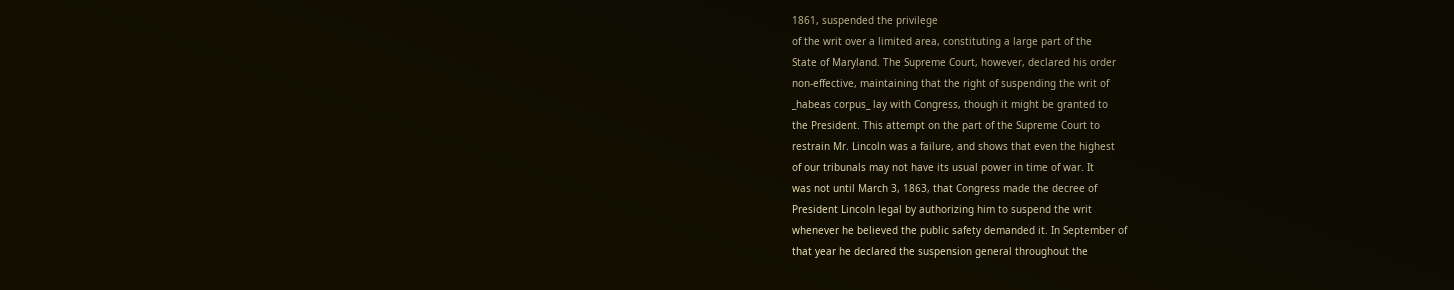1861, suspended the privilege
of the writ over a limited area, constituting a large part of the
State of Maryland. The Supreme Court, however, declared his order
non-effective, maintaining that the right of suspending the writ of
_habeas corpus_ lay with Congress, though it might be granted to
the President. This attempt on the part of the Supreme Court to
restrain Mr. Lincoln was a failure, and shows that even the highest
of our tribunals may not have its usual power in time of war. It
was not until March 3, 1863, that Congress made the decree of
President Lincoln legal by authorizing him to suspend the writ
whenever he believed the public safety demanded it. In September of
that year he declared the suspension general throughout the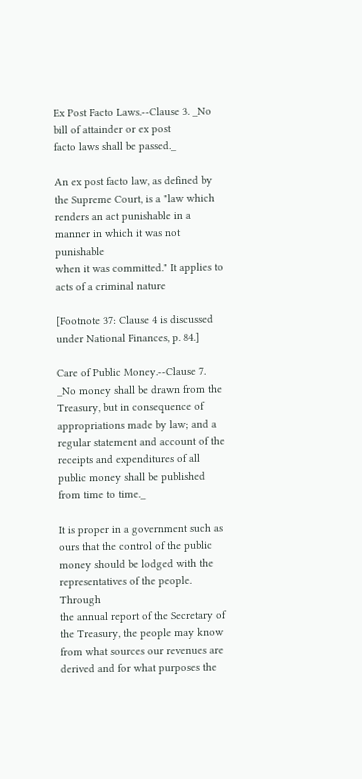Ex Post Facto Laws.--Clause 3. _No bill of attainder or ex post
facto laws shall be passed._

An ex post facto law, as defined by the Supreme Court, is a "law which
renders an act punishable in a manner in which it was not punishable
when it was committed." It applies to acts of a criminal nature

[Footnote 37: Clause 4 is discussed under National Finances, p. 84.]

Care of Public Money.--Clause 7. _No money shall be drawn from the
Treasury, but in consequence of appropriations made by law; and a
regular statement and account of the receipts and expenditures of all
public money shall be published from time to time._

It is proper in a government such as ours that the control of the public
money should be lodged with the representatives of the people. Through
the annual report of the Secretary of the Treasury, the people may know
from what sources our revenues are derived and for what purposes the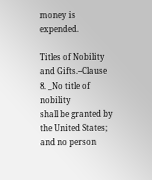money is expended.

Titles of Nobility and Gifts.--Clause 8. _No title of nobility
shall be granted by the United States; and no person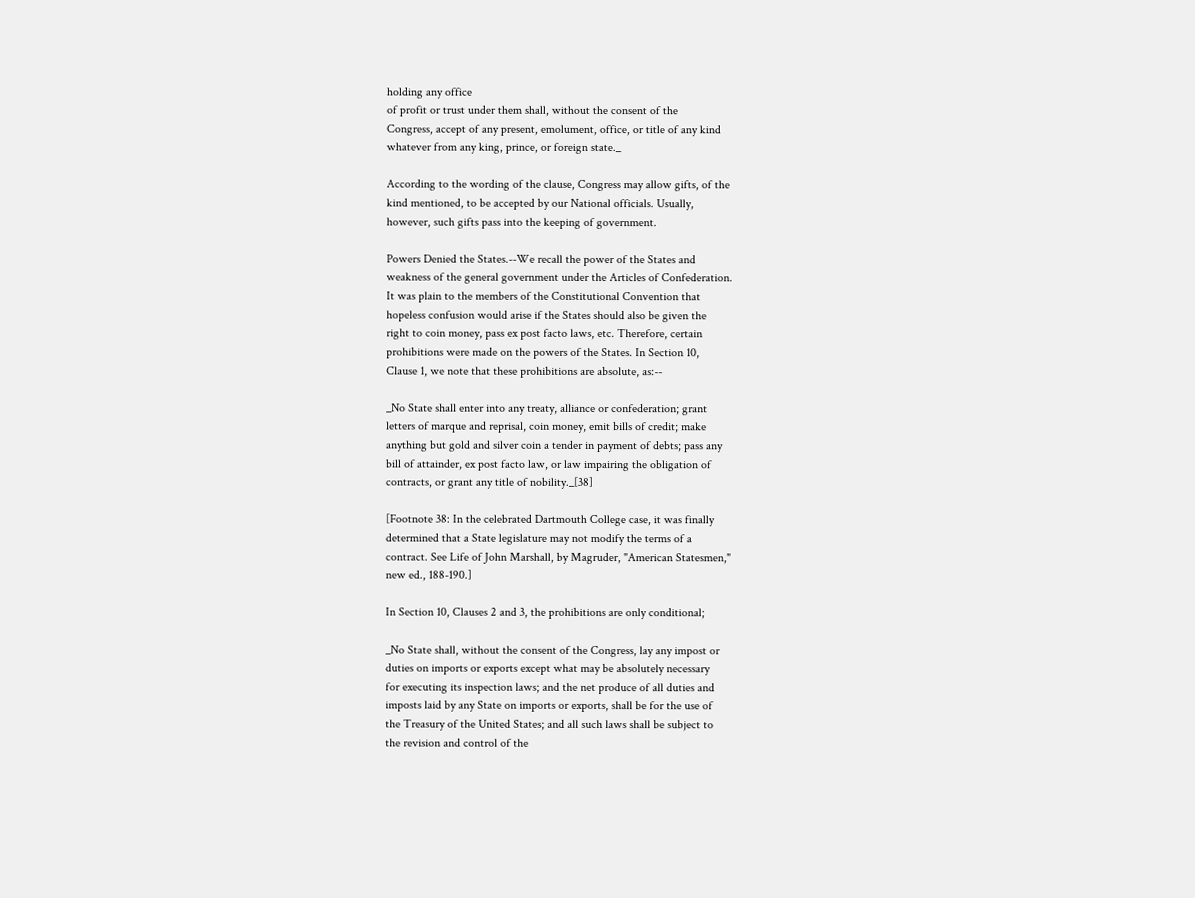holding any office
of profit or trust under them shall, without the consent of the
Congress, accept of any present, emolument, office, or title of any kind
whatever from any king, prince, or foreign state._

According to the wording of the clause, Congress may allow gifts, of the
kind mentioned, to be accepted by our National officials. Usually,
however, such gifts pass into the keeping of government.

Powers Denied the States.--We recall the power of the States and
weakness of the general government under the Articles of Confederation.
It was plain to the members of the Constitutional Convention that
hopeless confusion would arise if the States should also be given the
right to coin money, pass ex post facto laws, etc. Therefore, certain
prohibitions were made on the powers of the States. In Section 10,
Clause 1, we note that these prohibitions are absolute, as:--

_No State shall enter into any treaty, alliance or confederation; grant
letters of marque and reprisal, coin money, emit bills of credit; make
anything but gold and silver coin a tender in payment of debts; pass any
bill of attainder, ex post facto law, or law impairing the obligation of
contracts, or grant any title of nobility._[38]

[Footnote 38: In the celebrated Dartmouth College case, it was finally
determined that a State legislature may not modify the terms of a
contract. See Life of John Marshall, by Magruder, "American Statesmen,"
new ed., 188-190.]

In Section 10, Clauses 2 and 3, the prohibitions are only conditional;

_No State shall, without the consent of the Congress, lay any impost or
duties on imports or exports except what may be absolutely necessary
for executing its inspection laws; and the net produce of all duties and
imposts laid by any State on imports or exports, shall be for the use of
the Treasury of the United States; and all such laws shall be subject to
the revision and control of the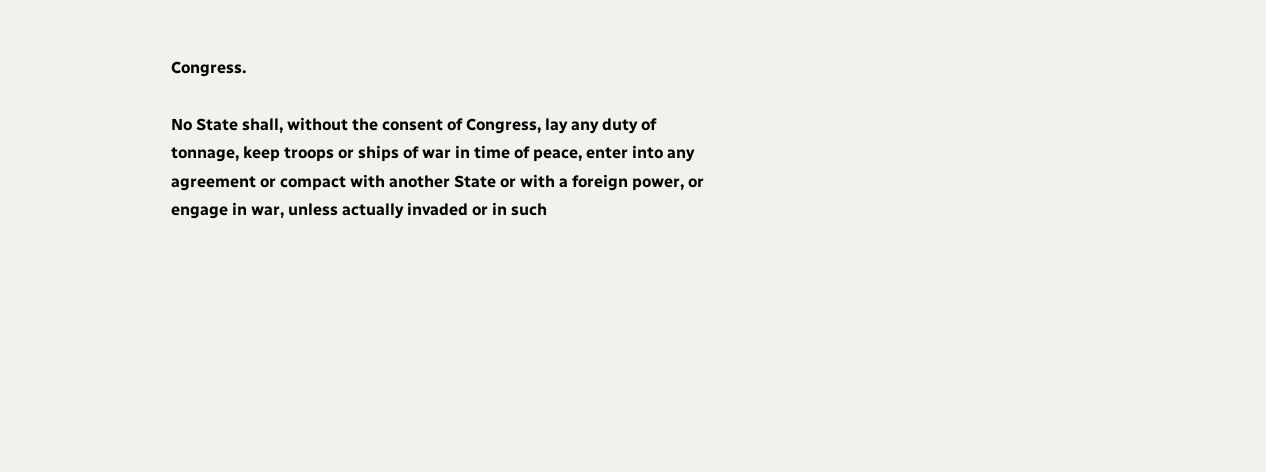Congress.

No State shall, without the consent of Congress, lay any duty of
tonnage, keep troops or ships of war in time of peace, enter into any
agreement or compact with another State or with a foreign power, or
engage in war, unless actually invaded or in such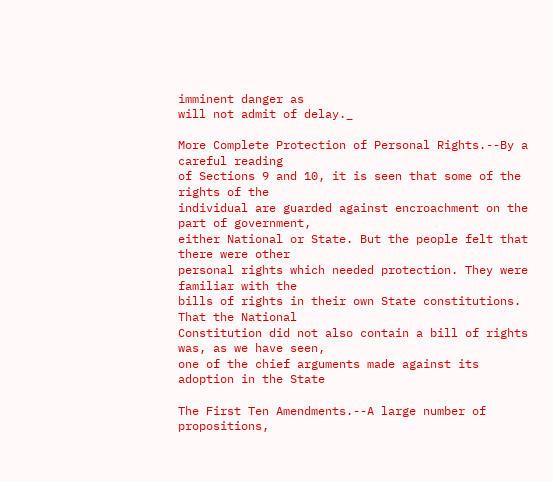imminent danger as
will not admit of delay._

More Complete Protection of Personal Rights.--By a careful reading
of Sections 9 and 10, it is seen that some of the rights of the
individual are guarded against encroachment on the part of government,
either National or State. But the people felt that there were other
personal rights which needed protection. They were familiar with the
bills of rights in their own State constitutions. That the National
Constitution did not also contain a bill of rights was, as we have seen,
one of the chief arguments made against its adoption in the State

The First Ten Amendments.--A large number of propositions,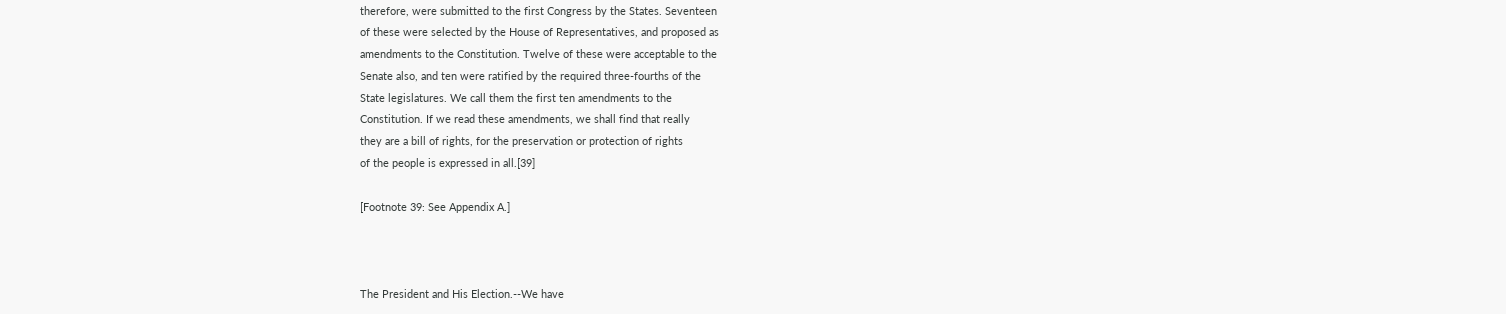therefore, were submitted to the first Congress by the States. Seventeen
of these were selected by the House of Representatives, and proposed as
amendments to the Constitution. Twelve of these were acceptable to the
Senate also, and ten were ratified by the required three-fourths of the
State legislatures. We call them the first ten amendments to the
Constitution. If we read these amendments, we shall find that really
they are a bill of rights, for the preservation or protection of rights
of the people is expressed in all.[39]

[Footnote 39: See Appendix A.]



The President and His Election.--We have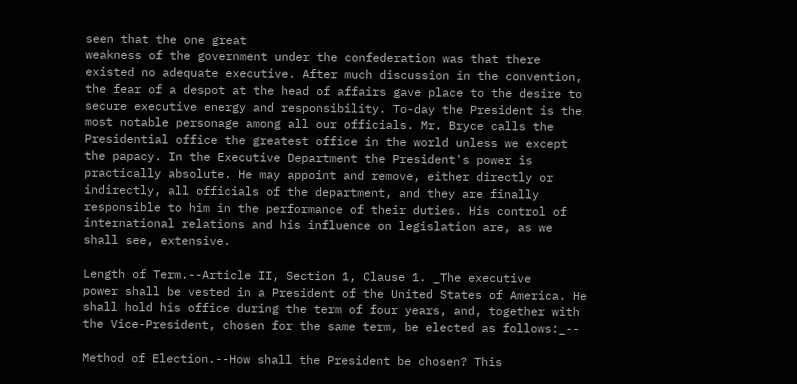seen that the one great
weakness of the government under the confederation was that there
existed no adequate executive. After much discussion in the convention,
the fear of a despot at the head of affairs gave place to the desire to
secure executive energy and responsibility. To-day the President is the
most notable personage among all our officials. Mr. Bryce calls the
Presidential office the greatest office in the world unless we except
the papacy. In the Executive Department the President's power is
practically absolute. He may appoint and remove, either directly or
indirectly, all officials of the department, and they are finally
responsible to him in the performance of their duties. His control of
international relations and his influence on legislation are, as we
shall see, extensive.

Length of Term.--Article II, Section 1, Clause 1. _The executive
power shall be vested in a President of the United States of America. He
shall hold his office during the term of four years, and, together with
the Vice-President, chosen for the same term, be elected as follows:_--

Method of Election.--How shall the President be chosen? This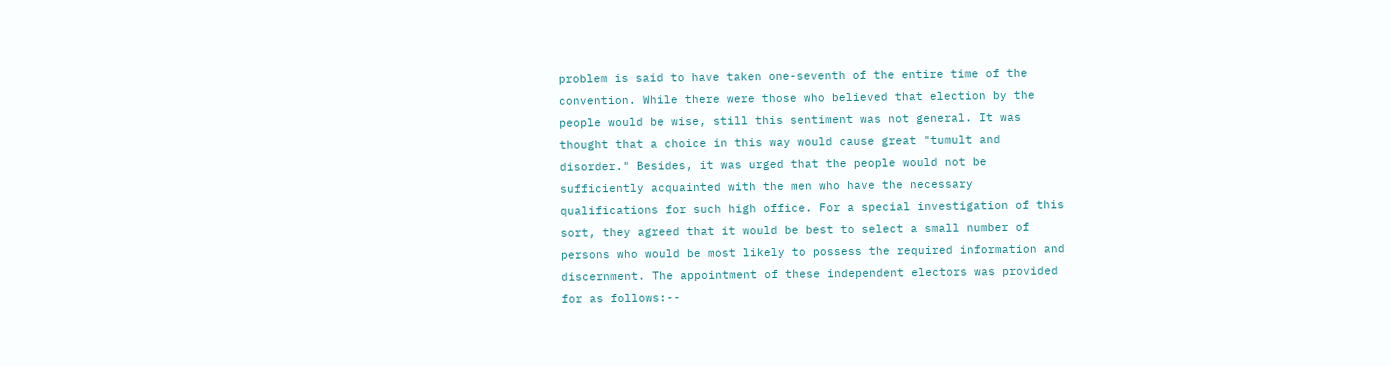problem is said to have taken one-seventh of the entire time of the
convention. While there were those who believed that election by the
people would be wise, still this sentiment was not general. It was
thought that a choice in this way would cause great "tumult and
disorder." Besides, it was urged that the people would not be
sufficiently acquainted with the men who have the necessary
qualifications for such high office. For a special investigation of this
sort, they agreed that it would be best to select a small number of
persons who would be most likely to possess the required information and
discernment. The appointment of these independent electors was provided
for as follows:--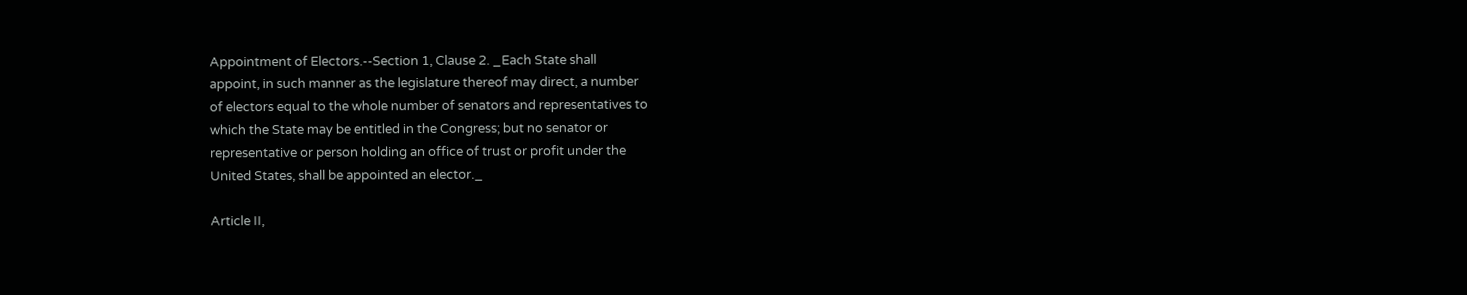Appointment of Electors.--Section 1, Clause 2. _Each State shall
appoint, in such manner as the legislature thereof may direct, a number
of electors equal to the whole number of senators and representatives to
which the State may be entitled in the Congress; but no senator or
representative or person holding an office of trust or profit under the
United States, shall be appointed an elector._

Article II,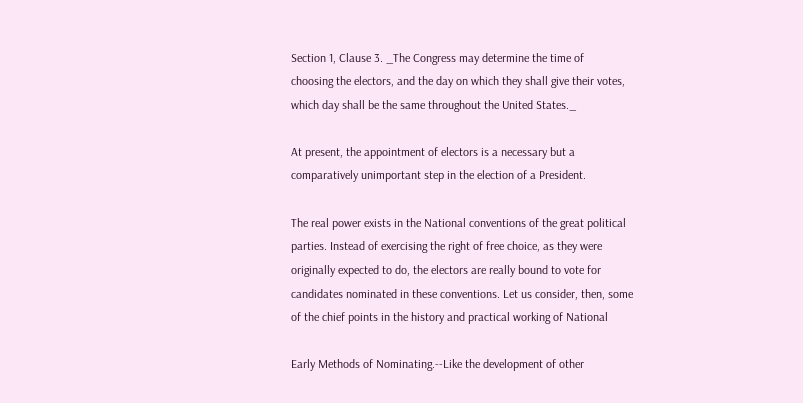Section 1, Clause 3. _The Congress may determine the time of
choosing the electors, and the day on which they shall give their votes,
which day shall be the same throughout the United States._

At present, the appointment of electors is a necessary but a
comparatively unimportant step in the election of a President.

The real power exists in the National conventions of the great political
parties. Instead of exercising the right of free choice, as they were
originally expected to do, the electors are really bound to vote for
candidates nominated in these conventions. Let us consider, then, some
of the chief points in the history and practical working of National

Early Methods of Nominating.--Like the development of other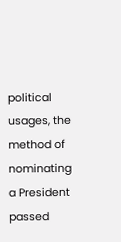political usages, the method of nominating a President passed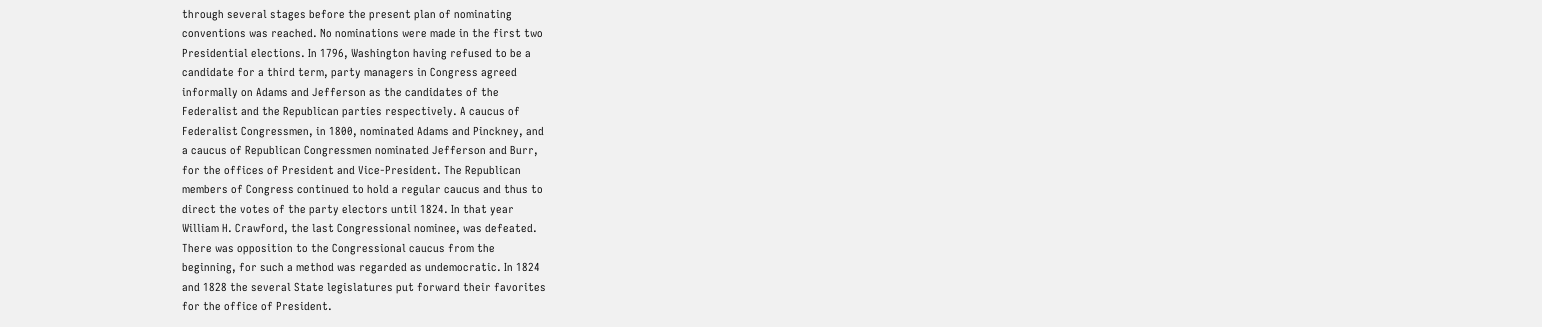through several stages before the present plan of nominating
conventions was reached. No nominations were made in the first two
Presidential elections. In 1796, Washington having refused to be a
candidate for a third term, party managers in Congress agreed
informally on Adams and Jefferson as the candidates of the
Federalist and the Republican parties respectively. A caucus of
Federalist Congressmen, in 1800, nominated Adams and Pinckney, and
a caucus of Republican Congressmen nominated Jefferson and Burr,
for the offices of President and Vice-President. The Republican
members of Congress continued to hold a regular caucus and thus to
direct the votes of the party electors until 1824. In that year
William H. Crawford, the last Congressional nominee, was defeated.
There was opposition to the Congressional caucus from the
beginning, for such a method was regarded as undemocratic. In 1824
and 1828 the several State legislatures put forward their favorites
for the office of President.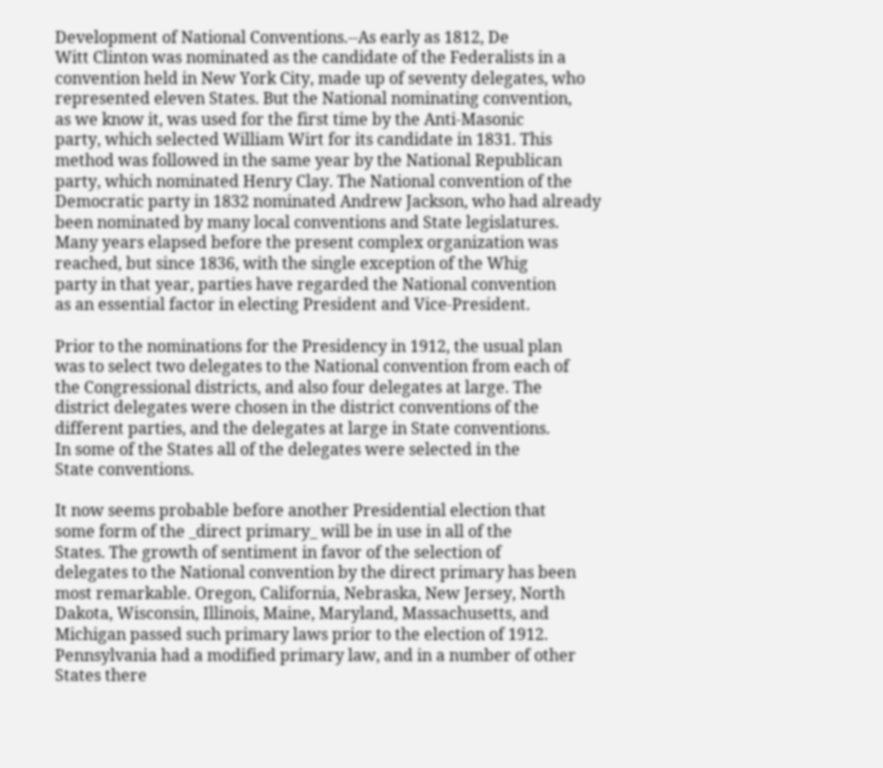Development of National Conventions.--As early as 1812, De
Witt Clinton was nominated as the candidate of the Federalists in a
convention held in New York City, made up of seventy delegates, who
represented eleven States. But the National nominating convention,
as we know it, was used for the first time by the Anti-Masonic
party, which selected William Wirt for its candidate in 1831. This
method was followed in the same year by the National Republican
party, which nominated Henry Clay. The National convention of the
Democratic party in 1832 nominated Andrew Jackson, who had already
been nominated by many local conventions and State legislatures.
Many years elapsed before the present complex organization was
reached, but since 1836, with the single exception of the Whig
party in that year, parties have regarded the National convention
as an essential factor in electing President and Vice-President.

Prior to the nominations for the Presidency in 1912, the usual plan
was to select two delegates to the National convention from each of
the Congressional districts, and also four delegates at large. The
district delegates were chosen in the district conventions of the
different parties, and the delegates at large in State conventions.
In some of the States all of the delegates were selected in the
State conventions.

It now seems probable before another Presidential election that
some form of the _direct primary_ will be in use in all of the
States. The growth of sentiment in favor of the selection of
delegates to the National convention by the direct primary has been
most remarkable. Oregon, California, Nebraska, New Jersey, North
Dakota, Wisconsin, Illinois, Maine, Maryland, Massachusetts, and
Michigan passed such primary laws prior to the election of 1912.
Pennsylvania had a modified primary law, and in a number of other
States there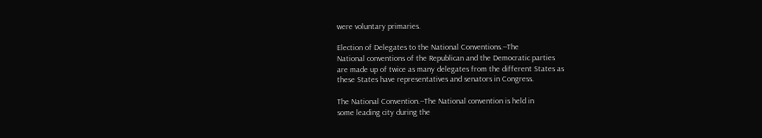were voluntary primaries.

Election of Delegates to the National Conventions.--The
National conventions of the Republican and the Democratic parties
are made up of twice as many delegates from the different States as
these States have representatives and senators in Congress.

The National Convention.--The National convention is held in
some leading city during the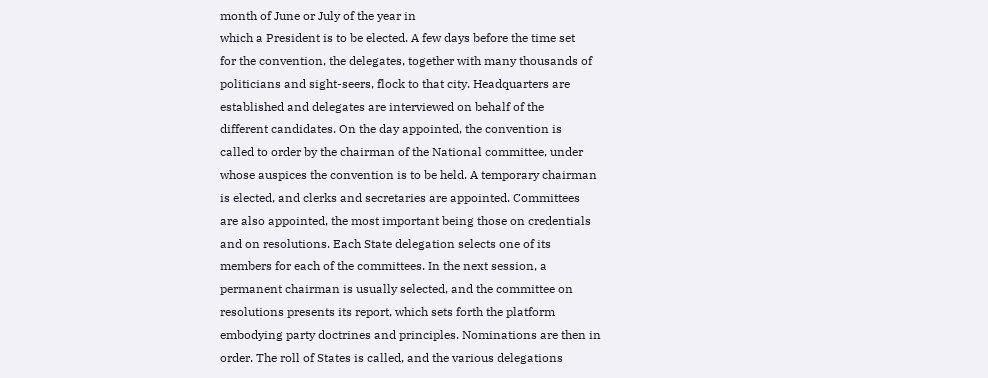month of June or July of the year in
which a President is to be elected. A few days before the time set
for the convention, the delegates, together with many thousands of
politicians and sight-seers, flock to that city. Headquarters are
established and delegates are interviewed on behalf of the
different candidates. On the day appointed, the convention is
called to order by the chairman of the National committee, under
whose auspices the convention is to be held. A temporary chairman
is elected, and clerks and secretaries are appointed. Committees
are also appointed, the most important being those on credentials
and on resolutions. Each State delegation selects one of its
members for each of the committees. In the next session, a
permanent chairman is usually selected, and the committee on
resolutions presents its report, which sets forth the platform
embodying party doctrines and principles. Nominations are then in
order. The roll of States is called, and the various delegations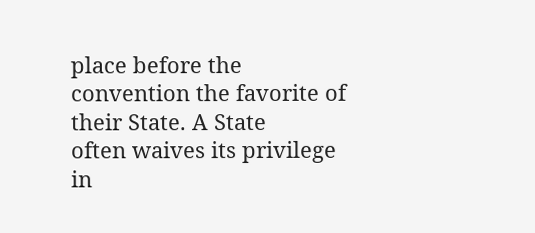place before the convention the favorite of their State. A State
often waives its privilege in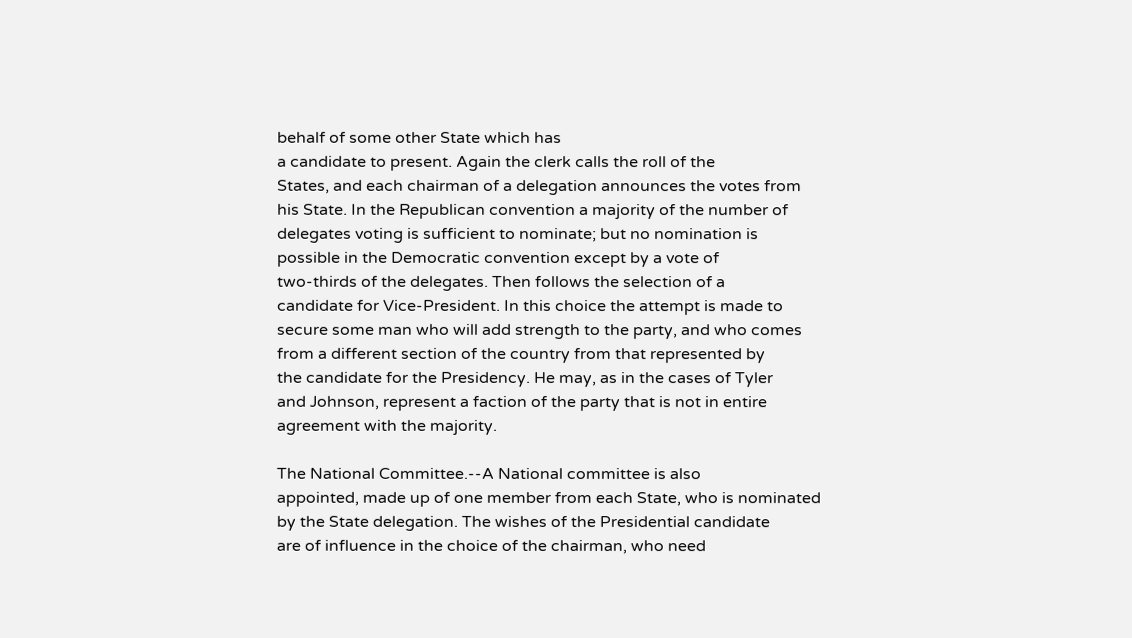behalf of some other State which has
a candidate to present. Again the clerk calls the roll of the
States, and each chairman of a delegation announces the votes from
his State. In the Republican convention a majority of the number of
delegates voting is sufficient to nominate; but no nomination is
possible in the Democratic convention except by a vote of
two-thirds of the delegates. Then follows the selection of a
candidate for Vice-President. In this choice the attempt is made to
secure some man who will add strength to the party, and who comes
from a different section of the country from that represented by
the candidate for the Presidency. He may, as in the cases of Tyler
and Johnson, represent a faction of the party that is not in entire
agreement with the majority.

The National Committee.--A National committee is also
appointed, made up of one member from each State, who is nominated
by the State delegation. The wishes of the Presidential candidate
are of influence in the choice of the chairman, who need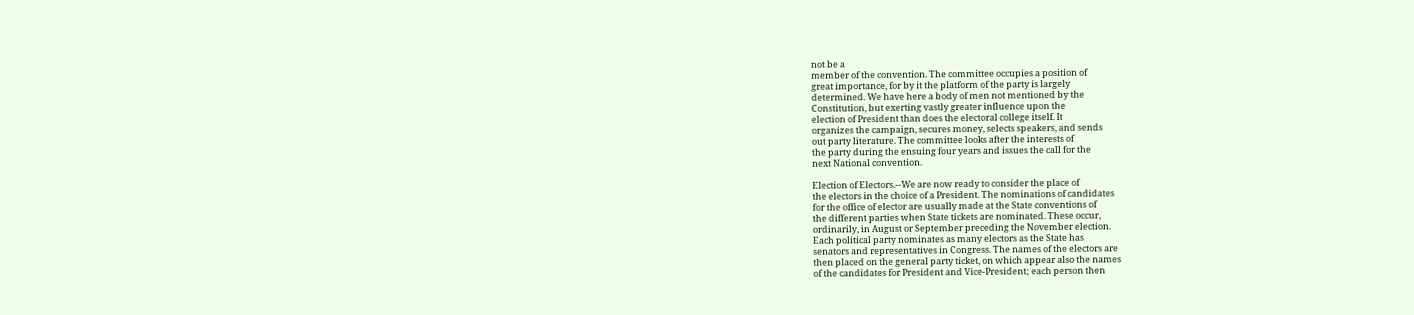not be a
member of the convention. The committee occupies a position of
great importance, for by it the platform of the party is largely
determined. We have here a body of men not mentioned by the
Constitution, but exerting vastly greater influence upon the
election of President than does the electoral college itself. It
organizes the campaign, secures money, selects speakers, and sends
out party literature. The committee looks after the interests of
the party during the ensuing four years and issues the call for the
next National convention.

Election of Electors.--We are now ready to consider the place of
the electors in the choice of a President. The nominations of candidates
for the office of elector are usually made at the State conventions of
the different parties when State tickets are nominated. These occur,
ordinarily, in August or September preceding the November election.
Each political party nominates as many electors as the State has
senators and representatives in Congress. The names of the electors are
then placed on the general party ticket, on which appear also the names
of the candidates for President and Vice-President; each person then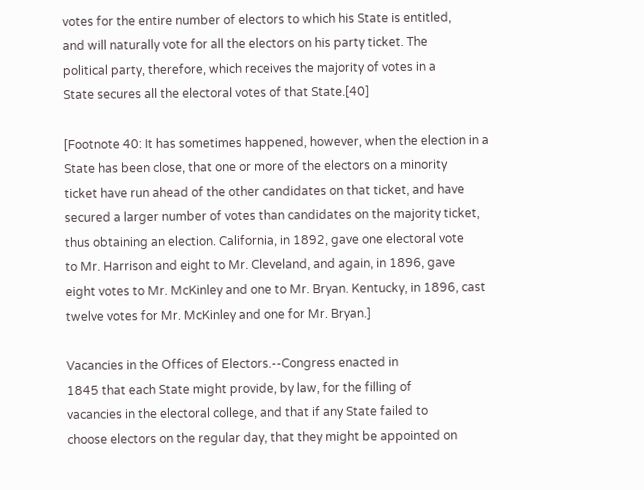votes for the entire number of electors to which his State is entitled,
and will naturally vote for all the electors on his party ticket. The
political party, therefore, which receives the majority of votes in a
State secures all the electoral votes of that State.[40]

[Footnote 40: It has sometimes happened, however, when the election in a
State has been close, that one or more of the electors on a minority
ticket have run ahead of the other candidates on that ticket, and have
secured a larger number of votes than candidates on the majority ticket,
thus obtaining an election. California, in 1892, gave one electoral vote
to Mr. Harrison and eight to Mr. Cleveland, and again, in 1896, gave
eight votes to Mr. McKinley and one to Mr. Bryan. Kentucky, in 1896, cast
twelve votes for Mr. McKinley and one for Mr. Bryan.]

Vacancies in the Offices of Electors.--Congress enacted in
1845 that each State might provide, by law, for the filling of
vacancies in the electoral college, and that if any State failed to
choose electors on the regular day, that they might be appointed on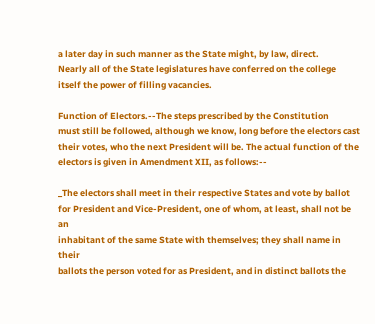a later day in such manner as the State might, by law, direct.
Nearly all of the State legislatures have conferred on the college
itself the power of filling vacancies.

Function of Electors.--The steps prescribed by the Constitution
must still be followed, although we know, long before the electors cast
their votes, who the next President will be. The actual function of the
electors is given in Amendment XII, as follows:--

_The electors shall meet in their respective States and vote by ballot
for President and Vice-President, one of whom, at least, shall not be an
inhabitant of the same State with themselves; they shall name in their
ballots the person voted for as President, and in distinct ballots the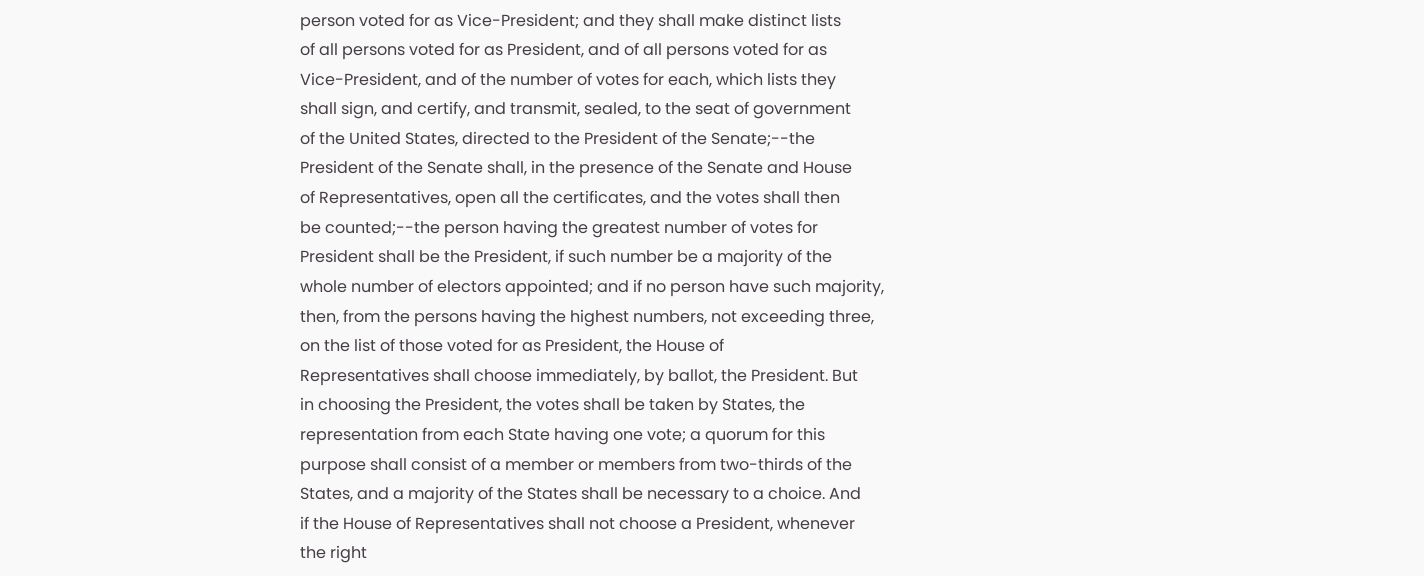person voted for as Vice-President; and they shall make distinct lists
of all persons voted for as President, and of all persons voted for as
Vice-President, and of the number of votes for each, which lists they
shall sign, and certify, and transmit, sealed, to the seat of government
of the United States, directed to the President of the Senate;--the
President of the Senate shall, in the presence of the Senate and House
of Representatives, open all the certificates, and the votes shall then
be counted;--the person having the greatest number of votes for
President shall be the President, if such number be a majority of the
whole number of electors appointed; and if no person have such majority,
then, from the persons having the highest numbers, not exceeding three,
on the list of those voted for as President, the House of
Representatives shall choose immediately, by ballot, the President. But
in choosing the President, the votes shall be taken by States, the
representation from each State having one vote; a quorum for this
purpose shall consist of a member or members from two-thirds of the
States, and a majority of the States shall be necessary to a choice. And
if the House of Representatives shall not choose a President, whenever
the right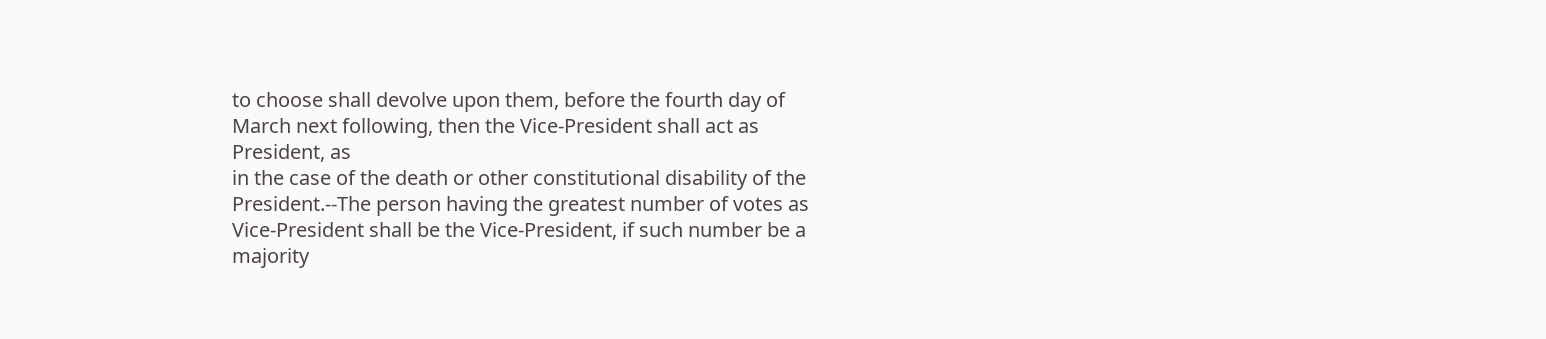to choose shall devolve upon them, before the fourth day of
March next following, then the Vice-President shall act as President, as
in the case of the death or other constitutional disability of the
President.--The person having the greatest number of votes as
Vice-President shall be the Vice-President, if such number be a majority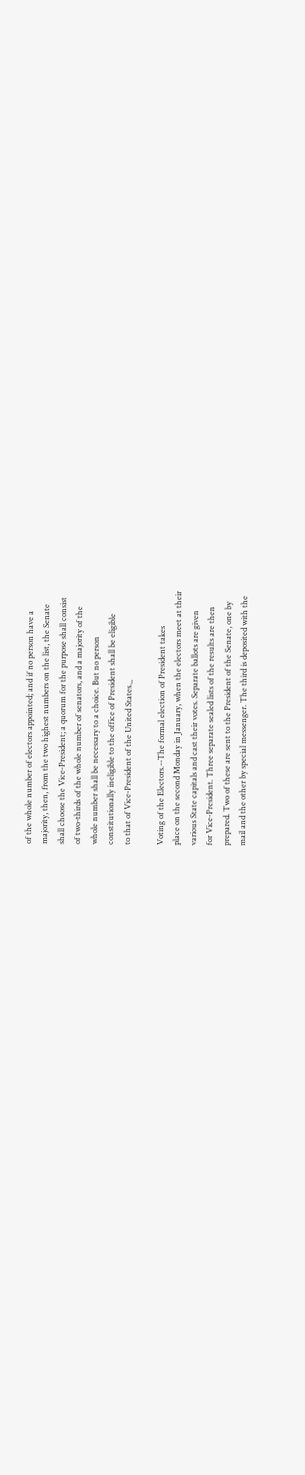of the whole number of electors appointed; and if no person have a
majority, then, from the two highest numbers on the list, the Senate
shall choose the Vice-President; a quorum for the purpose shall consist
of two-thirds of the whole number of senators, and a majority of the
whole number shall be necessary to a choice. But no person
constitutionally ineligible to the office of President shall be eligible
to that of Vice-President of the United States._

Voting of the Electors.--The formal election of President takes
place on the second Monday in January, when the electors meet at their
various State capitals and cast their votes. Separate ballots are given
for Vice-President. Three separate sealed lists of the results are then
prepared. Two of these are sent to the President of the Senate, one by
mail and the other by special messenger. The third is deposited with the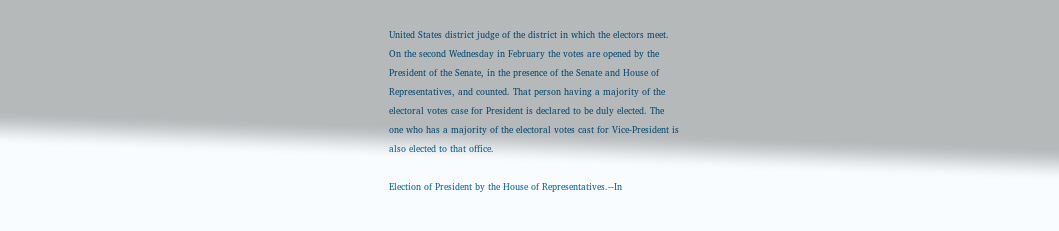United States district judge of the district in which the electors meet.
On the second Wednesday in February the votes are opened by the
President of the Senate, in the presence of the Senate and House of
Representatives, and counted. That person having a majority of the
electoral votes case for President is declared to be duly elected. The
one who has a majority of the electoral votes cast for Vice-President is
also elected to that office.

Election of President by the House of Representatives.--In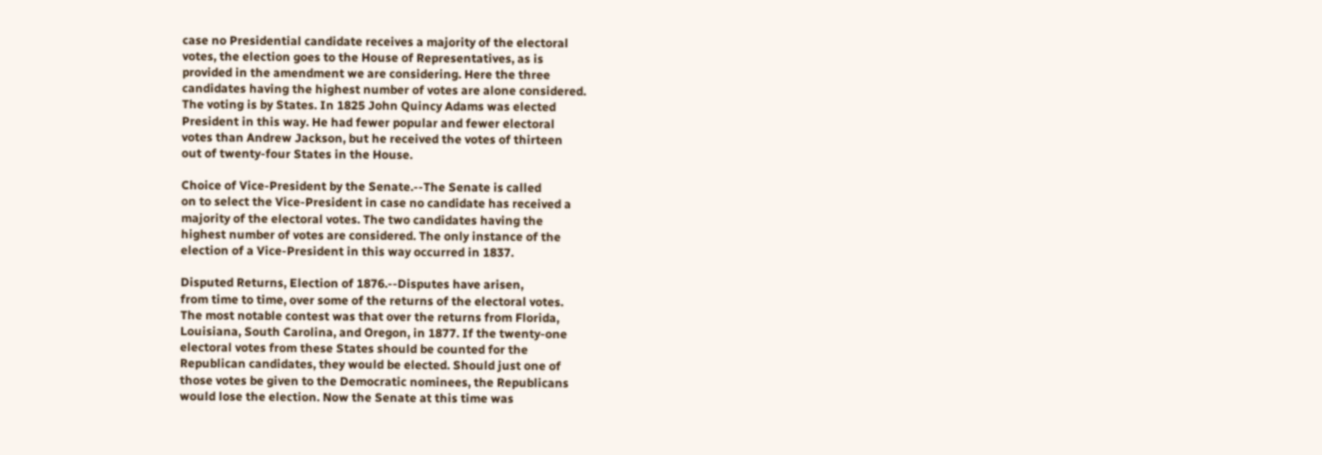case no Presidential candidate receives a majority of the electoral
votes, the election goes to the House of Representatives, as is
provided in the amendment we are considering. Here the three
candidates having the highest number of votes are alone considered.
The voting is by States. In 1825 John Quincy Adams was elected
President in this way. He had fewer popular and fewer electoral
votes than Andrew Jackson, but he received the votes of thirteen
out of twenty-four States in the House.

Choice of Vice-President by the Senate.--The Senate is called
on to select the Vice-President in case no candidate has received a
majority of the electoral votes. The two candidates having the
highest number of votes are considered. The only instance of the
election of a Vice-President in this way occurred in 1837.

Disputed Returns, Election of 1876.--Disputes have arisen,
from time to time, over some of the returns of the electoral votes.
The most notable contest was that over the returns from Florida,
Louisiana, South Carolina, and Oregon, in 1877. If the twenty-one
electoral votes from these States should be counted for the
Republican candidates, they would be elected. Should just one of
those votes be given to the Democratic nominees, the Republicans
would lose the election. Now the Senate at this time was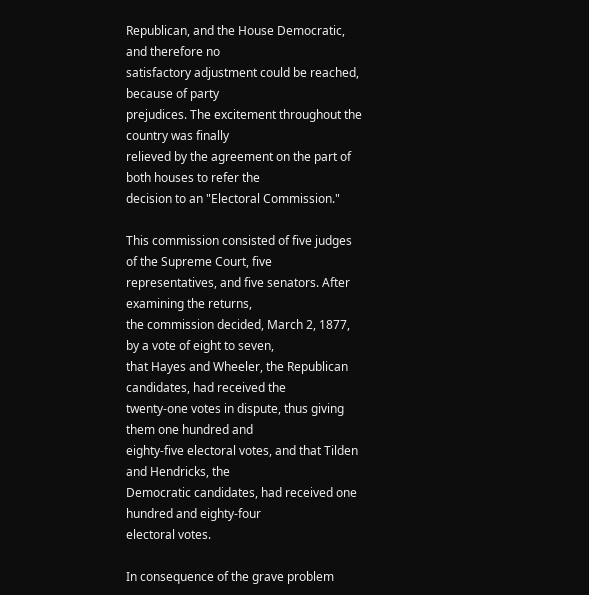Republican, and the House Democratic, and therefore no
satisfactory adjustment could be reached, because of party
prejudices. The excitement throughout the country was finally
relieved by the agreement on the part of both houses to refer the
decision to an "Electoral Commission."

This commission consisted of five judges of the Supreme Court, five
representatives, and five senators. After examining the returns,
the commission decided, March 2, 1877, by a vote of eight to seven,
that Hayes and Wheeler, the Republican candidates, had received the
twenty-one votes in dispute, thus giving them one hundred and
eighty-five electoral votes, and that Tilden and Hendricks, the
Democratic candidates, had received one hundred and eighty-four
electoral votes.

In consequence of the grave problem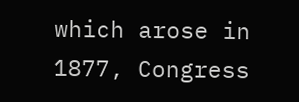which arose in 1877, Congress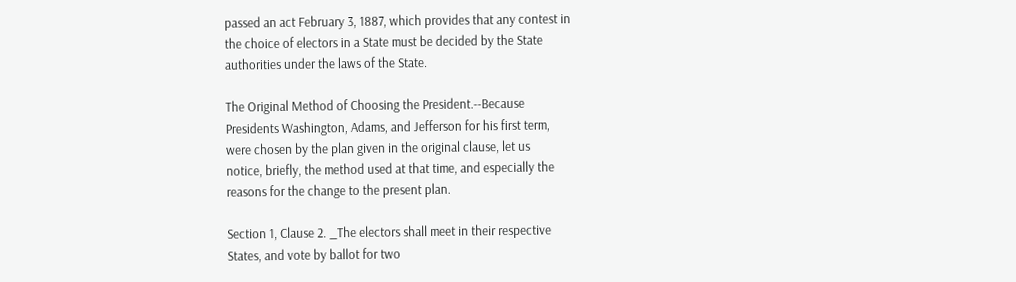passed an act February 3, 1887, which provides that any contest in
the choice of electors in a State must be decided by the State
authorities under the laws of the State.

The Original Method of Choosing the President.--Because
Presidents Washington, Adams, and Jefferson for his first term,
were chosen by the plan given in the original clause, let us
notice, briefly, the method used at that time, and especially the
reasons for the change to the present plan.

Section 1, Clause 2. _The electors shall meet in their respective
States, and vote by ballot for two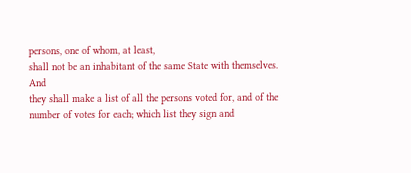persons, one of whom, at least,
shall not be an inhabitant of the same State with themselves. And
they shall make a list of all the persons voted for, and of the
number of votes for each; which list they sign and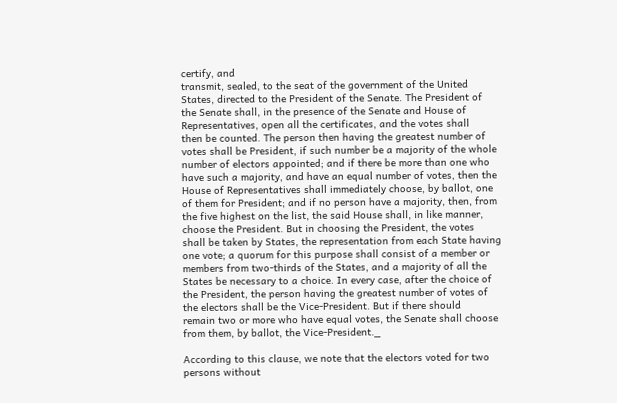certify, and
transmit, sealed, to the seat of the government of the United
States, directed to the President of the Senate. The President of
the Senate shall, in the presence of the Senate and House of
Representatives, open all the certificates, and the votes shall
then be counted. The person then having the greatest number of
votes shall be President, if such number be a majority of the whole
number of electors appointed; and if there be more than one who
have such a majority, and have an equal number of votes, then the
House of Representatives shall immediately choose, by ballot, one
of them for President; and if no person have a majority, then, from
the five highest on the list, the said House shall, in like manner,
choose the President. But in choosing the President, the votes
shall be taken by States, the representation from each State having
one vote; a quorum for this purpose shall consist of a member or
members from two-thirds of the States, and a majority of all the
States be necessary to a choice. In every case, after the choice of
the President, the person having the greatest number of votes of
the electors shall be the Vice-President. But if there should
remain two or more who have equal votes, the Senate shall choose
from them, by ballot, the Vice-President._

According to this clause, we note that the electors voted for two
persons without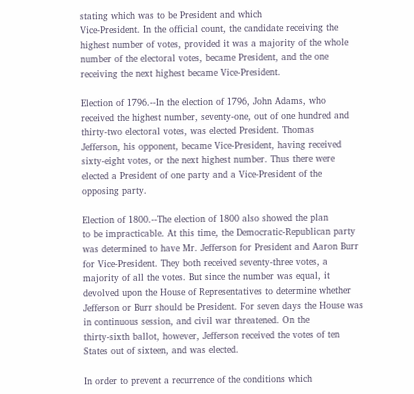stating which was to be President and which
Vice-President. In the official count, the candidate receiving the
highest number of votes, provided it was a majority of the whole
number of the electoral votes, became President, and the one
receiving the next highest became Vice-President.

Election of 1796.--In the election of 1796, John Adams, who
received the highest number, seventy-one, out of one hundred and
thirty-two electoral votes, was elected President. Thomas
Jefferson, his opponent, became Vice-President, having received
sixty-eight votes, or the next highest number. Thus there were
elected a President of one party and a Vice-President of the
opposing party.

Election of 1800.--The election of 1800 also showed the plan
to be impracticable. At this time, the Democratic-Republican party
was determined to have Mr. Jefferson for President and Aaron Burr
for Vice-President. They both received seventy-three votes, a
majority of all the votes. But since the number was equal, it
devolved upon the House of Representatives to determine whether
Jefferson or Burr should be President. For seven days the House was
in continuous session, and civil war threatened. On the
thirty-sixth ballot, however, Jefferson received the votes of ten
States out of sixteen, and was elected.

In order to prevent a recurrence of the conditions which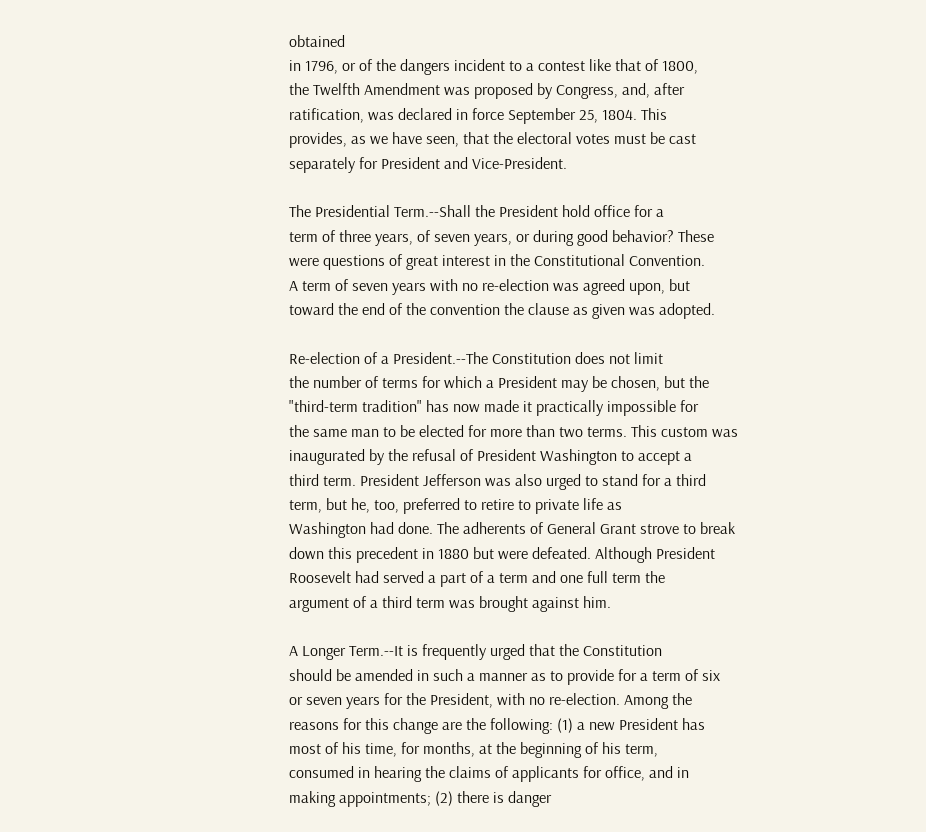obtained
in 1796, or of the dangers incident to a contest like that of 1800,
the Twelfth Amendment was proposed by Congress, and, after
ratification, was declared in force September 25, 1804. This
provides, as we have seen, that the electoral votes must be cast
separately for President and Vice-President.

The Presidential Term.--Shall the President hold office for a
term of three years, of seven years, or during good behavior? These
were questions of great interest in the Constitutional Convention.
A term of seven years with no re-election was agreed upon, but
toward the end of the convention the clause as given was adopted.

Re-election of a President.--The Constitution does not limit
the number of terms for which a President may be chosen, but the
"third-term tradition" has now made it practically impossible for
the same man to be elected for more than two terms. This custom was
inaugurated by the refusal of President Washington to accept a
third term. President Jefferson was also urged to stand for a third
term, but he, too, preferred to retire to private life as
Washington had done. The adherents of General Grant strove to break
down this precedent in 1880 but were defeated. Although President
Roosevelt had served a part of a term and one full term the
argument of a third term was brought against him.

A Longer Term.--It is frequently urged that the Constitution
should be amended in such a manner as to provide for a term of six
or seven years for the President, with no re-election. Among the
reasons for this change are the following: (1) a new President has
most of his time, for months, at the beginning of his term,
consumed in hearing the claims of applicants for office, and in
making appointments; (2) there is danger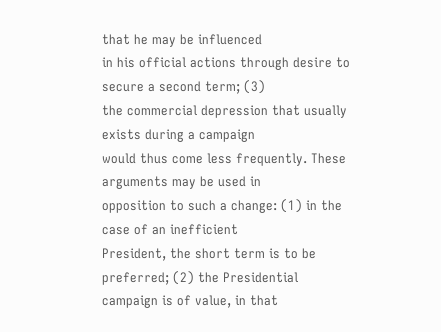that he may be influenced
in his official actions through desire to secure a second term; (3)
the commercial depression that usually exists during a campaign
would thus come less frequently. These arguments may be used in
opposition to such a change: (1) in the case of an inefficient
President, the short term is to be preferred; (2) the Presidential
campaign is of value, in that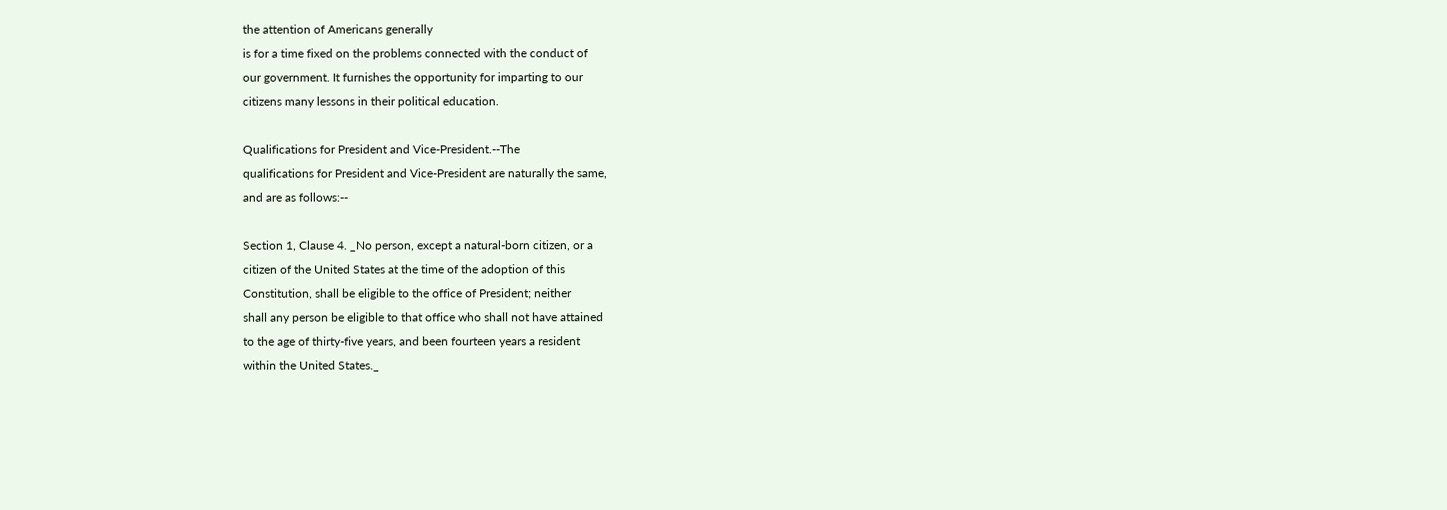the attention of Americans generally
is for a time fixed on the problems connected with the conduct of
our government. It furnishes the opportunity for imparting to our
citizens many lessons in their political education.

Qualifications for President and Vice-President.--The
qualifications for President and Vice-President are naturally the same,
and are as follows:--

Section 1, Clause 4. _No person, except a natural-born citizen, or a
citizen of the United States at the time of the adoption of this
Constitution, shall be eligible to the office of President; neither
shall any person be eligible to that office who shall not have attained
to the age of thirty-five years, and been fourteen years a resident
within the United States._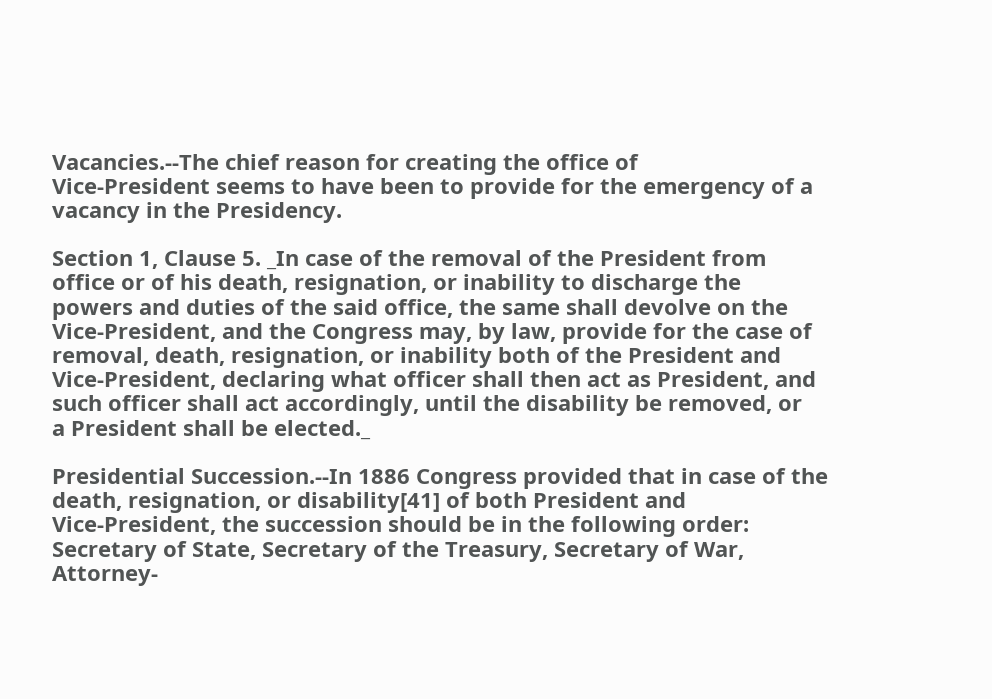Vacancies.--The chief reason for creating the office of
Vice-President seems to have been to provide for the emergency of a
vacancy in the Presidency.

Section 1, Clause 5. _In case of the removal of the President from
office or of his death, resignation, or inability to discharge the
powers and duties of the said office, the same shall devolve on the
Vice-President, and the Congress may, by law, provide for the case of
removal, death, resignation, or inability both of the President and
Vice-President, declaring what officer shall then act as President, and
such officer shall act accordingly, until the disability be removed, or
a President shall be elected._

Presidential Succession.--In 1886 Congress provided that in case of the
death, resignation, or disability[41] of both President and
Vice-President, the succession should be in the following order:
Secretary of State, Secretary of the Treasury, Secretary of War,
Attorney-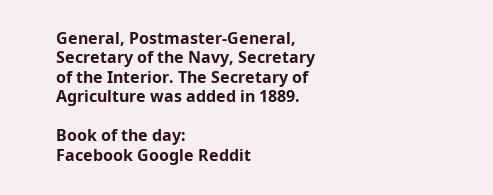General, Postmaster-General, Secretary of the Navy, Secretary
of the Interior. The Secretary of Agriculture was added in 1889.

Book of the day:
Facebook Google Reddit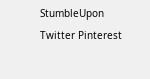StumbleUpon Twitter Pinterest